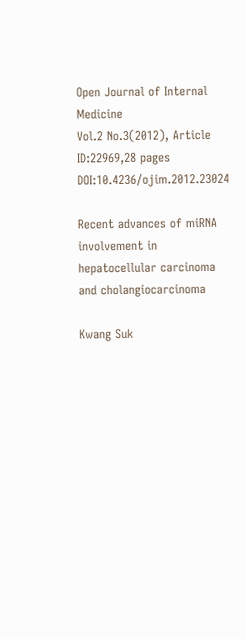Open Journal of Internal Medicine
Vol.2 No.3(2012), Article ID:22969,28 pages DOI:10.4236/ojim.2012.23024

Recent advances of miRNA involvement in hepatocellular carcinoma and cholangiocarcinoma

Kwang Suk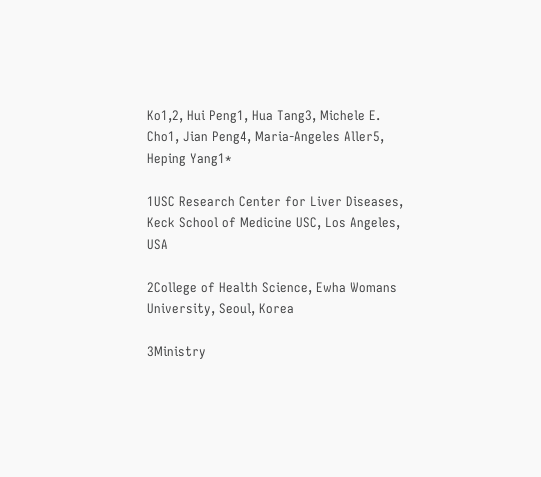Ko1,2, Hui Peng1, Hua Tang3, Michele E. Cho1, Jian Peng4, Maria-Angeles Aller5, Heping Yang1*

1USC Research Center for Liver Diseases, Keck School of Medicine USC, Los Angeles, USA

2College of Health Science, Ewha Womans University, Seoul, Korea

3Ministry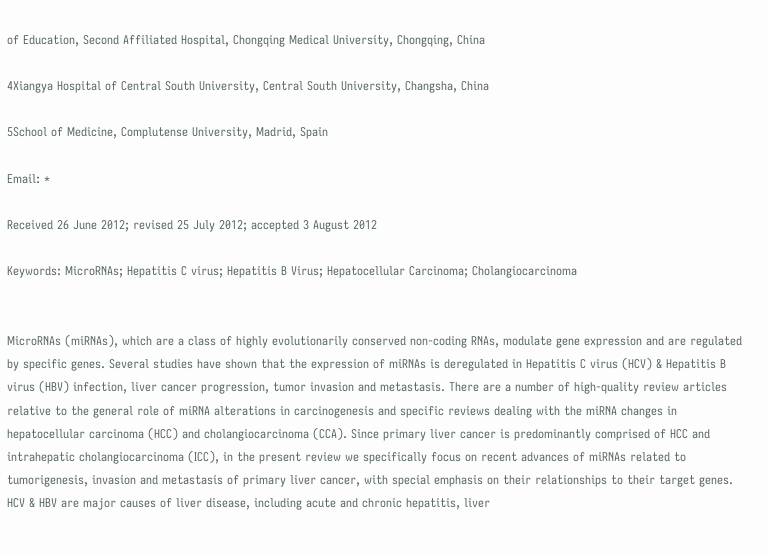of Education, Second Affiliated Hospital, Chongqing Medical University, Chongqing, China

4Xiangya Hospital of Central South University, Central South University, Changsha, China

5School of Medicine, Complutense University, Madrid, Spain

Email: *

Received 26 June 2012; revised 25 July 2012; accepted 3 August 2012

Keywords: MicroRNAs; Hepatitis C virus; Hepatitis B Virus; Hepatocellular Carcinoma; Cholangiocarcinoma


MicroRNAs (miRNAs), which are a class of highly evolutionarily conserved non-coding RNAs, modulate gene expression and are regulated by specific genes. Several studies have shown that the expression of miRNAs is deregulated in Hepatitis C virus (HCV) & Hepatitis B virus (HBV) infection, liver cancer progression, tumor invasion and metastasis. There are a number of high-quality review articles relative to the general role of miRNA alterations in carcinogenesis and specific reviews dealing with the miRNA changes in hepatocellular carcinoma (HCC) and cholangiocarcinoma (CCA). Since primary liver cancer is predominantly comprised of HCC and intrahepatic cholangiocarcinoma (ICC), in the present review we specifically focus on recent advances of miRNAs related to tumorigenesis, invasion and metastasis of primary liver cancer, with special emphasis on their relationships to their target genes. HCV & HBV are major causes of liver disease, including acute and chronic hepatitis, liver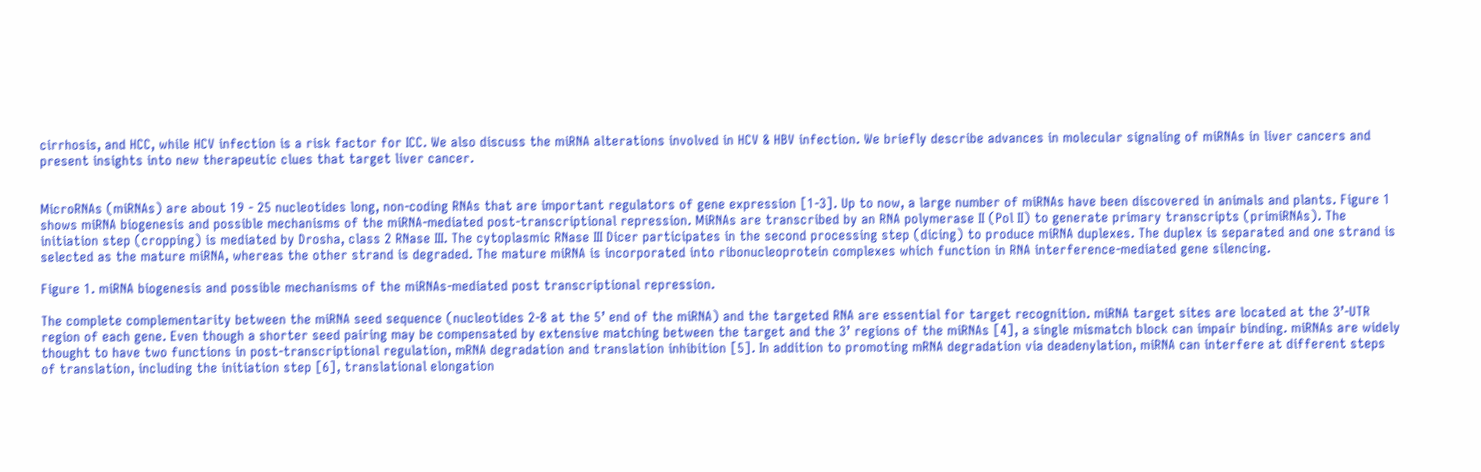cirrhosis, and HCC, while HCV infection is a risk factor for ICC. We also discuss the miRNA alterations involved in HCV & HBV infection. We briefly describe advances in molecular signaling of miRNAs in liver cancers and present insights into new therapeutic clues that target liver cancer.


MicroRNAs (miRNAs) are about 19 - 25 nucleotides long, non-coding RNAs that are important regulators of gene expression [1-3]. Up to now, a large number of miRNAs have been discovered in animals and plants. Figure 1 shows miRNA biogenesis and possible mechanisms of the miRNA-mediated post-transcriptional repression. MiRNAs are transcribed by an RNA polymerase II (Pol II) to generate primary transcripts (primiRNAs). The initiation step (cropping) is mediated by Drosha, class 2 RNase III. The cytoplasmic RNase III Dicer participates in the second processing step (dicing) to produce miRNA duplexes. The duplex is separated and one strand is selected as the mature miRNA, whereas the other strand is degraded. The mature miRNA is incorporated into ribonucleoprotein complexes which function in RNA interference-mediated gene silencing.

Figure 1. miRNA biogenesis and possible mechanisms of the miRNAs-mediated post transcriptional repression.

The complete complementarity between the miRNA seed sequence (nucleotides 2-8 at the 5’ end of the miRNA) and the targeted RNA are essential for target recognition. miRNA target sites are located at the 3’-UTR region of each gene. Even though a shorter seed pairing may be compensated by extensive matching between the target and the 3’ regions of the miRNAs [4], a single mismatch block can impair binding. miRNAs are widely thought to have two functions in post-transcriptional regulation, mRNA degradation and translation inhibition [5]. In addition to promoting mRNA degradation via deadenylation, miRNA can interfere at different steps of translation, including the initiation step [6], translational elongation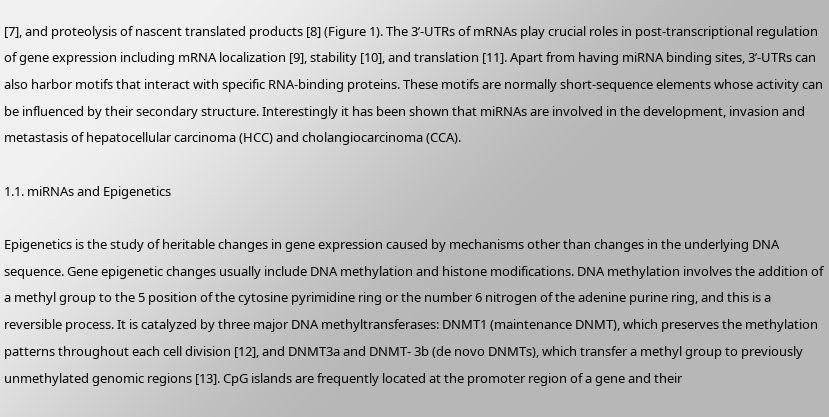[7], and proteolysis of nascent translated products [8] (Figure 1). The 3’-UTRs of mRNAs play crucial roles in post-transcriptional regulation of gene expression including mRNA localization [9], stability [10], and translation [11]. Apart from having miRNA binding sites, 3’-UTRs can also harbor motifs that interact with specific RNA-binding proteins. These motifs are normally short-sequence elements whose activity can be influenced by their secondary structure. Interestingly it has been shown that miRNAs are involved in the development, invasion and metastasis of hepatocellular carcinoma (HCC) and cholangiocarcinoma (CCA).

1.1. miRNAs and Epigenetics

Epigenetics is the study of heritable changes in gene expression caused by mechanisms other than changes in the underlying DNA sequence. Gene epigenetic changes usually include DNA methylation and histone modifications. DNA methylation involves the addition of a methyl group to the 5 position of the cytosine pyrimidine ring or the number 6 nitrogen of the adenine purine ring, and this is a reversible process. It is catalyzed by three major DNA methyltransferases: DNMT1 (maintenance DNMT), which preserves the methylation patterns throughout each cell division [12], and DNMT3a and DNMT- 3b (de novo DNMTs), which transfer a methyl group to previously unmethylated genomic regions [13]. CpG islands are frequently located at the promoter region of a gene and their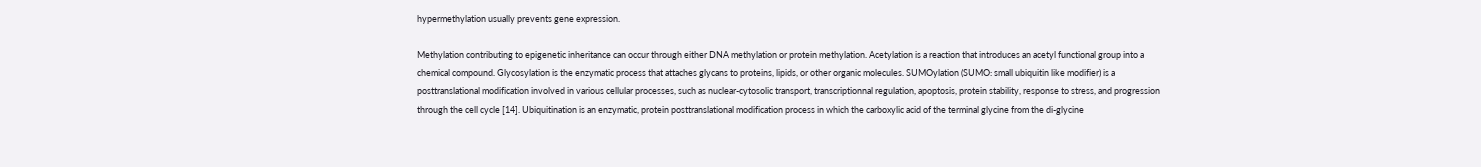hypermethylation usually prevents gene expression.

Methylation contributing to epigenetic inheritance can occur through either DNA methylation or protein methylation. Acetylation is a reaction that introduces an acetyl functional group into a chemical compound. Glycosylation is the enzymatic process that attaches glycans to proteins, lipids, or other organic molecules. SUMOylation (SUMO: small ubiquitin like modifier) is a posttranslational modification involved in various cellular processes, such as nuclear-cytosolic transport, transcriptionnal regulation, apoptosis, protein stability, response to stress, and progression through the cell cycle [14]. Ubiquitination is an enzymatic, protein posttranslational modification process in which the carboxylic acid of the terminal glycine from the di-glycine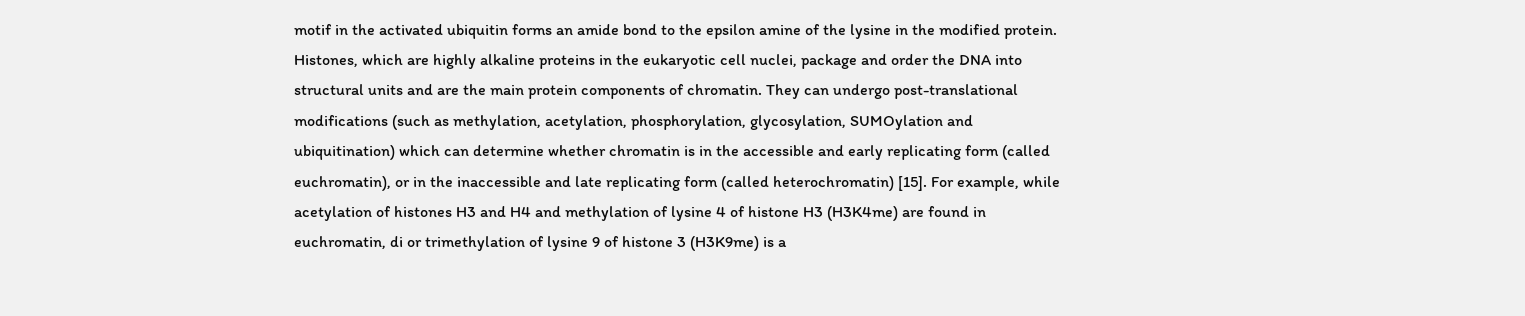motif in the activated ubiquitin forms an amide bond to the epsilon amine of the lysine in the modified protein. Histones, which are highly alkaline proteins in the eukaryotic cell nuclei, package and order the DNA into structural units and are the main protein components of chromatin. They can undergo post-translational modifications (such as methylation, acetylation, phosphorylation, glycosylation, SUMOylation and ubiquitination) which can determine whether chromatin is in the accessible and early replicating form (called euchromatin), or in the inaccessible and late replicating form (called heterochromatin) [15]. For example, while acetylation of histones H3 and H4 and methylation of lysine 4 of histone H3 (H3K4me) are found in euchromatin, di or trimethylation of lysine 9 of histone 3 (H3K9me) is a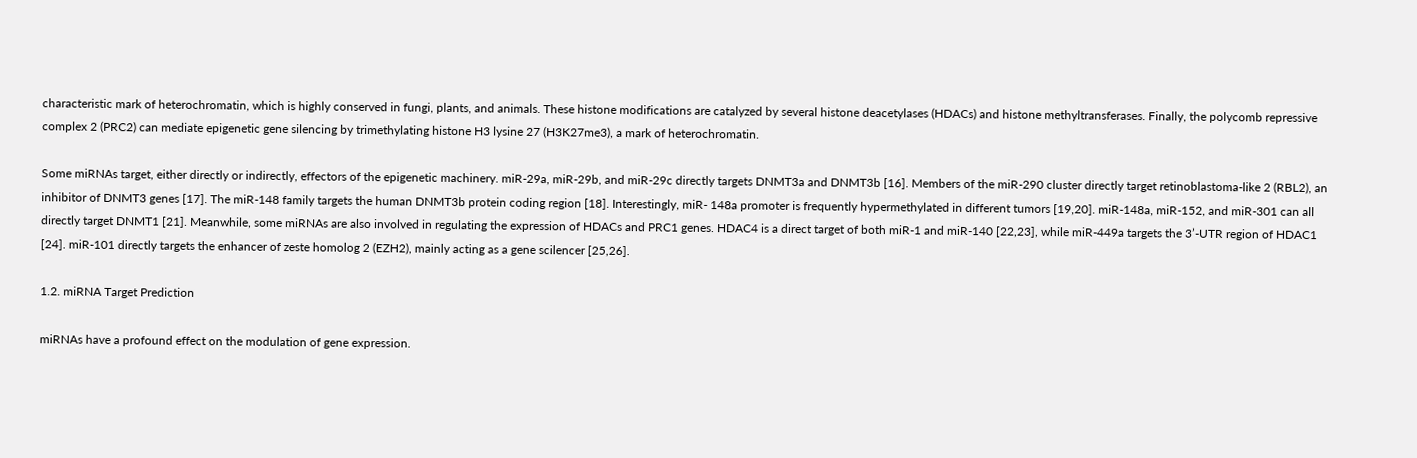characteristic mark of heterochromatin, which is highly conserved in fungi, plants, and animals. These histone modifications are catalyzed by several histone deacetylases (HDACs) and histone methyltransferases. Finally, the polycomb repressive complex 2 (PRC2) can mediate epigenetic gene silencing by trimethylating histone H3 lysine 27 (H3K27me3), a mark of heterochromatin.

Some miRNAs target, either directly or indirectly, effectors of the epigenetic machinery. miR-29a, miR-29b, and miR-29c directly targets DNMT3a and DNMT3b [16]. Members of the miR-290 cluster directly target retinoblastoma-like 2 (RBL2), an inhibitor of DNMT3 genes [17]. The miR-148 family targets the human DNMT3b protein coding region [18]. Interestingly, miR- 148a promoter is frequently hypermethylated in different tumors [19,20]. miR-148a, miR-152, and miR-301 can all directly target DNMT1 [21]. Meanwhile, some miRNAs are also involved in regulating the expression of HDACs and PRC1 genes. HDAC4 is a direct target of both miR-1 and miR-140 [22,23], while miR-449a targets the 3’-UTR region of HDAC1 [24]. miR-101 directly targets the enhancer of zeste homolog 2 (EZH2), mainly acting as a gene scilencer [25,26].

1.2. miRNA Target Prediction

miRNAs have a profound effect on the modulation of gene expression.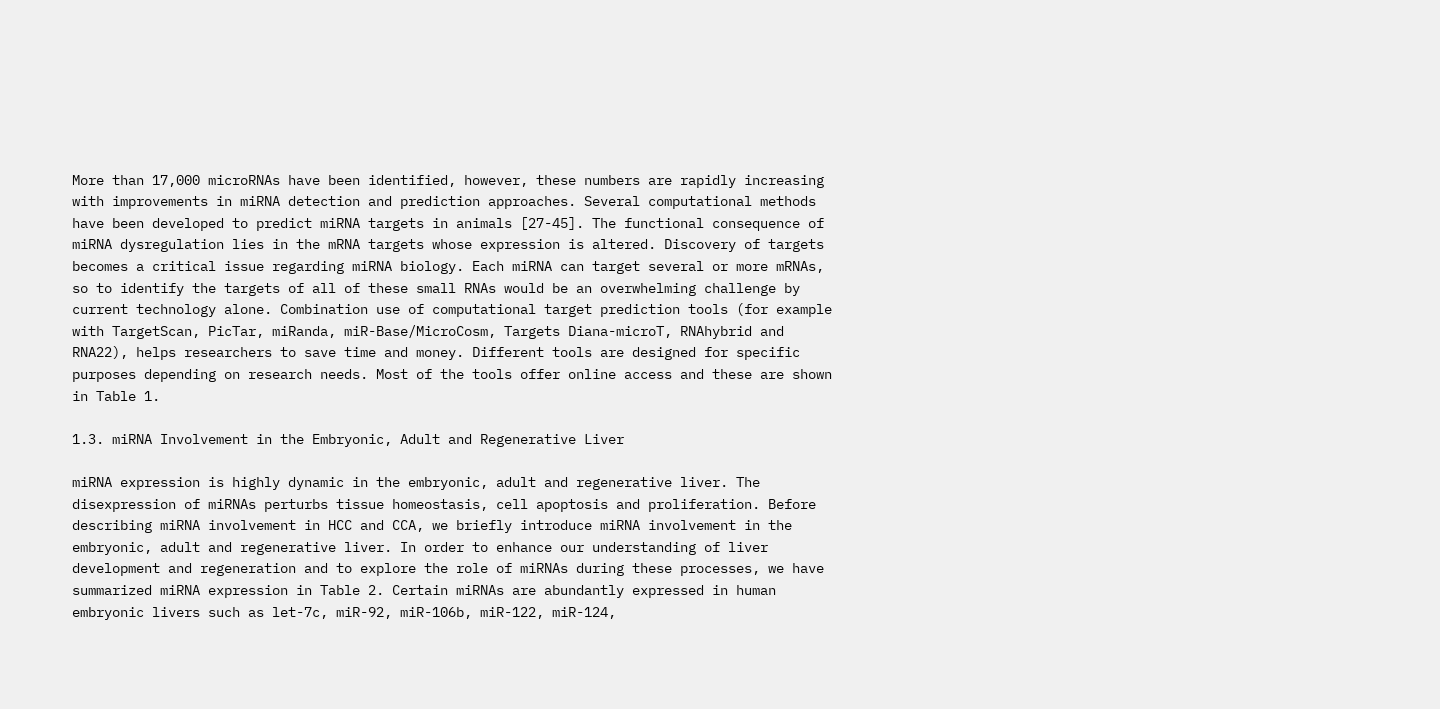More than 17,000 microRNAs have been identified, however, these numbers are rapidly increasing with improvements in miRNA detection and prediction approaches. Several computational methods have been developed to predict miRNA targets in animals [27-45]. The functional consequence of miRNA dysregulation lies in the mRNA targets whose expression is altered. Discovery of targets becomes a critical issue regarding miRNA biology. Each miRNA can target several or more mRNAs, so to identify the targets of all of these small RNAs would be an overwhelming challenge by current technology alone. Combination use of computational target prediction tools (for example with TargetScan, PicTar, miRanda, miR-Base/MicroCosm, Targets Diana-microT, RNAhybrid and RNA22), helps researchers to save time and money. Different tools are designed for specific purposes depending on research needs. Most of the tools offer online access and these are shown in Table 1.

1.3. miRNA Involvement in the Embryonic, Adult and Regenerative Liver

miRNA expression is highly dynamic in the embryonic, adult and regenerative liver. The disexpression of miRNAs perturbs tissue homeostasis, cell apoptosis and proliferation. Before describing miRNA involvement in HCC and CCA, we briefly introduce miRNA involvement in the embryonic, adult and regenerative liver. In order to enhance our understanding of liver development and regeneration and to explore the role of miRNAs during these processes, we have summarized miRNA expression in Table 2. Certain miRNAs are abundantly expressed in human embryonic livers such as let-7c, miR-92, miR-106b, miR-122, miR-124,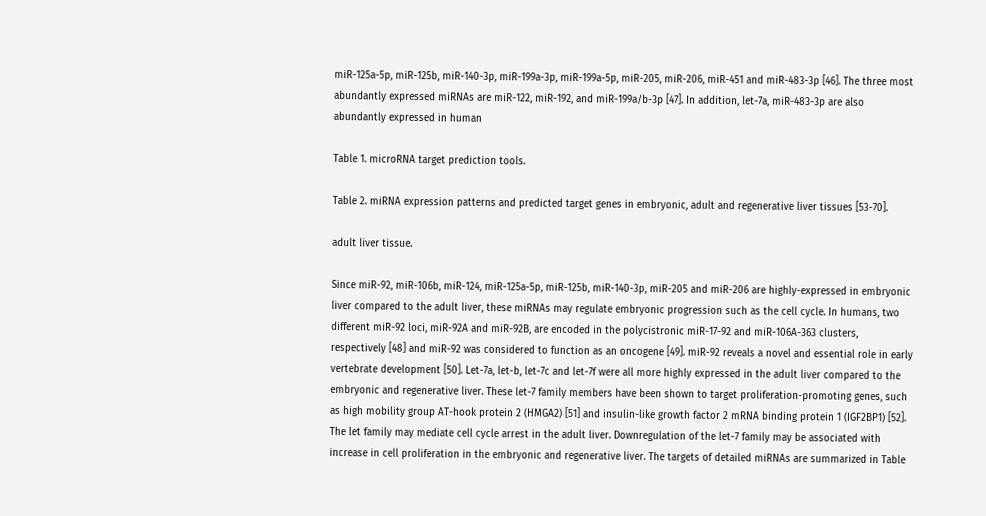miR-125a-5p, miR-125b, miR-140-3p, miR-199a-3p, miR-199a-5p, miR-205, miR-206, miR-451 and miR-483-3p [46]. The three most abundantly expressed miRNAs are miR-122, miR-192, and miR-199a/b-3p [47]. In addition, let-7a, miR-483-3p are also abundantly expressed in human

Table 1. microRNA target prediction tools.

Table 2. miRNA expression patterns and predicted target genes in embryonic, adult and regenerative liver tissues [53-70].

adult liver tissue.

Since miR-92, miR-106b, miR-124, miR-125a-5p, miR-125b, miR-140-3p, miR-205 and miR-206 are highly-expressed in embryonic liver compared to the adult liver, these miRNAs may regulate embryonic progression such as the cell cycle. In humans, two different miR-92 loci, miR-92A and miR-92B, are encoded in the polycistronic miR-17-92 and miR-106A-363 clusters, respectively [48] and miR-92 was considered to function as an oncogene [49]. miR-92 reveals a novel and essential role in early vertebrate development [50]. Let-7a, let-b, let-7c and let-7f were all more highly expressed in the adult liver compared to the embryonic and regenerative liver. These let-7 family members have been shown to target proliferation-promoting genes, such as high mobility group AT-hook protein 2 (HMGA2) [51] and insulin-like growth factor 2 mRNA binding protein 1 (IGF2BP1) [52]. The let family may mediate cell cycle arrest in the adult liver. Downregulation of the let-7 family may be associated with increase in cell proliferation in the embryonic and regenerative liver. The targets of detailed miRNAs are summarized in Table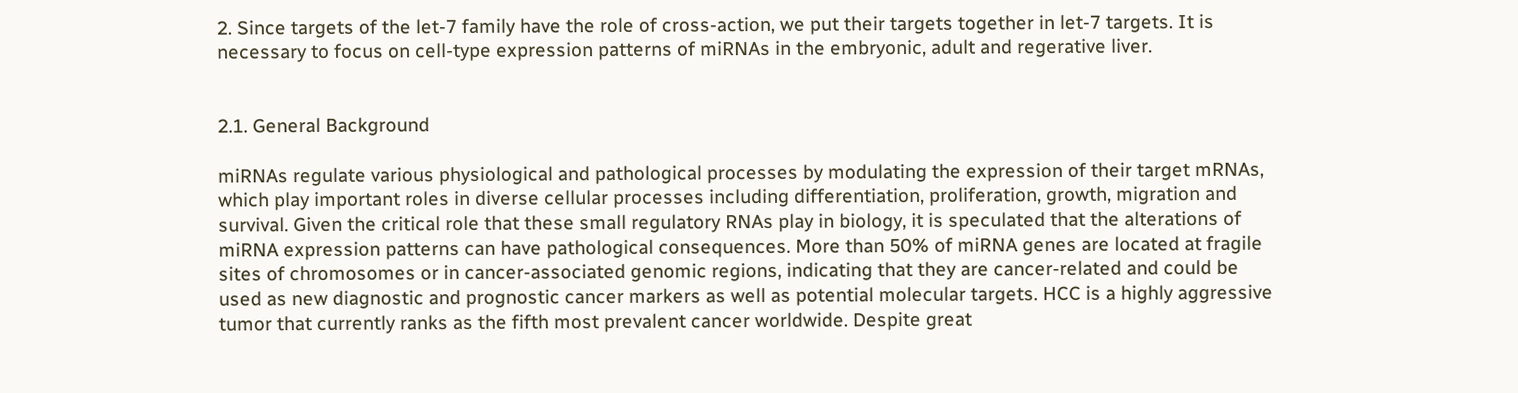2. Since targets of the let-7 family have the role of cross-action, we put their targets together in let-7 targets. It is necessary to focus on cell-type expression patterns of miRNAs in the embryonic, adult and regerative liver.


2.1. General Background

miRNAs regulate various physiological and pathological processes by modulating the expression of their target mRNAs, which play important roles in diverse cellular processes including differentiation, proliferation, growth, migration and survival. Given the critical role that these small regulatory RNAs play in biology, it is speculated that the alterations of miRNA expression patterns can have pathological consequences. More than 50% of miRNA genes are located at fragile sites of chromosomes or in cancer-associated genomic regions, indicating that they are cancer-related and could be used as new diagnostic and prognostic cancer markers as well as potential molecular targets. HCC is a highly aggressive tumor that currently ranks as the fifth most prevalent cancer worldwide. Despite great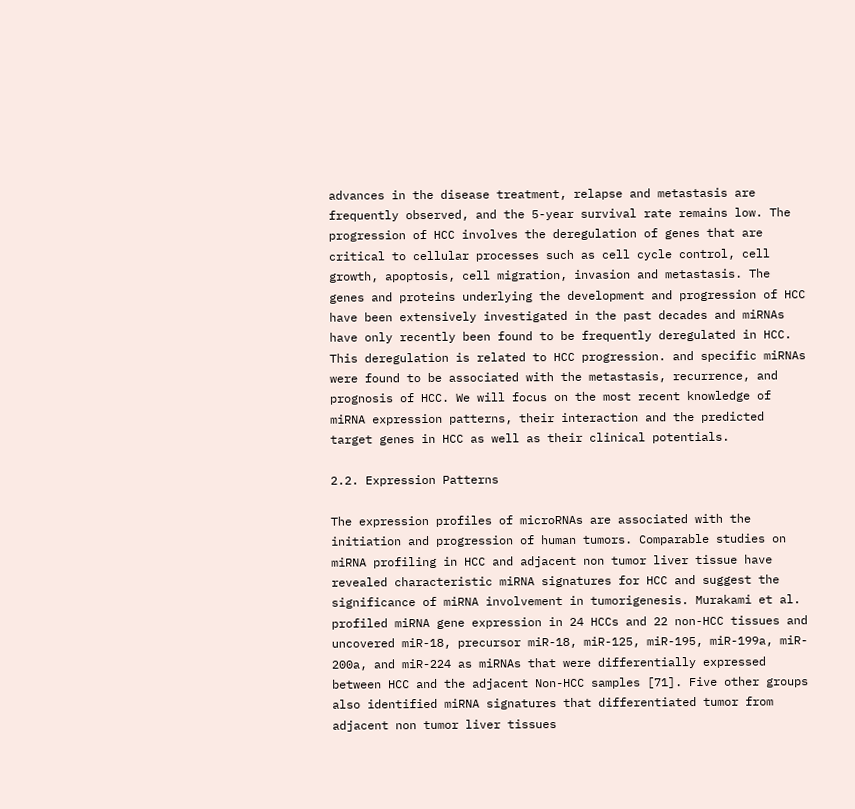advances in the disease treatment, relapse and metastasis are frequently observed, and the 5-year survival rate remains low. The progression of HCC involves the deregulation of genes that are critical to cellular processes such as cell cycle control, cell growth, apoptosis, cell migration, invasion and metastasis. The genes and proteins underlying the development and progression of HCC have been extensively investigated in the past decades and miRNAs have only recently been found to be frequently deregulated in HCC. This deregulation is related to HCC progression. and specific miRNAs were found to be associated with the metastasis, recurrence, and prognosis of HCC. We will focus on the most recent knowledge of miRNA expression patterns, their interaction and the predicted target genes in HCC as well as their clinical potentials.

2.2. Expression Patterns

The expression profiles of microRNAs are associated with the initiation and progression of human tumors. Comparable studies on miRNA profiling in HCC and adjacent non tumor liver tissue have revealed characteristic miRNA signatures for HCC and suggest the significance of miRNA involvement in tumorigenesis. Murakami et al. profiled miRNA gene expression in 24 HCCs and 22 non-HCC tissues and uncovered miR-18, precursor miR-18, miR-125, miR-195, miR-199a, miR- 200a, and miR-224 as miRNAs that were differentially expressed between HCC and the adjacent Non-HCC samples [71]. Five other groups also identified miRNA signatures that differentiated tumor from adjacent non tumor liver tissues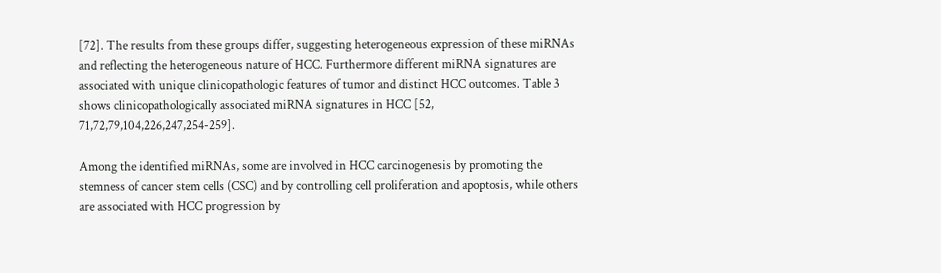[72]. The results from these groups differ, suggesting heterogeneous expression of these miRNAs and reflecting the heterogeneous nature of HCC. Furthermore different miRNA signatures are associated with unique clinicopathologic features of tumor and distinct HCC outcomes. Table 3 shows clinicopathologically associated miRNA signatures in HCC [52, 71,72,79,104,226,247,254-259].

Among the identified miRNAs, some are involved in HCC carcinogenesis by promoting the stemness of cancer stem cells (CSC) and by controlling cell proliferation and apoptosis, while others are associated with HCC progression by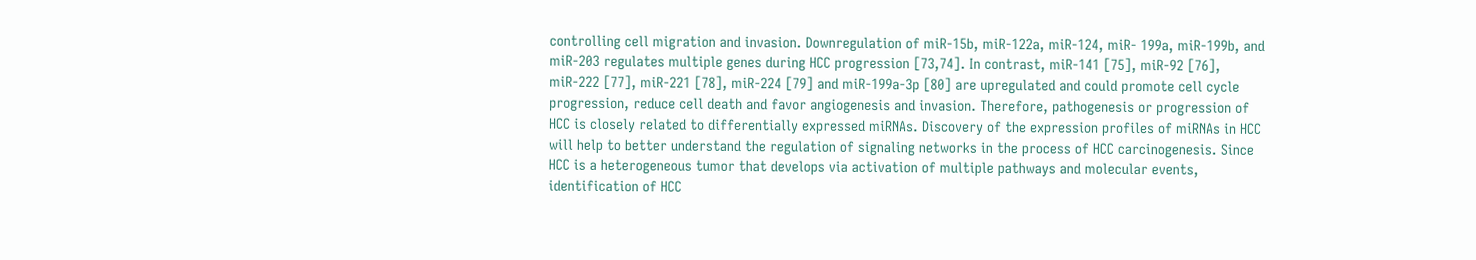controlling cell migration and invasion. Downregulation of miR-15b, miR-122a, miR-124, miR- 199a, miR-199b, and miR-203 regulates multiple genes during HCC progression [73,74]. In contrast, miR-141 [75], miR-92 [76], miR-222 [77], miR-221 [78], miR-224 [79] and miR-199a-3p [80] are upregulated and could promote cell cycle progression, reduce cell death and favor angiogenesis and invasion. Therefore, pathogenesis or progression of HCC is closely related to differentially expressed miRNAs. Discovery of the expression profiles of miRNAs in HCC will help to better understand the regulation of signaling networks in the process of HCC carcinogenesis. Since HCC is a heterogeneous tumor that develops via activation of multiple pathways and molecular events, identification of HCC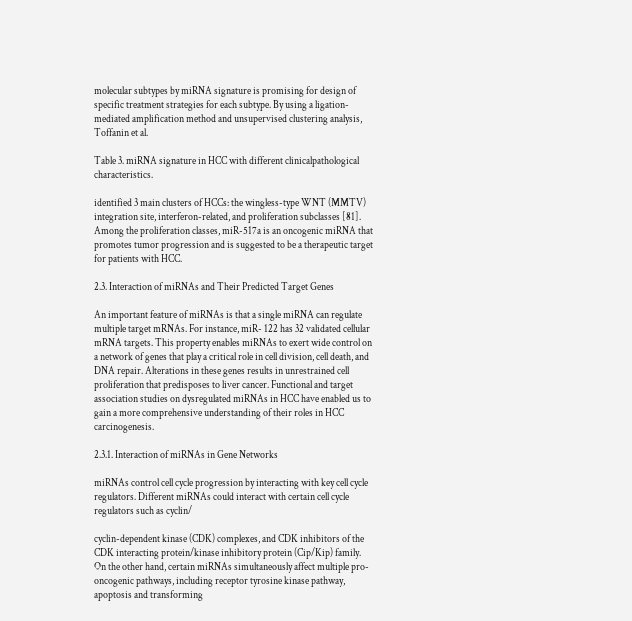molecular subtypes by miRNA signature is promising for design of specific treatment strategies for each subtype. By using a ligation-mediated amplification method and unsupervised clustering analysis, Toffanin et al.

Table 3. miRNA signature in HCC with different clinicalpathological characteristics.

identified 3 main clusters of HCCs: the wingless-type WNT (MMTV) integration site, interferon-related, and proliferation subclasses [81]. Among the proliferation classes, miR-517a is an oncogenic miRNA that promotes tumor progression and is suggested to be a therapeutic target for patients with HCC.

2.3. Interaction of miRNAs and Their Predicted Target Genes

An important feature of miRNAs is that a single miRNA can regulate multiple target mRNAs. For instance, miR- 122 has 32 validated cellular mRNA targets. This property enables miRNAs to exert wide control on a network of genes that play a critical role in cell division, cell death, and DNA repair. Alterations in these genes results in unrestrained cell proliferation that predisposes to liver cancer. Functional and target association studies on dysregulated miRNAs in HCC have enabled us to gain a more comprehensive understanding of their roles in HCC carcinogenesis.

2.3.1. Interaction of miRNAs in Gene Networks

miRNAs control cell cycle progression by interacting with key cell cycle regulators. Different miRNAs could interact with certain cell cycle regulators such as cyclin/

cyclin-dependent kinase (CDK) complexes, and CDK inhibitors of the CDK interacting protein/kinase inhibitory protein (Cip/Kip) family. On the other hand, certain miRNAs simultaneously affect multiple pro-oncogenic pathways, including receptor tyrosine kinase pathway, apoptosis and transforming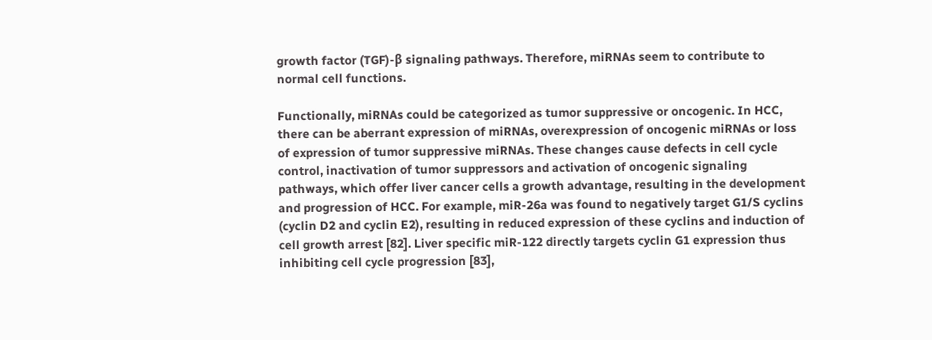growth factor (TGF)-β signaling pathways. Therefore, miRNAs seem to contribute to normal cell functions.

Functionally, miRNAs could be categorized as tumor suppressive or oncogenic. In HCC, there can be aberrant expression of miRNAs, overexpression of oncogenic miRNAs or loss of expression of tumor suppressive miRNAs. These changes cause defects in cell cycle control, inactivation of tumor suppressors and activation of oncogenic signaling pathways, which offer liver cancer cells a growth advantage, resulting in the development and progression of HCC. For example, miR-26a was found to negatively target G1/S cyclins (cyclin D2 and cyclin E2), resulting in reduced expression of these cyclins and induction of cell growth arrest [82]. Liver specific miR-122 directly targets cyclin G1 expression thus inhibiting cell cycle progression [83],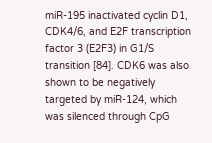miR-195 inactivated cyclin D1, CDK4/6, and E2F transcription factor 3 (E2F3) in G1/S transition [84]. CDK6 was also shown to be negatively targeted by miR-124, which was silenced through CpG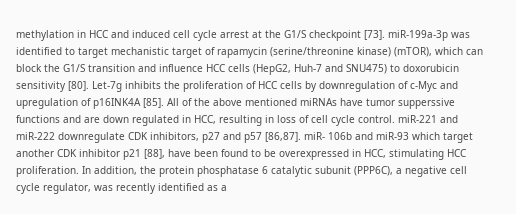methylation in HCC and induced cell cycle arrest at the G1/S checkpoint [73]. miR-199a-3p was identified to target mechanistic target of rapamycin (serine/threonine kinase) (mTOR), which can block the G1/S transition and influence HCC cells (HepG2, Huh-7 and SNU475) to doxorubicin sensitivity [80]. Let-7g inhibits the proliferation of HCC cells by downregulation of c-Myc and upregulation of p16INK4A [85]. All of the above mentioned miRNAs have tumor supperssive functions and are down regulated in HCC, resulting in loss of cell cycle control. miR-221 and miR-222 downregulate CDK inhibitors, p27 and p57 [86,87]. miR- 106b and miR-93 which target another CDK inhibitor p21 [88], have been found to be overexpressed in HCC, stimulating HCC proliferation. In addition, the protein phosphatase 6 catalytic subunit (PPP6C), a negative cell cycle regulator, was recently identified as a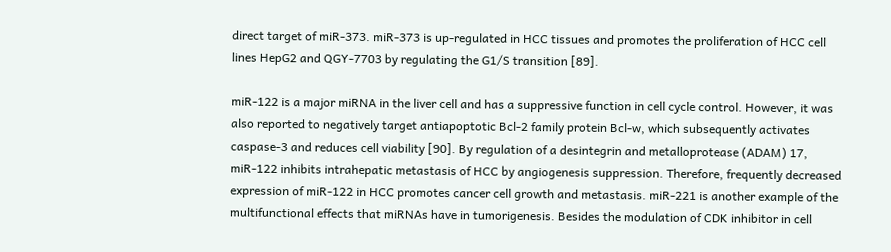direct target of miR-373. miR-373 is up-regulated in HCC tissues and promotes the proliferation of HCC cell lines HepG2 and QGY-7703 by regulating the G1/S transition [89].

miR-122 is a major miRNA in the liver cell and has a suppressive function in cell cycle control. However, it was also reported to negatively target antiapoptotic Bcl-2 family protein Bcl-w, which subsequently activates caspase-3 and reduces cell viability [90]. By regulation of a desintegrin and metalloprotease (ADAM) 17, miR-122 inhibits intrahepatic metastasis of HCC by angiogenesis suppression. Therefore, frequently decreased expression of miR-122 in HCC promotes cancer cell growth and metastasis. miR-221 is another example of the multifunctional effects that miRNAs have in tumorigenesis. Besides the modulation of CDK inhibitor in cell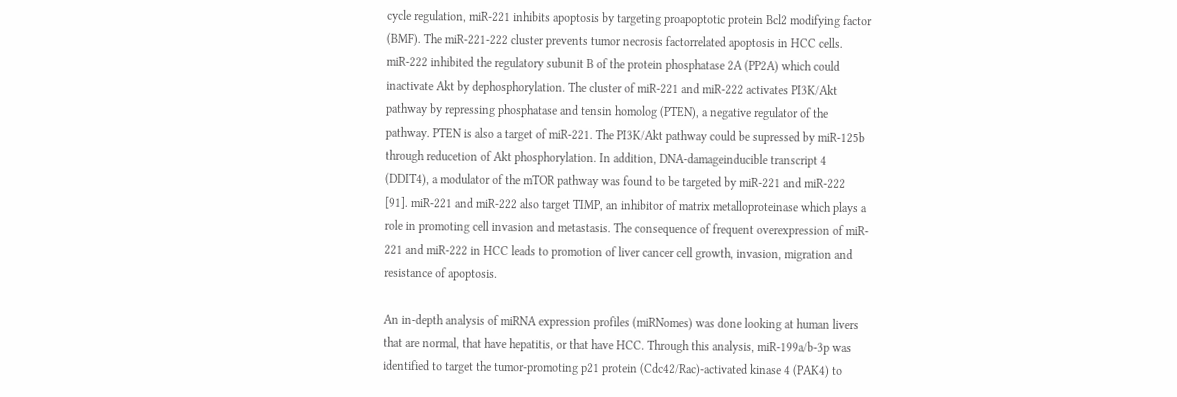cycle regulation, miR-221 inhibits apoptosis by targeting proapoptotic protein Bcl2 modifying factor (BMF). The miR-221-222 cluster prevents tumor necrosis factorrelated apoptosis in HCC cells. miR-222 inhibited the regulatory subunit B of the protein phosphatase 2A (PP2A) which could inactivate Akt by dephosphorylation. The cluster of miR-221 and miR-222 activates PI3K/Akt pathway by repressing phosphatase and tensin homolog (PTEN), a negative regulator of the pathway. PTEN is also a target of miR-221. The PI3K/Akt pathway could be supressed by miR-125b through reducetion of Akt phosphorylation. In addition, DNA-damageinducible transcript 4 (DDIT4), a modulator of the mTOR pathway was found to be targeted by miR-221 and miR-222 [91]. miR-221 and miR-222 also target TIMP, an inhibitor of matrix metalloproteinase which plays a role in promoting cell invasion and metastasis. The consequence of frequent overexpression of miR- 221 and miR-222 in HCC leads to promotion of liver cancer cell growth, invasion, migration and resistance of apoptosis.

An in-depth analysis of miRNA expression profiles (miRNomes) was done looking at human livers that are normal, that have hepatitis, or that have HCC. Through this analysis, miR-199a/b-3p was identified to target the tumor-promoting p21 protein (Cdc42/Rac)-activated kinase 4 (PAK4) to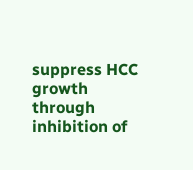suppress HCC growth through inhibition of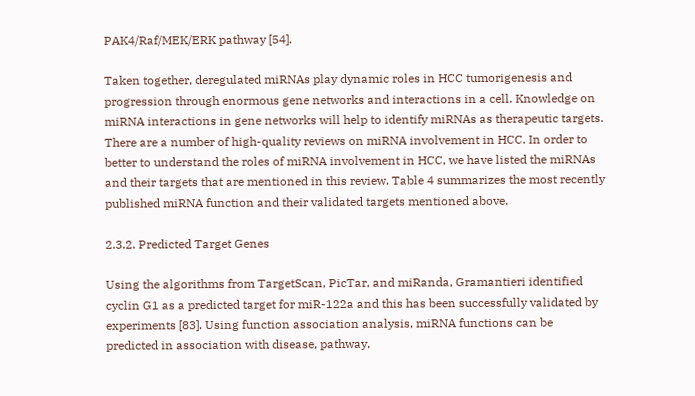PAK4/Raf/MEK/ERK pathway [54].

Taken together, deregulated miRNAs play dynamic roles in HCC tumorigenesis and progression through enormous gene networks and interactions in a cell. Knowledge on miRNA interactions in gene networks will help to identify miRNAs as therapeutic targets. There are a number of high-quality reviews on miRNA involvement in HCC. In order to better to understand the roles of miRNA involvement in HCC, we have listed the miRNAs and their targets that are mentioned in this review. Table 4 summarizes the most recently published miRNA function and their validated targets mentioned above.

2.3.2. Predicted Target Genes

Using the algorithms from TargetScan, PicTar, and miRanda, Gramantieri identified cyclin G1 as a predicted target for miR-122a and this has been successfully validated by experiments [83]. Using function association analysis, miRNA functions can be predicted in association with disease, pathway,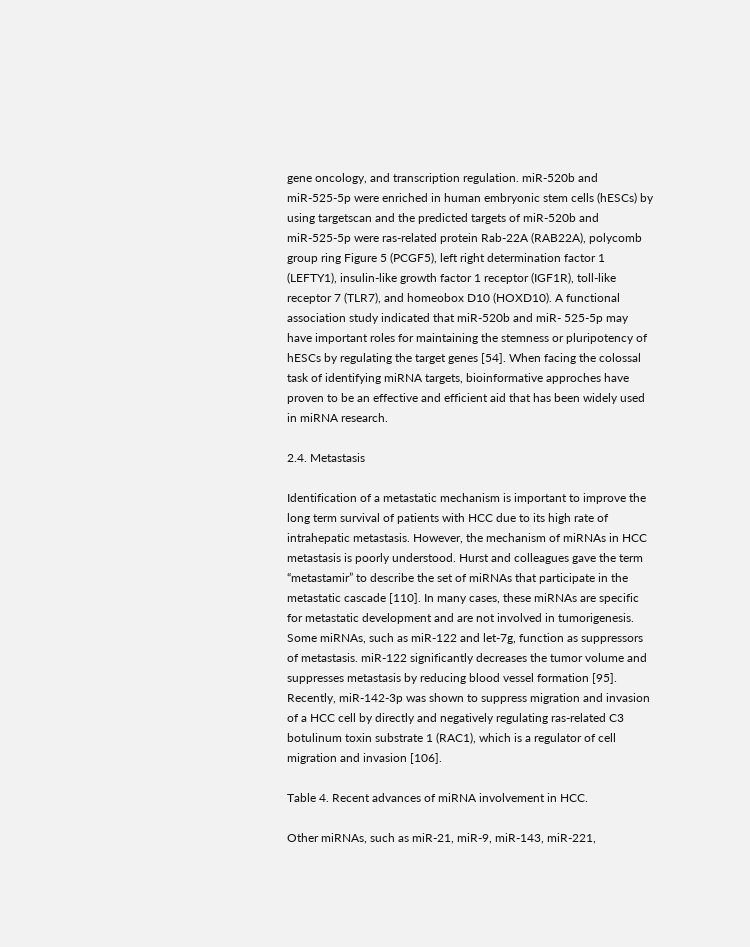gene oncology, and transcription regulation. miR-520b and miR-525-5p were enriched in human embryonic stem cells (hESCs) by using targetscan and the predicted targets of miR-520b and miR-525-5p were ras-related protein Rab-22A (RAB22A), polycomb group ring Figure 5 (PCGF5), left right determination factor 1 (LEFTY1), insulin-like growth factor 1 receptor (IGF1R), toll-like receptor 7 (TLR7), and homeobox D10 (HOXD10). A functional association study indicated that miR-520b and miR- 525-5p may have important roles for maintaining the stemness or pluripotency of hESCs by regulating the target genes [54]. When facing the colossal task of identifying miRNA targets, bioinformative approches have proven to be an effective and efficient aid that has been widely used in miRNA research.

2.4. Metastasis

Identification of a metastatic mechanism is important to improve the long term survival of patients with HCC due to its high rate of intrahepatic metastasis. However, the mechanism of miRNAs in HCC metastasis is poorly understood. Hurst and colleagues gave the term “metastamir” to describe the set of miRNAs that participate in the metastatic cascade [110]. In many cases, these miRNAs are specific for metastatic development and are not involved in tumorigenesis. Some miRNAs, such as miR-122 and let-7g, function as suppressors of metastasis. miR-122 significantly decreases the tumor volume and suppresses metastasis by reducing blood vessel formation [95]. Recently, miR-142-3p was shown to suppress migration and invasion of a HCC cell by directly and negatively regulating ras-related C3 botulinum toxin substrate 1 (RAC1), which is a regulator of cell migration and invasion [106].

Table 4. Recent advances of miRNA involvement in HCC.

Other miRNAs, such as miR-21, miR-9, miR-143, miR-221,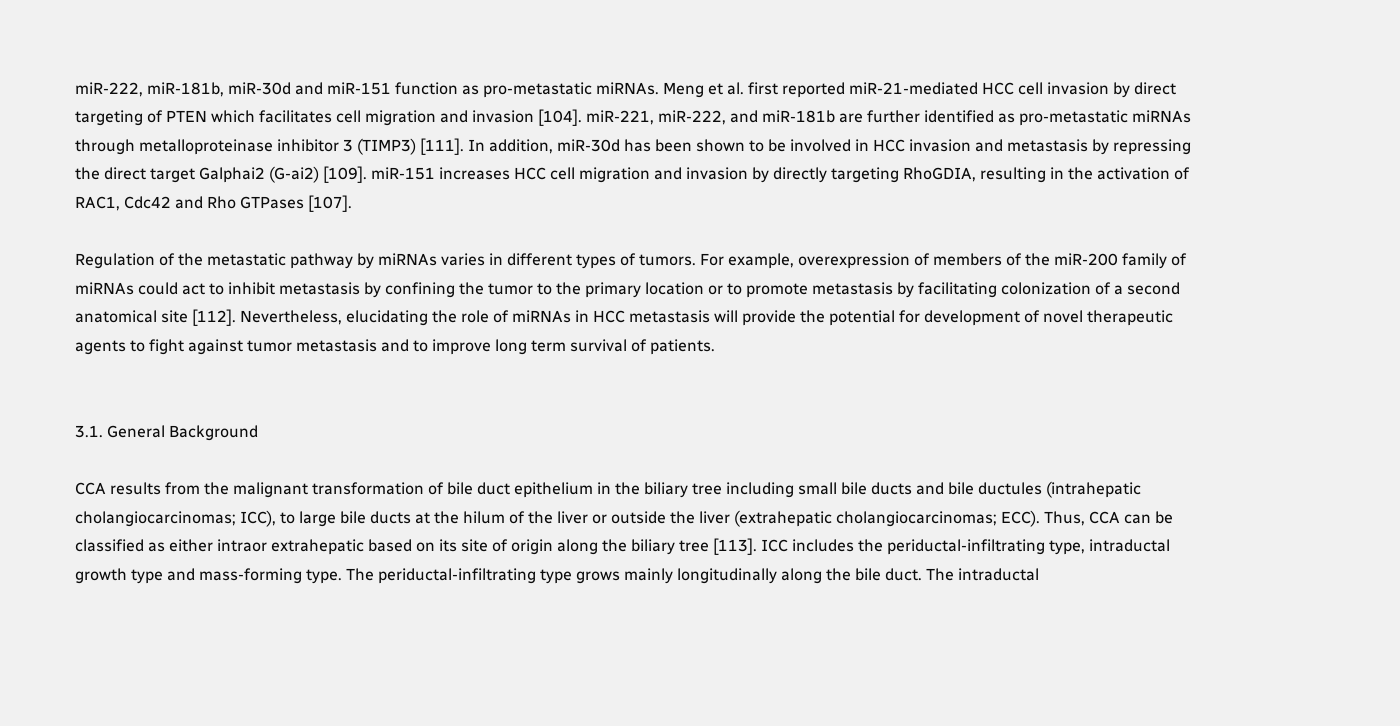miR-222, miR-181b, miR-30d and miR-151 function as pro-metastatic miRNAs. Meng et al. first reported miR-21-mediated HCC cell invasion by direct targeting of PTEN which facilitates cell migration and invasion [104]. miR-221, miR-222, and miR-181b are further identified as pro-metastatic miRNAs through metalloproteinase inhibitor 3 (TIMP3) [111]. In addition, miR-30d has been shown to be involved in HCC invasion and metastasis by repressing the direct target Galphai2 (G-ai2) [109]. miR-151 increases HCC cell migration and invasion by directly targeting RhoGDIA, resulting in the activation of RAC1, Cdc42 and Rho GTPases [107].

Regulation of the metastatic pathway by miRNAs varies in different types of tumors. For example, overexpression of members of the miR-200 family of miRNAs could act to inhibit metastasis by confining the tumor to the primary location or to promote metastasis by facilitating colonization of a second anatomical site [112]. Nevertheless, elucidating the role of miRNAs in HCC metastasis will provide the potential for development of novel therapeutic agents to fight against tumor metastasis and to improve long term survival of patients.


3.1. General Background

CCA results from the malignant transformation of bile duct epithelium in the biliary tree including small bile ducts and bile ductules (intrahepatic cholangiocarcinomas; ICC), to large bile ducts at the hilum of the liver or outside the liver (extrahepatic cholangiocarcinomas; ECC). Thus, CCA can be classified as either intraor extrahepatic based on its site of origin along the biliary tree [113]. ICC includes the periductal-infiltrating type, intraductal growth type and mass-forming type. The periductal-infiltrating type grows mainly longitudinally along the bile duct. The intraductal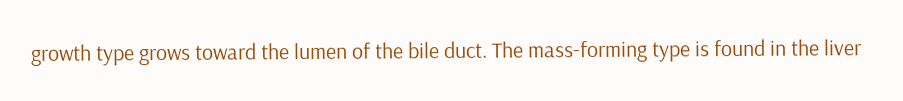growth type grows toward the lumen of the bile duct. The mass-forming type is found in the liver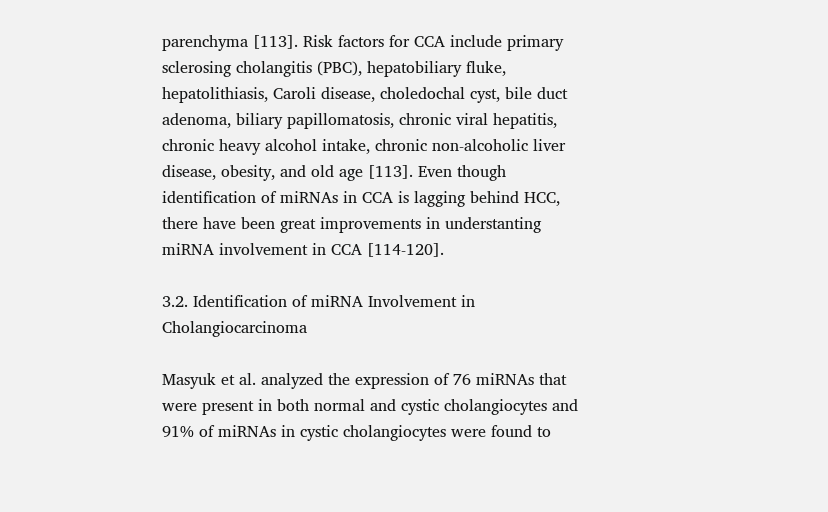parenchyma [113]. Risk factors for CCA include primary sclerosing cholangitis (PBC), hepatobiliary fluke, hepatolithiasis, Caroli disease, choledochal cyst, bile duct adenoma, biliary papillomatosis, chronic viral hepatitis, chronic heavy alcohol intake, chronic non-alcoholic liver disease, obesity, and old age [113]. Even though identification of miRNAs in CCA is lagging behind HCC, there have been great improvements in understanting miRNA involvement in CCA [114-120].

3.2. Identification of miRNA Involvement in Cholangiocarcinoma

Masyuk et al. analyzed the expression of 76 miRNAs that were present in both normal and cystic cholangiocytes and 91% of miRNAs in cystic cholangiocytes were found to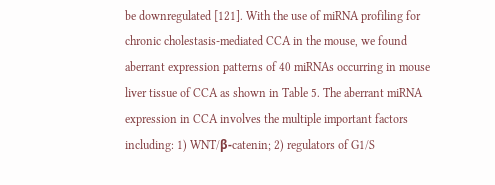be downregulated [121]. With the use of miRNA profiling for chronic cholestasis-mediated CCA in the mouse, we found aberrant expression patterns of 40 miRNAs occurring in mouse liver tissue of CCA as shown in Table 5. The aberrant miRNA expression in CCA involves the multiple important factors including: 1) WNT/β-catenin; 2) regulators of G1/S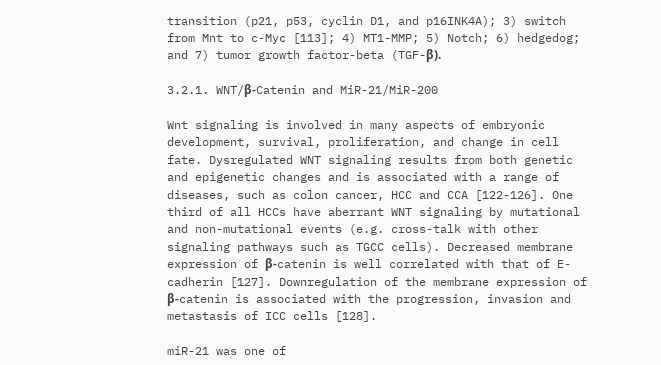transition (p21, p53, cyclin D1, and p16INK4A); 3) switch from Mnt to c-Myc [113]; 4) MT1-MMP; 5) Notch; 6) hedgedog; and 7) tumor growth factor-beta (TGF-β).

3.2.1. WNT/β-Catenin and MiR-21/MiR-200

Wnt signaling is involved in many aspects of embryonic development, survival, proliferation, and change in cell fate. Dysregulated WNT signaling results from both genetic and epigenetic changes and is associated with a range of diseases, such as colon cancer, HCC and CCA [122-126]. One third of all HCCs have aberrant WNT signaling by mutational and non-mutational events (e.g. cross-talk with other signaling pathways such as TGCC cells). Decreased membrane expression of β-catenin is well correlated with that of E-cadherin [127]. Downregulation of the membrane expression of β-catenin is associated with the progression, invasion and metastasis of ICC cells [128].

miR-21 was one of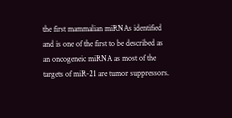the first mammalian miRNAs identified and is one of the first to be described as an oncogeneic miRNA as most of the targets of miR-21 are tumor suppressors.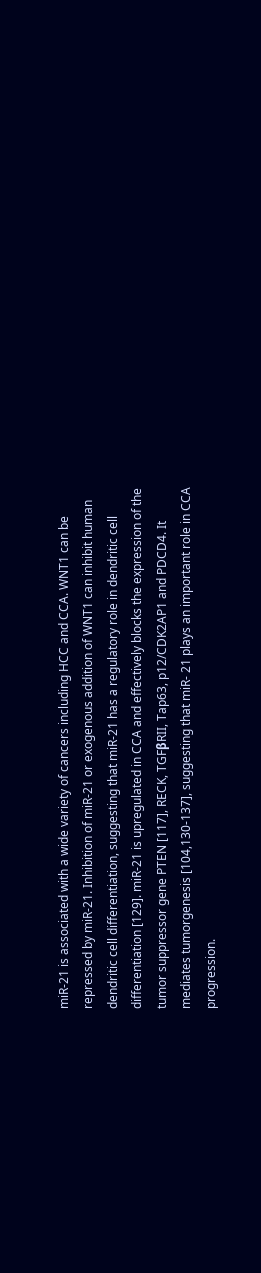miR-21 is associated with a wide variety of cancers including HCC and CCA. WNT1 can be repressed by miR-21. Inhibition of miR-21 or exogenous addition of WNT1 can inhibit human dendritic cell differentiation, suggesting that miR-21 has a regulatory role in dendritic cell differentiation [129]. miR-21 is upregulated in CCA and effectively blocks the expression of the tumor suppressor gene PTEN [117], RECK, TGFβRII, Tap63, p12/CDK2AP1 and PDCD4. It mediates tumorgenesis [104,130-137], suggesting that miR- 21 plays an important role in CCA progression.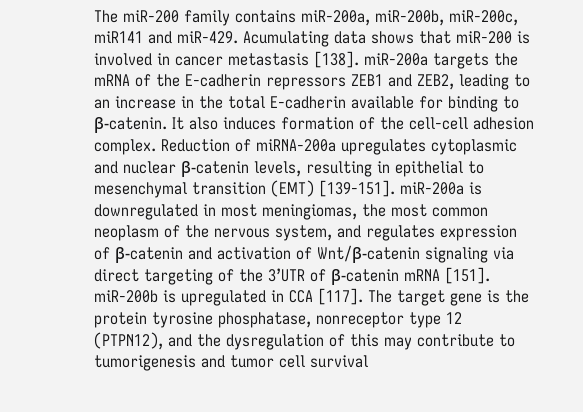The miR-200 family contains miR-200a, miR-200b, miR-200c, miR141 and miR-429. Acumulating data shows that miR-200 is involved in cancer metastasis [138]. miR-200a targets the mRNA of the E-cadherin repressors ZEB1 and ZEB2, leading to an increase in the total E-cadherin available for binding to β-catenin. It also induces formation of the cell-cell adhesion complex. Reduction of miRNA-200a upregulates cytoplasmic and nuclear β-catenin levels, resulting in epithelial to mesenchymal transition (EMT) [139-151]. miR-200a is downregulated in most meningiomas, the most common neoplasm of the nervous system, and regulates expression of β-catenin and activation of Wnt/β-catenin signaling via direct targeting of the 3’UTR of β-catenin mRNA [151]. miR-200b is upregulated in CCA [117]. The target gene is the protein tyrosine phosphatase, nonreceptor type 12 (PTPN12), and the dysregulation of this may contribute to tumorigenesis and tumor cell survival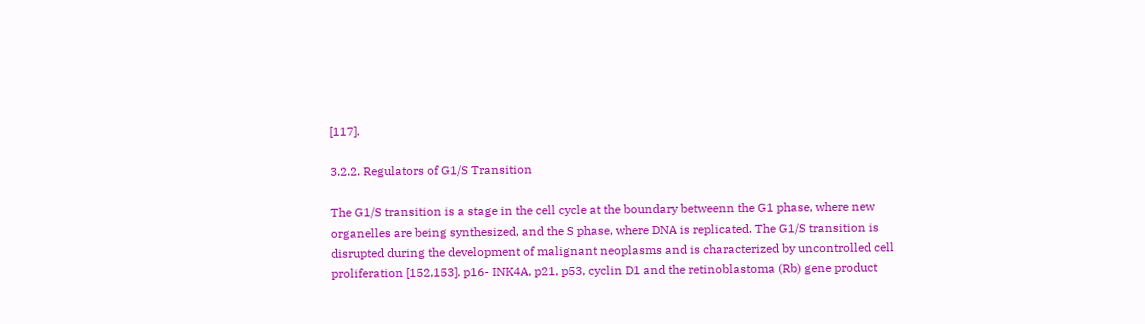[117].

3.2.2. Regulators of G1/S Transition

The G1/S transition is a stage in the cell cycle at the boundary betweenn the G1 phase, where new organelles are being synthesized, and the S phase, where DNA is replicated. The G1/S transition is disrupted during the development of malignant neoplasms and is characterized by uncontrolled cell proliferation [152,153]. p16- INK4A, p21, p53, cyclin D1 and the retinoblastoma (Rb) gene product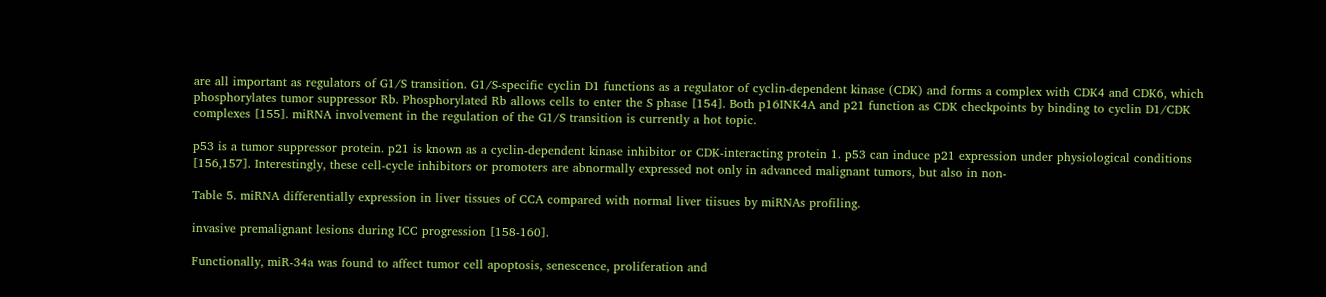are all important as regulators of G1/S transition. G1/S-specific cyclin D1 functions as a regulator of cyclin-dependent kinase (CDK) and forms a complex with CDK4 and CDK6, which phosphorylates tumor suppressor Rb. Phosphorylated Rb allows cells to enter the S phase [154]. Both p16INK4A and p21 function as CDK checkpoints by binding to cyclin D1/CDK complexes [155]. miRNA involvement in the regulation of the G1/S transition is currently a hot topic.

p53 is a tumor suppressor protein. p21 is known as a cyclin-dependent kinase inhibitor or CDK-interacting protein 1. p53 can induce p21 expression under physiological conditions [156,157]. Interestingly, these cell-cycle inhibitors or promoters are abnormally expressed not only in advanced malignant tumors, but also in non-

Table 5. miRNA differentially expression in liver tissues of CCA compared with normal liver tiisues by miRNAs profiling.

invasive premalignant lesions during ICC progression [158-160].

Functionally, miR-34a was found to affect tumor cell apoptosis, senescence, proliferation and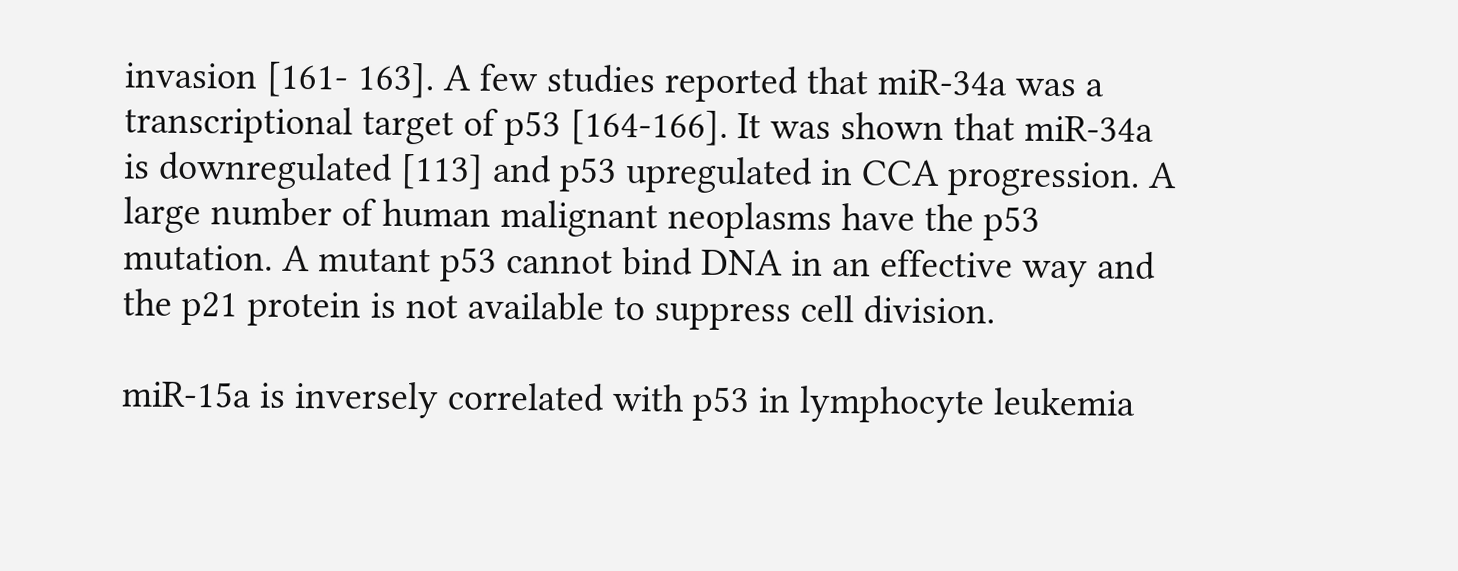invasion [161- 163]. A few studies reported that miR-34a was a transcriptional target of p53 [164-166]. It was shown that miR-34a is downregulated [113] and p53 upregulated in CCA progression. A large number of human malignant neoplasms have the p53 mutation. A mutant p53 cannot bind DNA in an effective way and the p21 protein is not available to suppress cell division.

miR-15a is inversely correlated with p53 in lymphocyte leukemia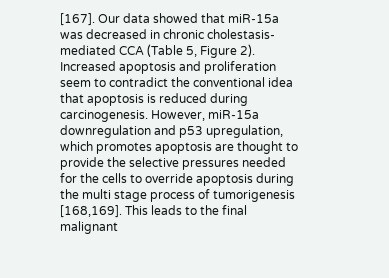[167]. Our data showed that miR-15a was decreased in chronic cholestasis-mediated CCA (Table 5, Figure 2). Increased apoptosis and proliferation seem to contradict the conventional idea that apoptosis is reduced during carcinogenesis. However, miR-15a downregulation and p53 upregulation, which promotes apoptosis are thought to provide the selective pressures needed for the cells to override apoptosis during the multi stage process of tumorigenesis [168,169]. This leads to the final malignant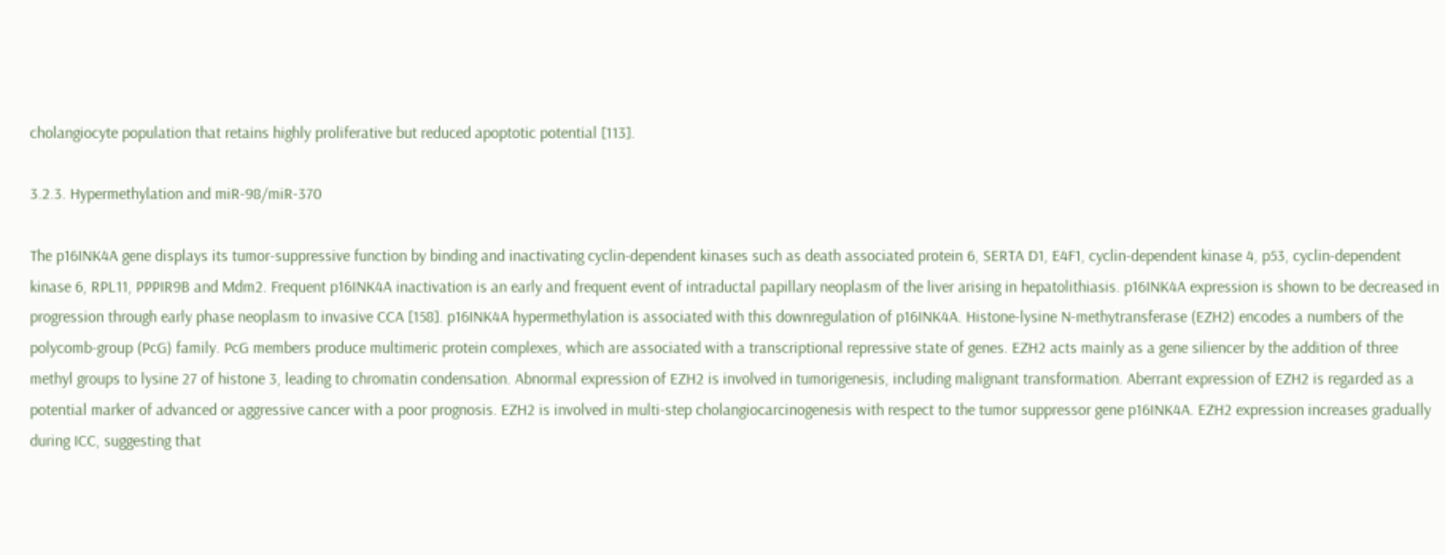cholangiocyte population that retains highly proliferative but reduced apoptotic potential [113].

3.2.3. Hypermethylation and miR-98/miR-370

The p16INK4A gene displays its tumor-suppressive function by binding and inactivating cyclin-dependent kinases such as death associated protein 6, SERTA D1, E4F1, cyclin-dependent kinase 4, p53, cyclin-dependent kinase 6, RPL11, PPPIR9B and Mdm2. Frequent p16INK4A inactivation is an early and frequent event of intraductal papillary neoplasm of the liver arising in hepatolithiasis. p16INK4A expression is shown to be decreased in progression through early phase neoplasm to invasive CCA [158]. p16INK4A hypermethylation is associated with this downregulation of p16INK4A. Histone-lysine N-methytransferase (EZH2) encodes a numbers of the polycomb-group (PcG) family. PcG members produce multimeric protein complexes, which are associated with a transcriptional repressive state of genes. EZH2 acts mainly as a gene siliencer by the addition of three methyl groups to lysine 27 of histone 3, leading to chromatin condensation. Abnormal expression of EZH2 is involved in tumorigenesis, including malignant transformation. Aberrant expression of EZH2 is regarded as a potential marker of advanced or aggressive cancer with a poor prognosis. EZH2 is involved in multi-step cholangiocarcinogenesis with respect to the tumor suppressor gene p16INK4A. EZH2 expression increases gradually during ICC, suggesting that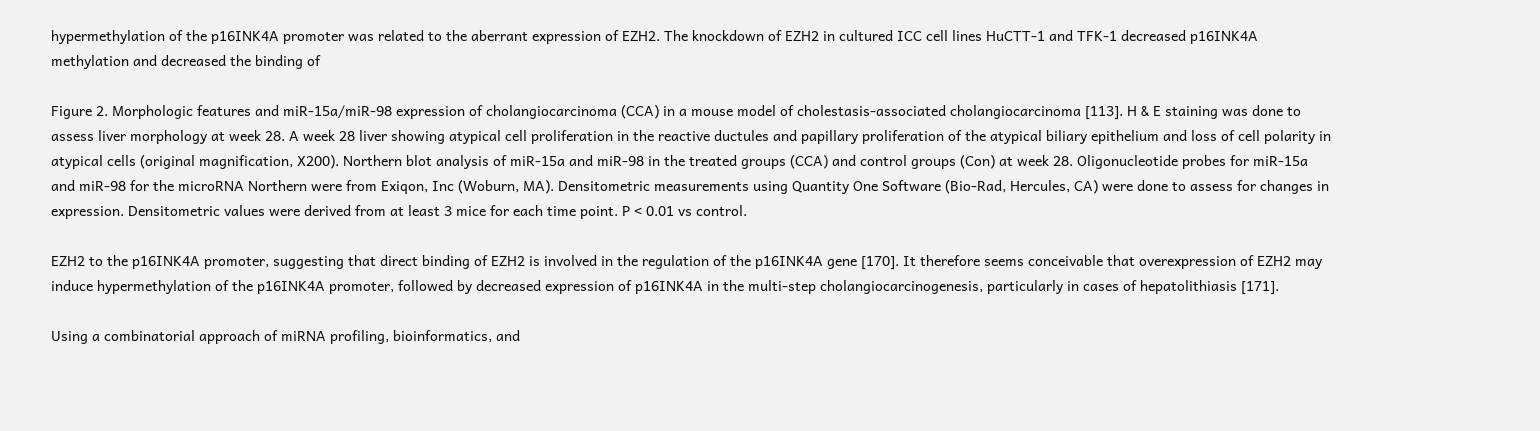hypermethylation of the p16INK4A promoter was related to the aberrant expression of EZH2. The knockdown of EZH2 in cultured ICC cell lines HuCTT-1 and TFK-1 decreased p16INK4A methylation and decreased the binding of

Figure 2. Morphologic features and miR-15a/miR-98 expression of cholangiocarcinoma (CCA) in a mouse model of cholestasis-associated cholangiocarcinoma [113]. H & E staining was done to assess liver morphology at week 28. A week 28 liver showing atypical cell proliferation in the reactive ductules and papillary proliferation of the atypical biliary epithelium and loss of cell polarity in atypical cells (original magnification, X200). Northern blot analysis of miR-15a and miR-98 in the treated groups (CCA) and control groups (Con) at week 28. Oligonucleotide probes for miR-15a and miR-98 for the microRNA Northern were from Exiqon, Inc (Woburn, MA). Densitometric measurements using Quantity One Software (Bio-Rad, Hercules, CA) were done to assess for changes in expression. Densitometric values were derived from at least 3 mice for each time point. P < 0.01 vs control.

EZH2 to the p16INK4A promoter, suggesting that direct binding of EZH2 is involved in the regulation of the p16INK4A gene [170]. It therefore seems conceivable that overexpression of EZH2 may induce hypermethylation of the p16INK4A promoter, followed by decreased expression of p16INK4A in the multi-step cholangiocarcinogenesis, particularly in cases of hepatolithiasis [171].

Using a combinatorial approach of miRNA profiling, bioinformatics, and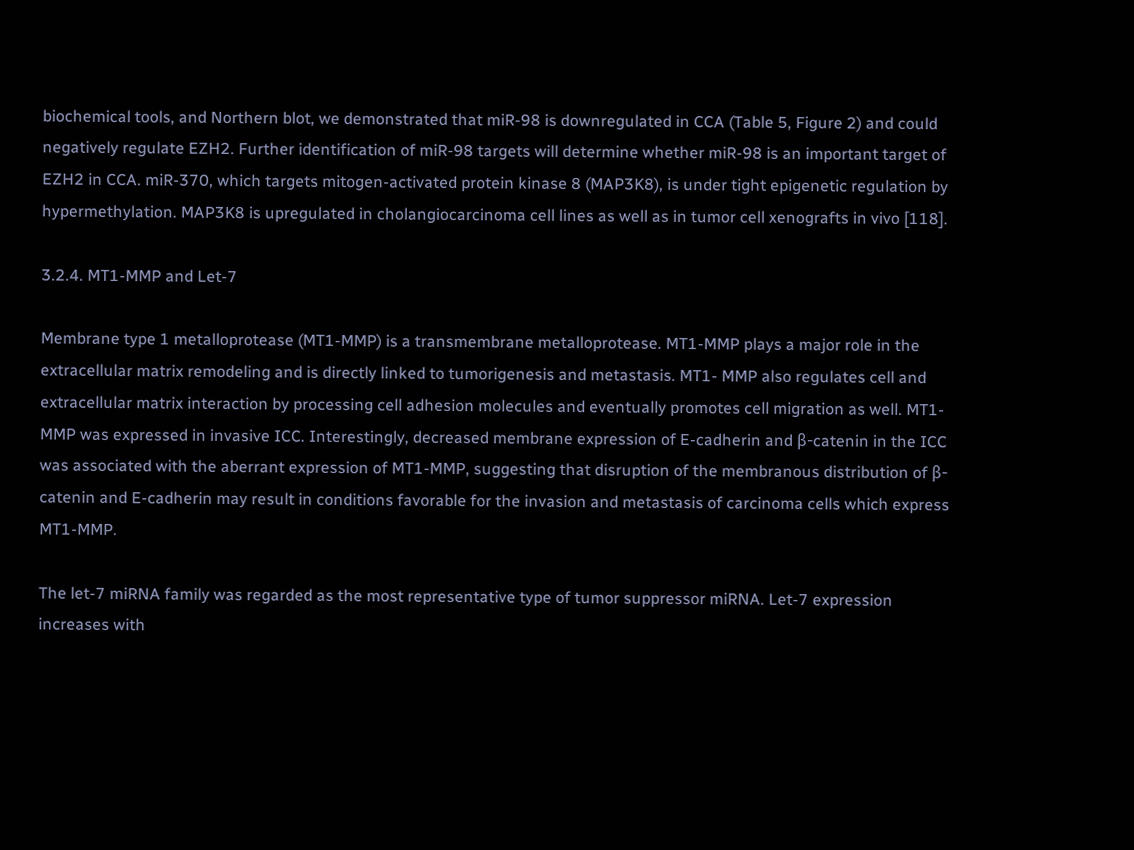biochemical tools, and Northern blot, we demonstrated that miR-98 is downregulated in CCA (Table 5, Figure 2) and could negatively regulate EZH2. Further identification of miR-98 targets will determine whether miR-98 is an important target of EZH2 in CCA. miR-370, which targets mitogen-activated protein kinase 8 (MAP3K8), is under tight epigenetic regulation by hypermethylation. MAP3K8 is upregulated in cholangiocarcinoma cell lines as well as in tumor cell xenografts in vivo [118].

3.2.4. MT1-MMP and Let-7

Membrane type 1 metalloprotease (MT1-MMP) is a transmembrane metalloprotease. MT1-MMP plays a major role in the extracellular matrix remodeling and is directly linked to tumorigenesis and metastasis. MT1- MMP also regulates cell and extracellular matrix interaction by processing cell adhesion molecules and eventually promotes cell migration as well. MT1-MMP was expressed in invasive ICC. Interestingly, decreased membrane expression of E-cadherin and β-catenin in the ICC was associated with the aberrant expression of MT1-MMP, suggesting that disruption of the membranous distribution of β-catenin and E-cadherin may result in conditions favorable for the invasion and metastasis of carcinoma cells which express MT1-MMP.

The let-7 miRNA family was regarded as the most representative type of tumor suppressor miRNA. Let-7 expression increases with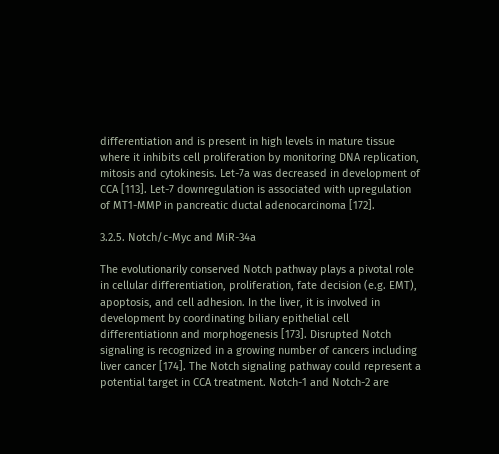differentiation and is present in high levels in mature tissue where it inhibits cell proliferation by monitoring DNA replication, mitosis and cytokinesis. Let-7a was decreased in development of CCA [113]. Let-7 downregulation is associated with upregulation of MT1-MMP in pancreatic ductal adenocarcinoma [172].

3.2.5. Notch/c-Myc and MiR-34a

The evolutionarily conserved Notch pathway plays a pivotal role in cellular differentiation, proliferation, fate decision (e.g. EMT), apoptosis, and cell adhesion. In the liver, it is involved in development by coordinating biliary epithelial cell differentiationn and morphogenesis [173]. Disrupted Notch signaling is recognized in a growing number of cancers including liver cancer [174]. The Notch signaling pathway could represent a potential target in CCA treatment. Notch-1 and Notch-2 are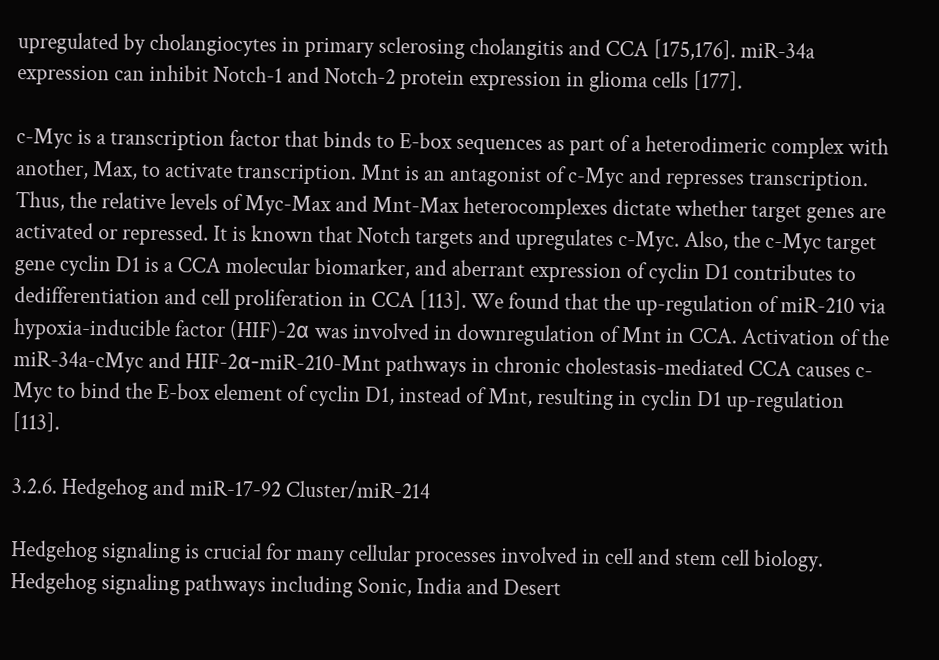upregulated by cholangiocytes in primary sclerosing cholangitis and CCA [175,176]. miR-34a expression can inhibit Notch-1 and Notch-2 protein expression in glioma cells [177].

c-Myc is a transcription factor that binds to E-box sequences as part of a heterodimeric complex with another, Max, to activate transcription. Mnt is an antagonist of c-Myc and represses transcription. Thus, the relative levels of Myc-Max and Mnt-Max heterocomplexes dictate whether target genes are activated or repressed. It is known that Notch targets and upregulates c-Myc. Also, the c-Myc target gene cyclin D1 is a CCA molecular biomarker, and aberrant expression of cyclin D1 contributes to dedifferentiation and cell proliferation in CCA [113]. We found that the up-regulation of miR-210 via hypoxia-inducible factor (HIF)-2α was involved in downregulation of Mnt in CCA. Activation of the miR-34a-cMyc and HIF-2α-miR-210-Mnt pathways in chronic cholestasis-mediated CCA causes c-Myc to bind the E-box element of cyclin D1, instead of Mnt, resulting in cyclin D1 up-regulation [113].

3.2.6. Hedgehog and miR-17-92 Cluster/miR-214

Hedgehog signaling is crucial for many cellular processes involved in cell and stem cell biology. Hedgehog signaling pathways including Sonic, India and Desert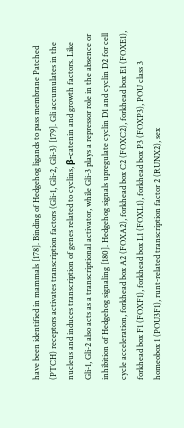have been identified in mammals [178]. Binding of Hedgehog ligands to pass membrane Patched (PTCH) receptors activates transcription factors (Gli-1, Gli-2, Gli-3) [179]. Gli accumulates in the nucleus and induces transcription of genes related to cyclins, β-catenin and growth factors. Like Gli-1, Gli-2 also acts as a transcriptional activator, while Gli-3 plays a repressor role in the absence or inhibition of Hedgehog signaling [180]. Hedgehog signals upregulate cyclin D1 and cyclin D2 for cell cycle acceleration, forkhead box A2 (FOXA2), forkhead box C2 (FOXC2), forkhead box E1 (FOXE1), forkhead box F1 (FOXF1), forkhead box L1 (FOXL1), forkhead box P3 (FOXP3), POU class 3 homeobox 1 (POU3F1), runt-related transcription factor 2 (RUNX2), sex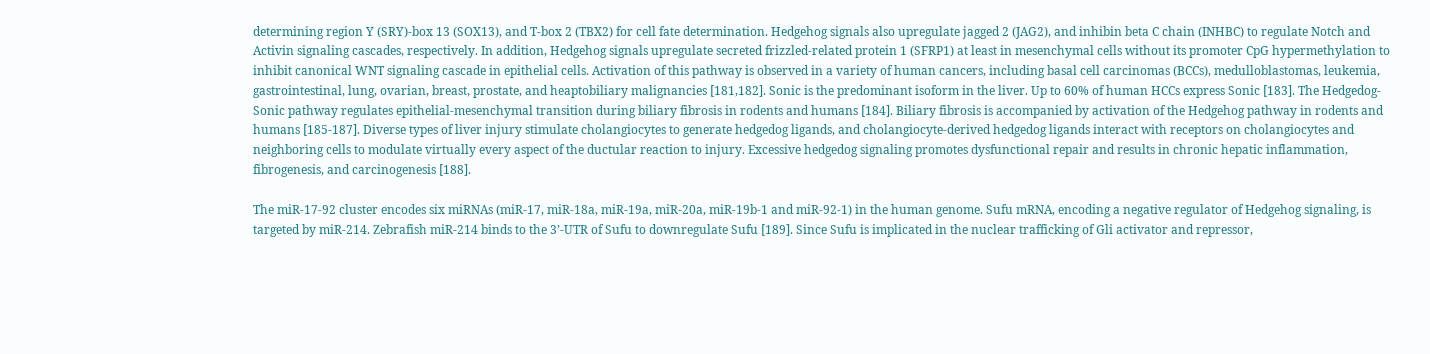determining region Y (SRY)-box 13 (SOX13), and T-box 2 (TBX2) for cell fate determination. Hedgehog signals also upregulate jagged 2 (JAG2), and inhibin beta C chain (INHBC) to regulate Notch and Activin signaling cascades, respectively. In addition, Hedgehog signals upregulate secreted frizzled-related protein 1 (SFRP1) at least in mesenchymal cells without its promoter CpG hypermethylation to inhibit canonical WNT signaling cascade in epithelial cells. Activation of this pathway is observed in a variety of human cancers, including basal cell carcinomas (BCCs), medulloblastomas, leukemia, gastrointestinal, lung, ovarian, breast, prostate, and heaptobiliary malignancies [181,182]. Sonic is the predominant isoform in the liver. Up to 60% of human HCCs express Sonic [183]. The Hedgedog-Sonic pathway regulates epithelial-mesenchymal transition during biliary fibrosis in rodents and humans [184]. Biliary fibrosis is accompanied by activation of the Hedgehog pathway in rodents and humans [185-187]. Diverse types of liver injury stimulate cholangiocytes to generate hedgedog ligands, and cholangiocyte-derived hedgedog ligands interact with receptors on cholangiocytes and neighboring cells to modulate virtually every aspect of the ductular reaction to injury. Excessive hedgedog signaling promotes dysfunctional repair and results in chronic hepatic inflammation, fibrogenesis, and carcinogenesis [188].

The miR-17-92 cluster encodes six miRNAs (miR-17, miR-18a, miR-19a, miR-20a, miR-19b-1 and miR-92-1) in the human genome. Sufu mRNA, encoding a negative regulator of Hedgehog signaling, is targeted by miR-214. Zebrafish miR-214 binds to the 3’-UTR of Sufu to downregulate Sufu [189]. Since Sufu is implicated in the nuclear trafficking of Gli activator and repressor,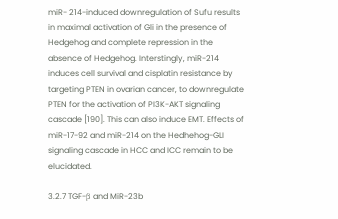miR- 214-induced downregulation of Sufu results in maximal activation of Gli in the presence of Hedgehog and complete repression in the absence of Hedgehog. Interstingly, miR-214 induces cell survival and cisplatin resistance by targeting PTEN in ovarian cancer, to downregulate PTEN for the activation of PI3K-AKT signaling cascade [190]. This can also induce EMT. Effects of miR-17-92 and miR-214 on the Hedhehog-GLI signaling cascade in HCC and ICC remain to be elucidated.

3.2.7 TGF-β and MiR-23b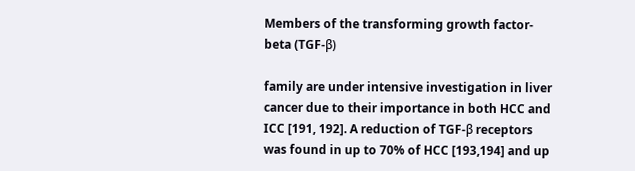Members of the transforming growth factor-beta (TGF-β)

family are under intensive investigation in liver cancer due to their importance in both HCC and ICC [191, 192]. A reduction of TGF-β receptors was found in up to 70% of HCC [193,194] and up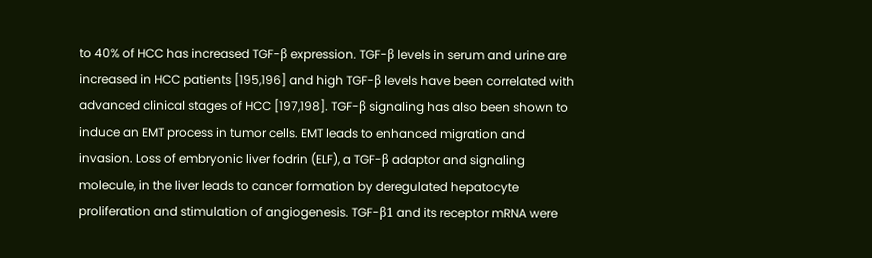to 40% of HCC has increased TGF-β expression. TGF-β levels in serum and urine are increased in HCC patients [195,196] and high TGF-β levels have been correlated with advanced clinical stages of HCC [197,198]. TGF-β signaling has also been shown to induce an EMT process in tumor cells. EMT leads to enhanced migration and invasion. Loss of embryonic liver fodrin (ELF), a TGF-β adaptor and signaling molecule, in the liver leads to cancer formation by deregulated hepatocyte proliferation and stimulation of angiogenesis. TGF-β1 and its receptor mRNA were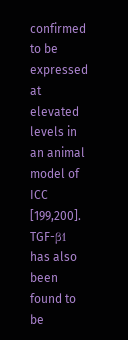confirmed to be expressed at elevated levels in an animal model of ICC [199,200]. TGF-β1 has also been found to be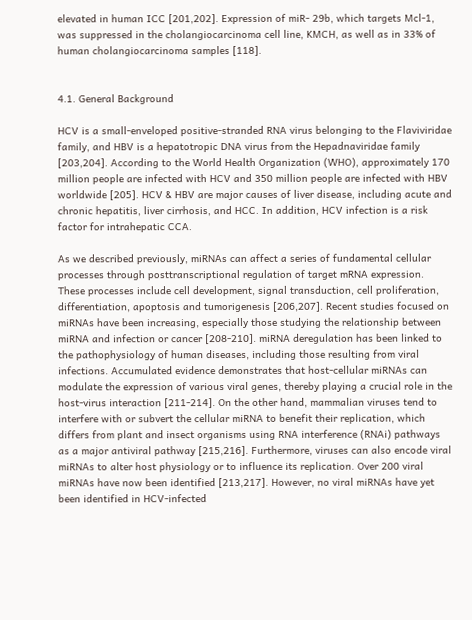elevated in human ICC [201,202]. Expression of miR- 29b, which targets Mcl-1, was suppressed in the cholangiocarcinoma cell line, KMCH, as well as in 33% of human cholangiocarcinoma samples [118].


4.1. General Background

HCV is a small-enveloped positive-stranded RNA virus belonging to the Flaviviridae family, and HBV is a hepatotropic DNA virus from the Hepadnaviridae family [203,204]. According to the World Health Organization (WHO), approximately 170 million people are infected with HCV and 350 million people are infected with HBV worldwide [205]. HCV & HBV are major causes of liver disease, including acute and chronic hepatitis, liver cirrhosis, and HCC. In addition, HCV infection is a risk factor for intrahepatic CCA.

As we described previously, miRNAs can affect a series of fundamental cellular processes through posttranscriptional regulation of target mRNA expression. These processes include cell development, signal transduction, cell proliferation, differentiation, apoptosis and tumorigenesis [206,207]. Recent studies focused on miRNAs have been increasing, especially those studying the relationship between miRNA and infection or cancer [208-210]. miRNA deregulation has been linked to the pathophysiology of human diseases, including those resulting from viral infections. Accumulated evidence demonstrates that host-cellular miRNAs can modulate the expression of various viral genes, thereby playing a crucial role in the host-virus interaction [211-214]. On the other hand, mammalian viruses tend to interfere with or subvert the cellular miRNA to benefit their replication, which differs from plant and insect organisms using RNA interference (RNAi) pathways as a major antiviral pathway [215,216]. Furthermore, viruses can also encode viral miRNAs to alter host physiology or to influence its replication. Over 200 viral miRNAs have now been identified [213,217]. However, no viral miRNAs have yet been identified in HCV-infected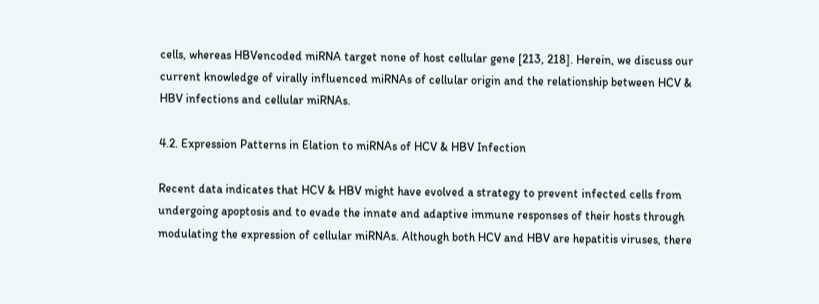cells, whereas HBVencoded miRNA target none of host cellular gene [213, 218]. Herein, we discuss our current knowledge of virally influenced miRNAs of cellular origin and the relationship between HCV & HBV infections and cellular miRNAs.

4.2. Expression Patterns in Elation to miRNAs of HCV & HBV Infection

Recent data indicates that HCV & HBV might have evolved a strategy to prevent infected cells from undergoing apoptosis and to evade the innate and adaptive immune responses of their hosts through modulating the expression of cellular miRNAs. Although both HCV and HBV are hepatitis viruses, there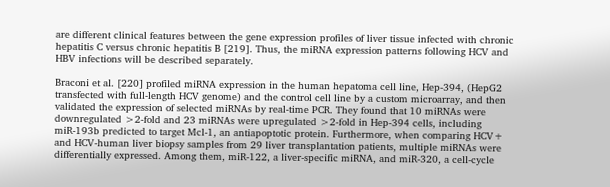are different clinical features between the gene expression profiles of liver tissue infected with chronic hepatitis C versus chronic hepatitis B [219]. Thus, the miRNA expression patterns following HCV and HBV infections will be described separately.

Braconi et al. [220] profiled miRNA expression in the human hepatoma cell line, Hep-394, (HepG2 transfected with full-length HCV genome) and the control cell line by a custom microarray, and then validated the expression of selected miRNAs by real-time PCR. They found that 10 miRNAs were downregulated >2-fold and 23 miRNAs were upregulated >2-fold in Hep-394 cells, including miR-193b predicted to target Mcl-1, an antiapoptotic protein. Furthermore, when comparing HCV+ and HCV-human liver biopsy samples from 29 liver transplantation patients, multiple miRNAs were differentially expressed. Among them, miR-122, a liver-specific miRNA, and miR-320, a cell-cycle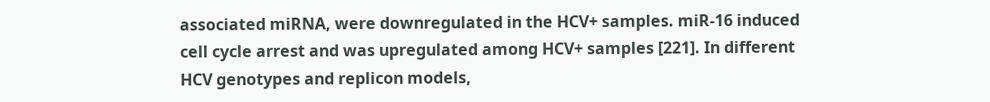associated miRNA, were downregulated in the HCV+ samples. miR-16 induced cell cycle arrest and was upregulated among HCV+ samples [221]. In different HCV genotypes and replicon models,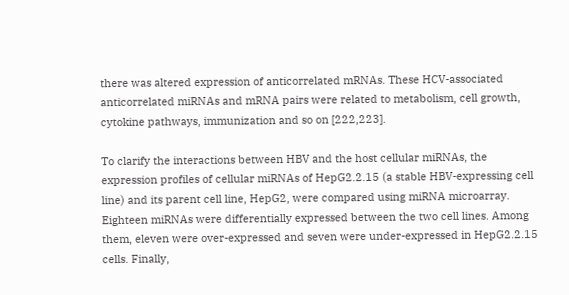there was altered expression of anticorrelated mRNAs. These HCV-associated anticorrelated miRNAs and mRNA pairs were related to metabolism, cell growth, cytokine pathways, immunization and so on [222,223].

To clarify the interactions between HBV and the host cellular miRNAs, the expression profiles of cellular miRNAs of HepG2.2.15 (a stable HBV-expressing cell line) and its parent cell line, HepG2, were compared using miRNA microarray. Eighteen miRNAs were differentially expressed between the two cell lines. Among them, eleven were over-expressed and seven were under-expressed in HepG2.2.15 cells. Finally,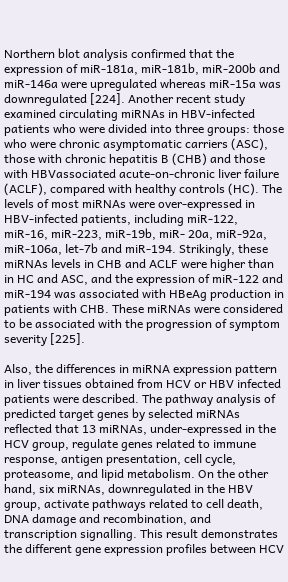Northern blot analysis confirmed that the expression of miR-181a, miR-181b, miR-200b and miR-146a were upregulated whereas miR-15a was downregulated [224]. Another recent study examined circulating miRNAs in HBV-infected patients who were divided into three groups: those who were chronic asymptomatic carriers (ASC), those with chronic hepatitis B (CHB) and those with HBVassociated acute-on-chronic liver failure (ACLF), compared with healthy controls (HC). The levels of most miRNAs were over-expressed in HBV-infected patients, including miR-122, miR-16, miR-223, miR-19b, miR- 20a, miR-92a, miR-106a, let-7b and miR-194. Strikingly, these miRNAs levels in CHB and ACLF were higher than in HC and ASC, and the expression of miR-122 and miR-194 was associated with HBeAg production in patients with CHB. These miRNAs were considered to be associated with the progression of symptom severity [225].

Also, the differences in miRNA expression pattern in liver tissues obtained from HCV or HBV infected patients were described. The pathway analysis of predicted target genes by selected miRNAs reflected that 13 miRNAs, under-expressed in the HCV group, regulate genes related to immune response, antigen presentation, cell cycle, proteasome, and lipid metabolism. On the other hand, six miRNAs, downregulated in the HBV group, activate pathways related to cell death, DNA damage and recombination, and transcription signalling. This result demonstrates the different gene expression profiles between HCV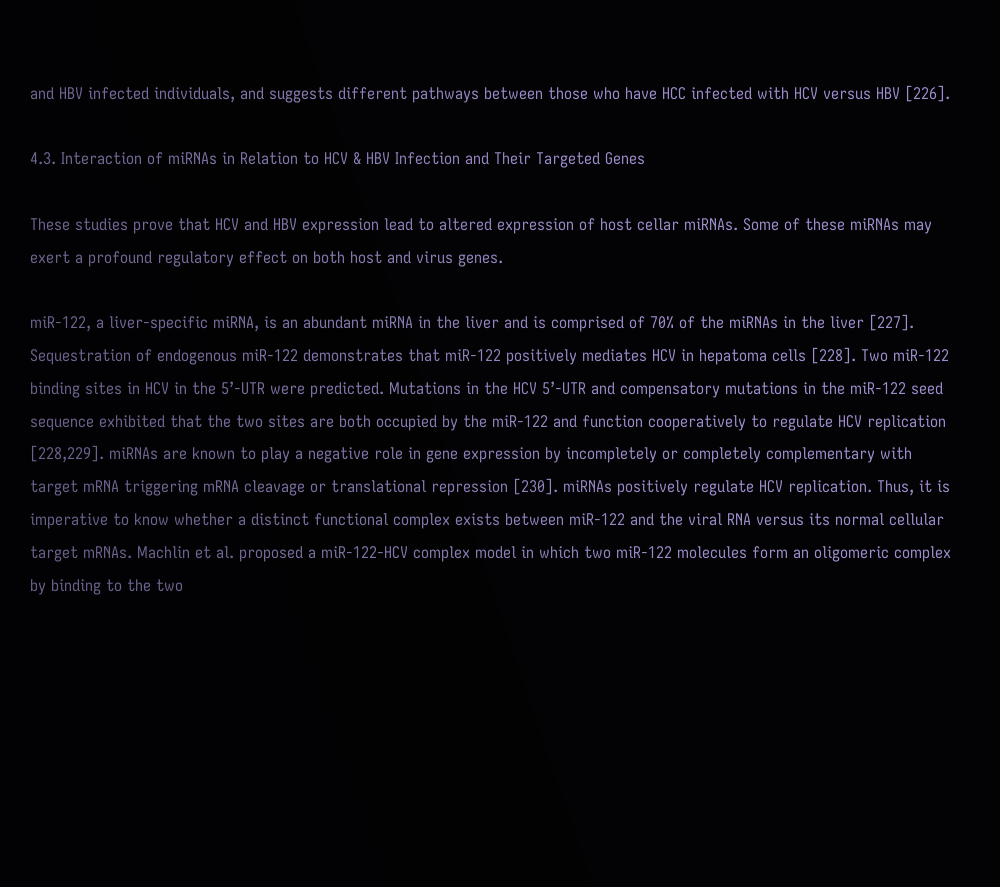and HBV infected individuals, and suggests different pathways between those who have HCC infected with HCV versus HBV [226].

4.3. Interaction of miRNAs in Relation to HCV & HBV Infection and Their Targeted Genes

These studies prove that HCV and HBV expression lead to altered expression of host cellar miRNAs. Some of these miRNAs may exert a profound regulatory effect on both host and virus genes.

miR-122, a liver-specific miRNA, is an abundant miRNA in the liver and is comprised of 70% of the miRNAs in the liver [227]. Sequestration of endogenous miR-122 demonstrates that miR-122 positively mediates HCV in hepatoma cells [228]. Two miR-122 binding sites in HCV in the 5’-UTR were predicted. Mutations in the HCV 5’-UTR and compensatory mutations in the miR-122 seed sequence exhibited that the two sites are both occupied by the miR-122 and function cooperatively to regulate HCV replication [228,229]. miRNAs are known to play a negative role in gene expression by incompletely or completely complementary with target mRNA triggering mRNA cleavage or translational repression [230]. miRNAs positively regulate HCV replication. Thus, it is imperative to know whether a distinct functional complex exists between miR-122 and the viral RNA versus its normal cellular target mRNAs. Machlin et al. proposed a miR-122-HCV complex model in which two miR-122 molecules form an oligomeric complex by binding to the two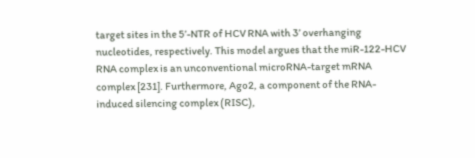target sites in the 5’-NTR of HCV RNA with 3’ overhanging nucleotides, respectively. This model argues that the miR-122-HCV RNA complex is an unconventional microRNA-target mRNA complex [231]. Furthermore, Ago2, a component of the RNA-induced silencing complex (RISC),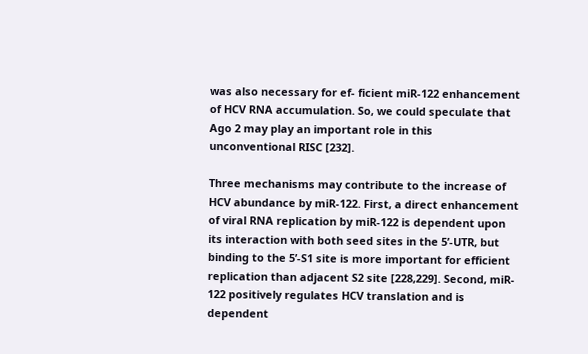was also necessary for ef- ficient miR-122 enhancement of HCV RNA accumulation. So, we could speculate that Ago 2 may play an important role in this unconventional RISC [232].

Three mechanisms may contribute to the increase of HCV abundance by miR-122. First, a direct enhancement of viral RNA replication by miR-122 is dependent upon its interaction with both seed sites in the 5’-UTR, but binding to the 5’-S1 site is more important for efficient replication than adjacent S2 site [228,229]. Second, miR- 122 positively regulates HCV translation and is dependent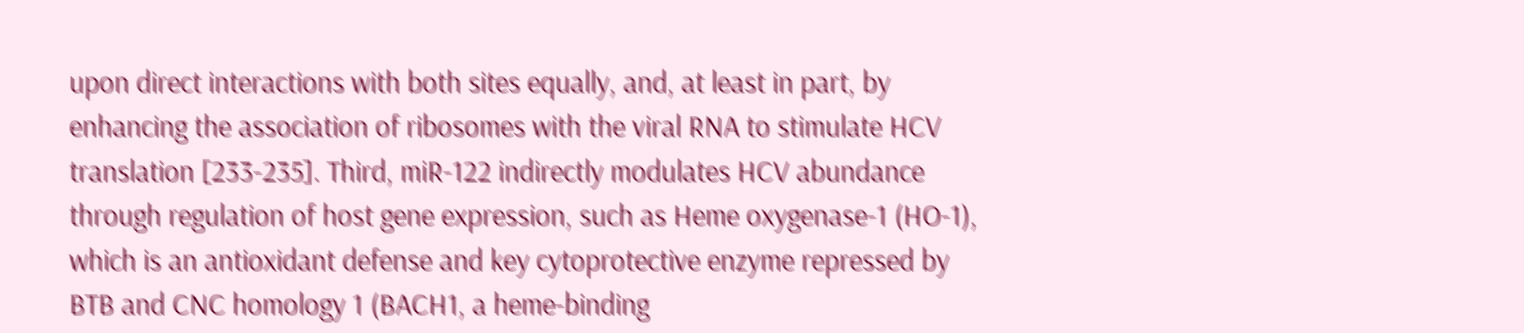upon direct interactions with both sites equally, and, at least in part, by enhancing the association of ribosomes with the viral RNA to stimulate HCV translation [233-235]. Third, miR-122 indirectly modulates HCV abundance through regulation of host gene expression, such as Heme oxygenase-1 (HO-1), which is an antioxidant defense and key cytoprotective enzyme repressed by BTB and CNC homology 1 (BACH1, a heme-binding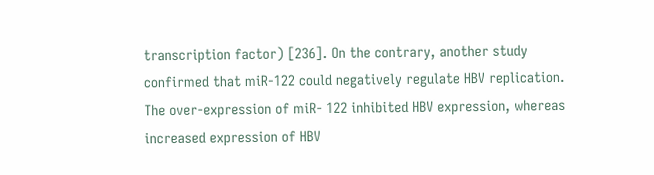transcription factor) [236]. On the contrary, another study confirmed that miR-122 could negatively regulate HBV replication. The over-expression of miR- 122 inhibited HBV expression, whereas increased expression of HBV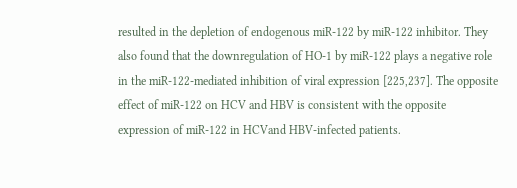resulted in the depletion of endogenous miR-122 by miR-122 inhibitor. They also found that the downregulation of HO-1 by miR-122 plays a negative role in the miR-122-mediated inhibition of viral expression [225,237]. The opposite effect of miR-122 on HCV and HBV is consistent with the opposite expression of miR-122 in HCVand HBV-infected patients.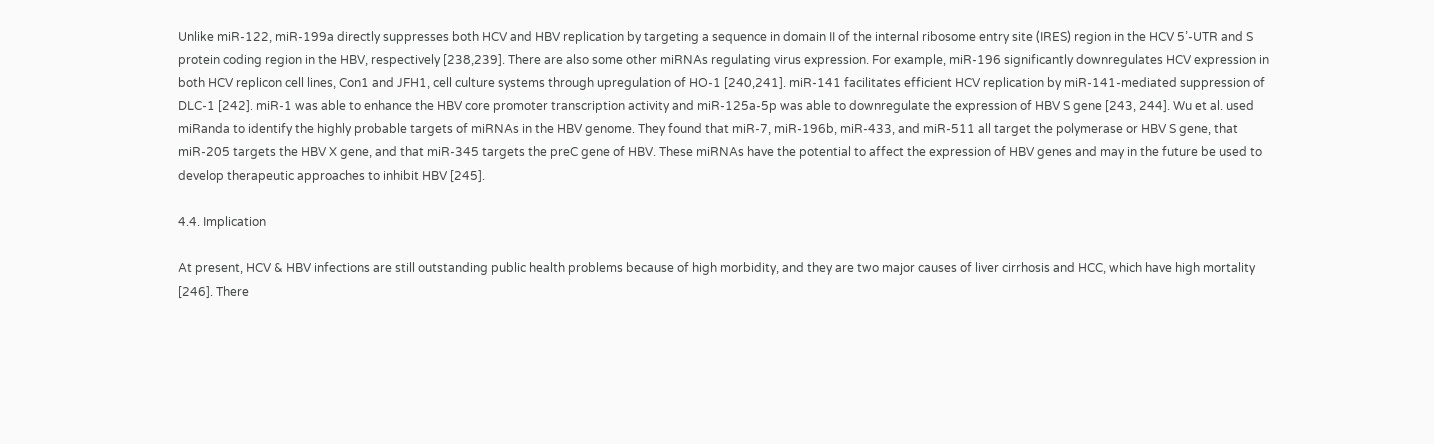Unlike miR-122, miR-199a directly suppresses both HCV and HBV replication by targeting a sequence in domain II of the internal ribosome entry site (IRES) region in the HCV 5’-UTR and S protein coding region in the HBV, respectively [238,239]. There are also some other miRNAs regulating virus expression. For example, miR-196 significantly downregulates HCV expression in both HCV replicon cell lines, Con1 and JFH1, cell culture systems through upregulation of HO-1 [240,241]. miR-141 facilitates efficient HCV replication by miR-141-mediated suppression of DLC-1 [242]. miR-1 was able to enhance the HBV core promoter transcription activity and miR-125a-5p was able to downregulate the expression of HBV S gene [243, 244]. Wu et al. used miRanda to identify the highly probable targets of miRNAs in the HBV genome. They found that miR-7, miR-196b, miR-433, and miR-511 all target the polymerase or HBV S gene, that miR-205 targets the HBV X gene, and that miR-345 targets the preC gene of HBV. These miRNAs have the potential to affect the expression of HBV genes and may in the future be used to develop therapeutic approaches to inhibit HBV [245].

4.4. Implication

At present, HCV & HBV infections are still outstanding public health problems because of high morbidity, and they are two major causes of liver cirrhosis and HCC, which have high mortality [246]. There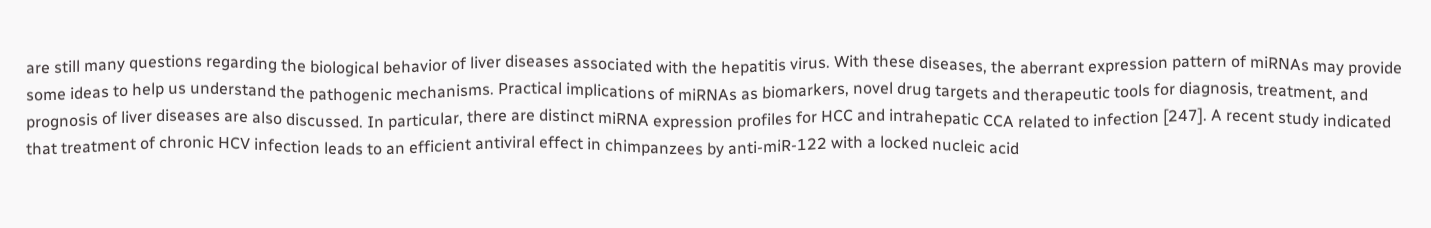are still many questions regarding the biological behavior of liver diseases associated with the hepatitis virus. With these diseases, the aberrant expression pattern of miRNAs may provide some ideas to help us understand the pathogenic mechanisms. Practical implications of miRNAs as biomarkers, novel drug targets and therapeutic tools for diagnosis, treatment, and prognosis of liver diseases are also discussed. In particular, there are distinct miRNA expression profiles for HCC and intrahepatic CCA related to infection [247]. A recent study indicated that treatment of chronic HCV infection leads to an efficient antiviral effect in chimpanzees by anti-miR-122 with a locked nucleic acid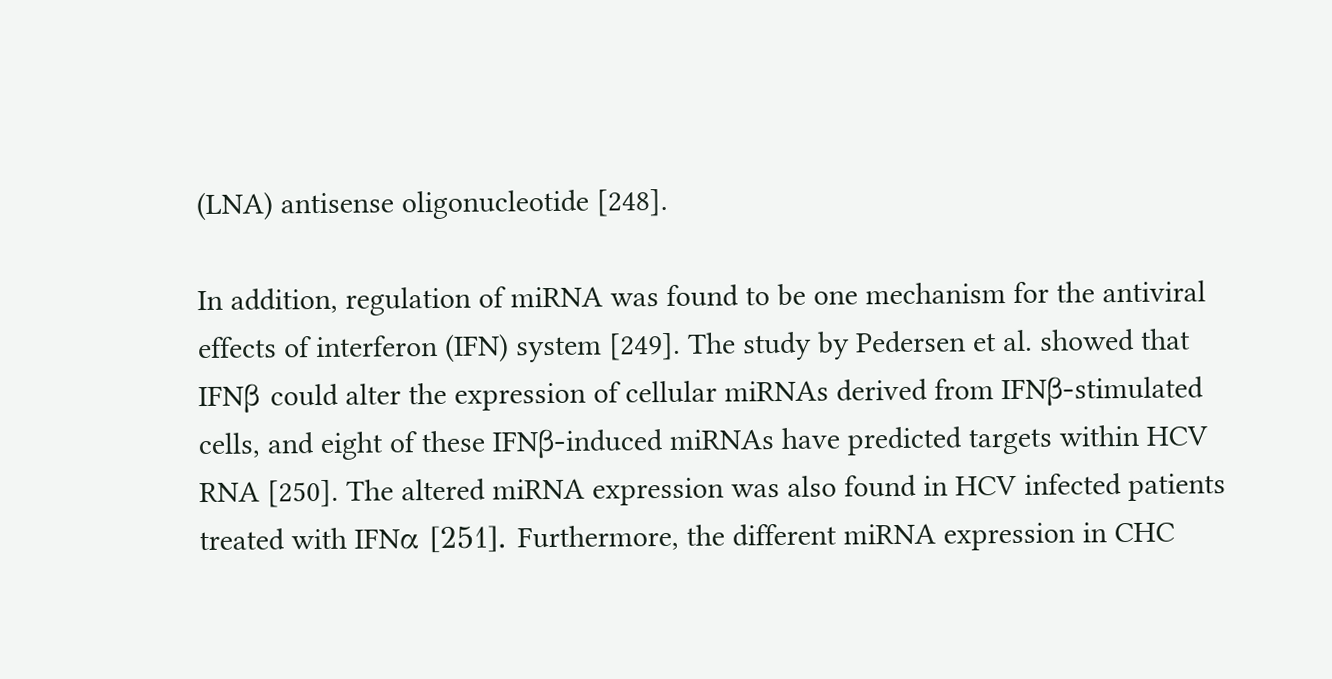(LNA) antisense oligonucleotide [248].

In addition, regulation of miRNA was found to be one mechanism for the antiviral effects of interferon (IFN) system [249]. The study by Pedersen et al. showed that IFNβ could alter the expression of cellular miRNAs derived from IFNβ-stimulated cells, and eight of these IFNβ-induced miRNAs have predicted targets within HCV RNA [250]. The altered miRNA expression was also found in HCV infected patients treated with IFNα [251]. Furthermore, the different miRNA expression in CHC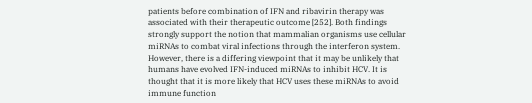patients before combination of IFN and ribavirin therapy was associated with their therapeutic outcome [252]. Both findings strongly support the notion that mammalian organisms use cellular miRNAs to combat viral infections through the interferon system. However, there is a differing viewpoint that it may be unlikely that humans have evolved IFN-induced miRNAs to inhibit HCV. It is thought that it is more likely that HCV uses these miRNAs to avoid immune function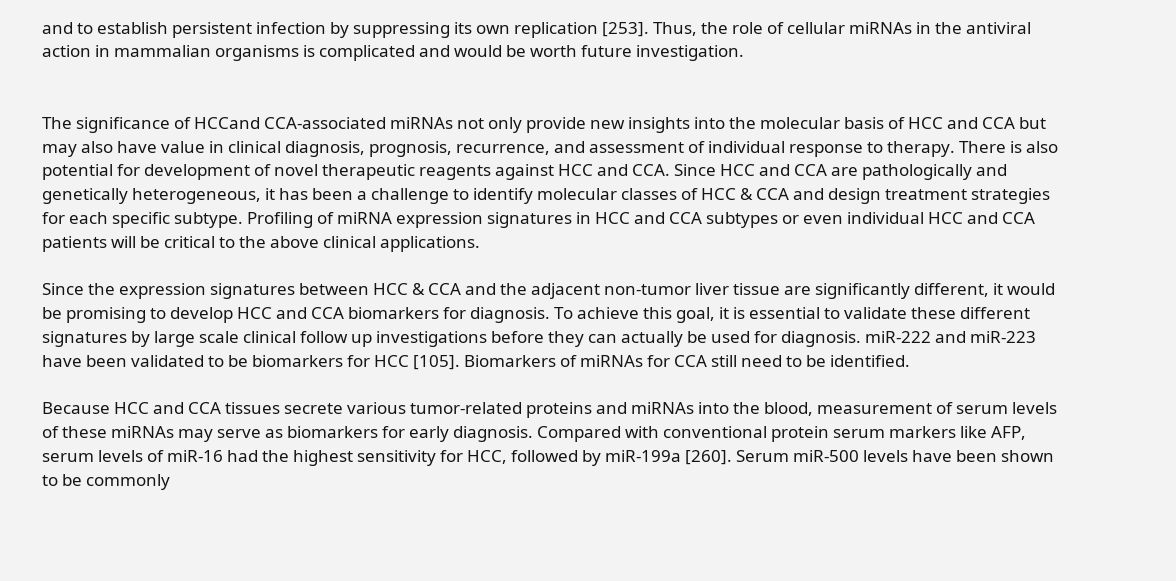and to establish persistent infection by suppressing its own replication [253]. Thus, the role of cellular miRNAs in the antiviral action in mammalian organisms is complicated and would be worth future investigation.


The significance of HCCand CCA-associated miRNAs not only provide new insights into the molecular basis of HCC and CCA but may also have value in clinical diagnosis, prognosis, recurrence, and assessment of individual response to therapy. There is also potential for development of novel therapeutic reagents against HCC and CCA. Since HCC and CCA are pathologically and genetically heterogeneous, it has been a challenge to identify molecular classes of HCC & CCA and design treatment strategies for each specific subtype. Profiling of miRNA expression signatures in HCC and CCA subtypes or even individual HCC and CCA patients will be critical to the above clinical applications.

Since the expression signatures between HCC & CCA and the adjacent non-tumor liver tissue are significantly different, it would be promising to develop HCC and CCA biomarkers for diagnosis. To achieve this goal, it is essential to validate these different signatures by large scale clinical follow up investigations before they can actually be used for diagnosis. miR-222 and miR-223 have been validated to be biomarkers for HCC [105]. Biomarkers of miRNAs for CCA still need to be identified.

Because HCC and CCA tissues secrete various tumor-related proteins and miRNAs into the blood, measurement of serum levels of these miRNAs may serve as biomarkers for early diagnosis. Compared with conventional protein serum markers like AFP, serum levels of miR-16 had the highest sensitivity for HCC, followed by miR-199a [260]. Serum miR-500 levels have been shown to be commonly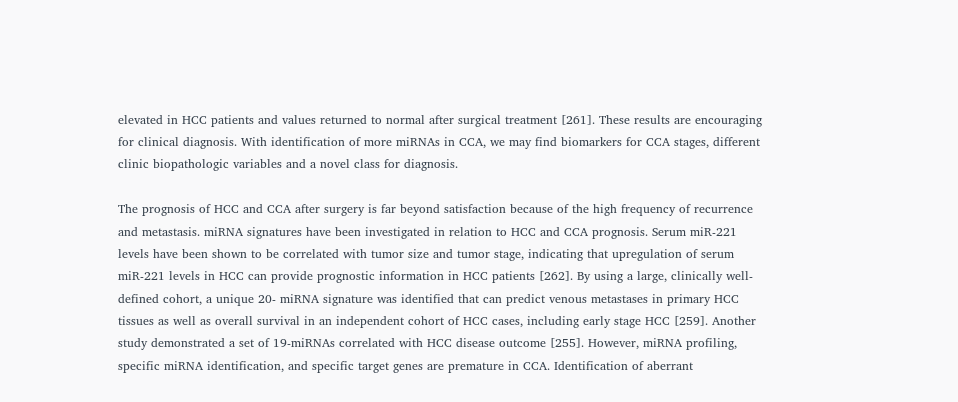elevated in HCC patients and values returned to normal after surgical treatment [261]. These results are encouraging for clinical diagnosis. With identification of more miRNAs in CCA, we may find biomarkers for CCA stages, different clinic biopathologic variables and a novel class for diagnosis.

The prognosis of HCC and CCA after surgery is far beyond satisfaction because of the high frequency of recurrence and metastasis. miRNA signatures have been investigated in relation to HCC and CCA prognosis. Serum miR-221 levels have been shown to be correlated with tumor size and tumor stage, indicating that upregulation of serum miR-221 levels in HCC can provide prognostic information in HCC patients [262]. By using a large, clinically well-defined cohort, a unique 20- miRNA signature was identified that can predict venous metastases in primary HCC tissues as well as overall survival in an independent cohort of HCC cases, including early stage HCC [259]. Another study demonstrated a set of 19-miRNAs correlated with HCC disease outcome [255]. However, miRNA profiling, specific miRNA identification, and specific target genes are premature in CCA. Identification of aberrant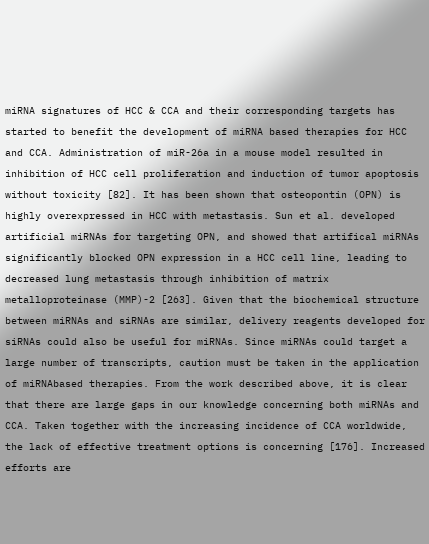miRNA signatures of HCC & CCA and their corresponding targets has started to benefit the development of miRNA based therapies for HCC and CCA. Administration of miR-26a in a mouse model resulted in inhibition of HCC cell proliferation and induction of tumor apoptosis without toxicity [82]. It has been shown that osteopontin (OPN) is highly overexpressed in HCC with metastasis. Sun et al. developed artificial miRNAs for targeting OPN, and showed that artifical miRNAs significantly blocked OPN expression in a HCC cell line, leading to decreased lung metastasis through inhibition of matrix metalloproteinase (MMP)-2 [263]. Given that the biochemical structure between miRNAs and siRNAs are similar, delivery reagents developed for siRNAs could also be useful for miRNAs. Since miRNAs could target a large number of transcripts, caution must be taken in the application of miRNAbased therapies. From the work described above, it is clear that there are large gaps in our knowledge concerning both miRNAs and CCA. Taken together with the increasing incidence of CCA worldwide, the lack of effective treatment options is concerning [176]. Increased efforts are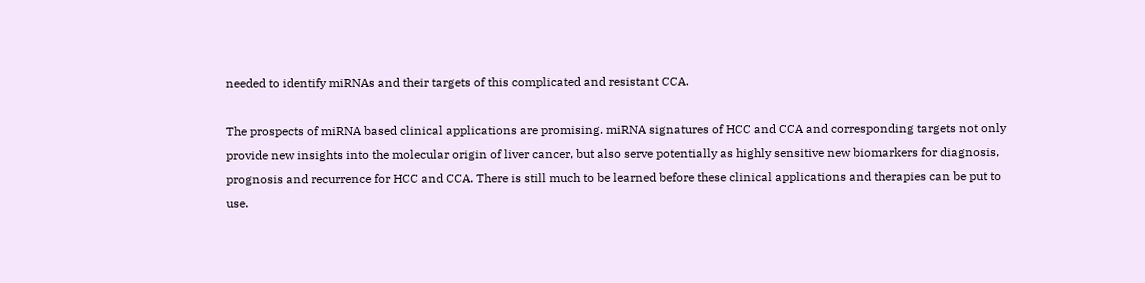needed to identify miRNAs and their targets of this complicated and resistant CCA.

The prospects of miRNA based clinical applications are promising. miRNA signatures of HCC and CCA and corresponding targets not only provide new insights into the molecular origin of liver cancer, but also serve potentially as highly sensitive new biomarkers for diagnosis, prognosis and recurrence for HCC and CCA. There is still much to be learned before these clinical applications and therapies can be put to use.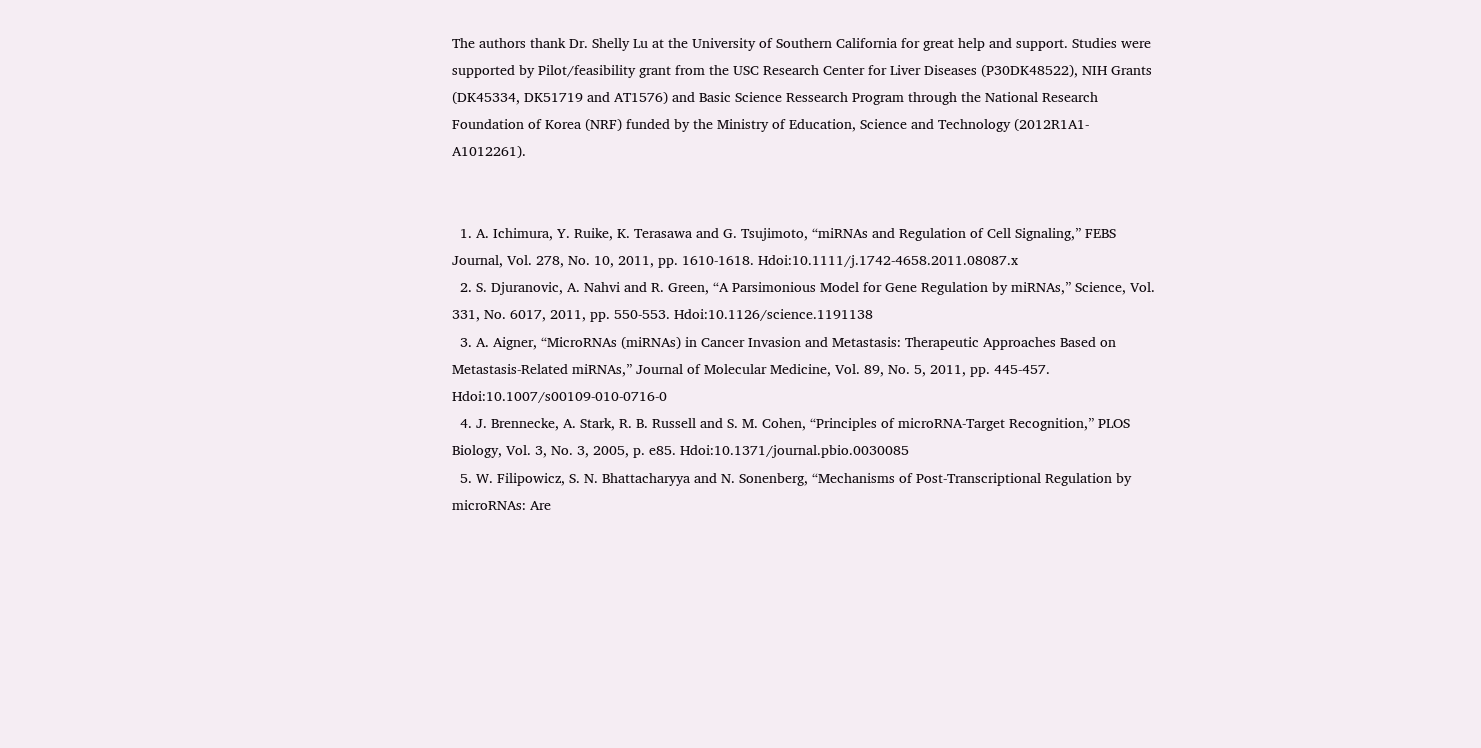The authors thank Dr. Shelly Lu at the University of Southern California for great help and support. Studies were supported by Pilot/feasibility grant from the USC Research Center for Liver Diseases (P30DK48522), NIH Grants (DK45334, DK51719 and AT1576) and Basic Science Ressearch Program through the National Research Foundation of Korea (NRF) funded by the Ministry of Education, Science and Technology (2012R1A1- A1012261).


  1. A. Ichimura, Y. Ruike, K. Terasawa and G. Tsujimoto, “miRNAs and Regulation of Cell Signaling,” FEBS Journal, Vol. 278, No. 10, 2011, pp. 1610-1618. Hdoi:10.1111/j.1742-4658.2011.08087.x
  2. S. Djuranovic, A. Nahvi and R. Green, “A Parsimonious Model for Gene Regulation by miRNAs,” Science, Vol. 331, No. 6017, 2011, pp. 550-553. Hdoi:10.1126/science.1191138
  3. A. Aigner, “MicroRNAs (miRNAs) in Cancer Invasion and Metastasis: Therapeutic Approaches Based on Metastasis-Related miRNAs,” Journal of Molecular Medicine, Vol. 89, No. 5, 2011, pp. 445-457. Hdoi:10.1007/s00109-010-0716-0
  4. J. Brennecke, A. Stark, R. B. Russell and S. M. Cohen, “Principles of microRNA-Target Recognition,” PLOS Biology, Vol. 3, No. 3, 2005, p. e85. Hdoi:10.1371/journal.pbio.0030085
  5. W. Filipowicz, S. N. Bhattacharyya and N. Sonenberg, “Mechanisms of Post-Transcriptional Regulation by microRNAs: Are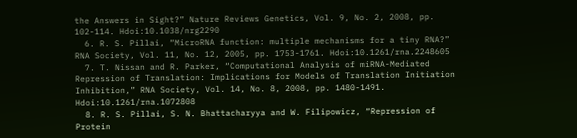the Answers in Sight?” Nature Reviews Genetics, Vol. 9, No. 2, 2008, pp. 102-114. Hdoi:10.1038/nrg2290
  6. R. S. Pillai, “MicroRNA function: multiple mechanisms for a tiny RNA?” RNA Society, Vol. 11, No. 12, 2005, pp. 1753-1761. Hdoi:10.1261/rna.2248605
  7. T. Nissan and R. Parker, “Computational Analysis of miRNA-Mediated Repression of Translation: Implications for Models of Translation Initiation Inhibition,” RNA Society, Vol. 14, No. 8, 2008, pp. 1480-1491. Hdoi:10.1261/rna.1072808
  8. R. S. Pillai, S. N. Bhattacharyya and W. Filipowicz, “Repression of Protein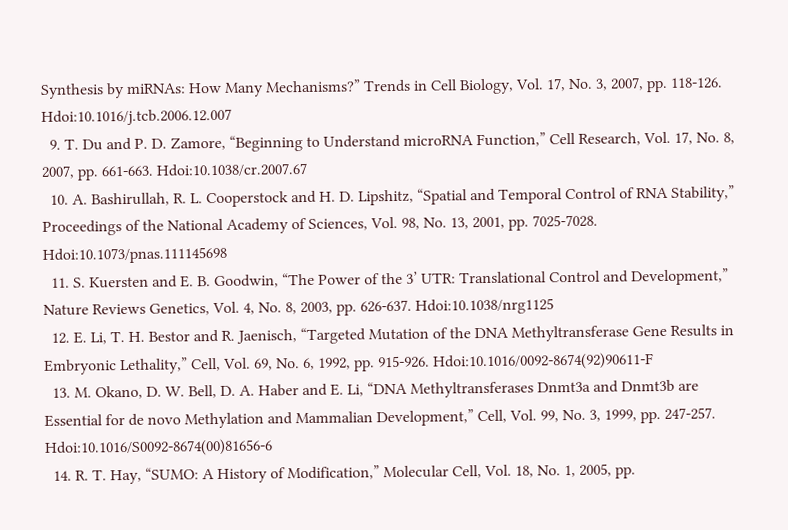Synthesis by miRNAs: How Many Mechanisms?” Trends in Cell Biology, Vol. 17, No. 3, 2007, pp. 118-126. Hdoi:10.1016/j.tcb.2006.12.007
  9. T. Du and P. D. Zamore, “Beginning to Understand microRNA Function,” Cell Research, Vol. 17, No. 8, 2007, pp. 661-663. Hdoi:10.1038/cr.2007.67
  10. A. Bashirullah, R. L. Cooperstock and H. D. Lipshitz, “Spatial and Temporal Control of RNA Stability,” Proceedings of the National Academy of Sciences, Vol. 98, No. 13, 2001, pp. 7025-7028. Hdoi:10.1073/pnas.111145698
  11. S. Kuersten and E. B. Goodwin, “The Power of the 3’ UTR: Translational Control and Development,” Nature Reviews Genetics, Vol. 4, No. 8, 2003, pp. 626-637. Hdoi:10.1038/nrg1125
  12. E. Li, T. H. Bestor and R. Jaenisch, “Targeted Mutation of the DNA Methyltransferase Gene Results in Embryonic Lethality,” Cell, Vol. 69, No. 6, 1992, pp. 915-926. Hdoi:10.1016/0092-8674(92)90611-F
  13. M. Okano, D. W. Bell, D. A. Haber and E. Li, “DNA Methyltransferases Dnmt3a and Dnmt3b are Essential for de novo Methylation and Mammalian Development,” Cell, Vol. 99, No. 3, 1999, pp. 247-257. Hdoi:10.1016/S0092-8674(00)81656-6
  14. R. T. Hay, “SUMO: A History of Modification,” Molecular Cell, Vol. 18, No. 1, 2005, pp.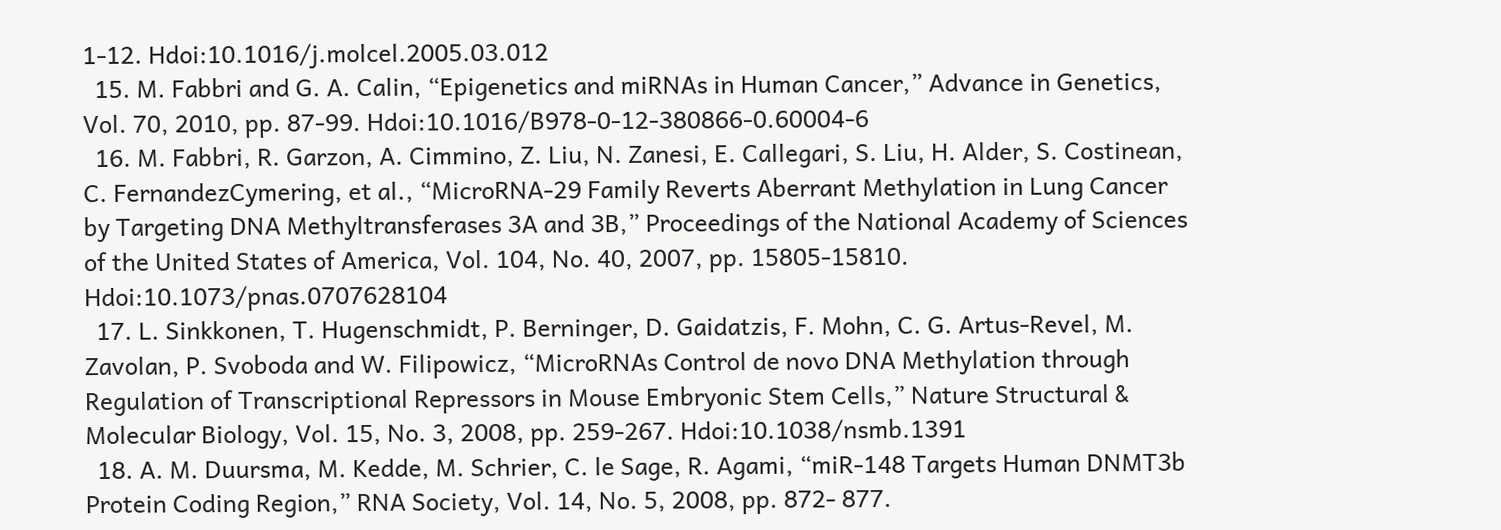1-12. Hdoi:10.1016/j.molcel.2005.03.012
  15. M. Fabbri and G. A. Calin, “Epigenetics and miRNAs in Human Cancer,” Advance in Genetics, Vol. 70, 2010, pp. 87-99. Hdoi:10.1016/B978-0-12-380866-0.60004-6
  16. M. Fabbri, R. Garzon, A. Cimmino, Z. Liu, N. Zanesi, E. Callegari, S. Liu, H. Alder, S. Costinean, C. FernandezCymering, et al., “MicroRNA-29 Family Reverts Aberrant Methylation in Lung Cancer by Targeting DNA Methyltransferases 3A and 3B,” Proceedings of the National Academy of Sciences of the United States of America, Vol. 104, No. 40, 2007, pp. 15805-15810. Hdoi:10.1073/pnas.0707628104
  17. L. Sinkkonen, T. Hugenschmidt, P. Berninger, D. Gaidatzis, F. Mohn, C. G. Artus-Revel, M. Zavolan, P. Svoboda and W. Filipowicz, “MicroRNAs Control de novo DNA Methylation through Regulation of Transcriptional Repressors in Mouse Embryonic Stem Cells,” Nature Structural & Molecular Biology, Vol. 15, No. 3, 2008, pp. 259-267. Hdoi:10.1038/nsmb.1391
  18. A. M. Duursma, M. Kedde, M. Schrier, C. le Sage, R. Agami, “miR-148 Targets Human DNMT3b Protein Coding Region,” RNA Society, Vol. 14, No. 5, 2008, pp. 872- 877.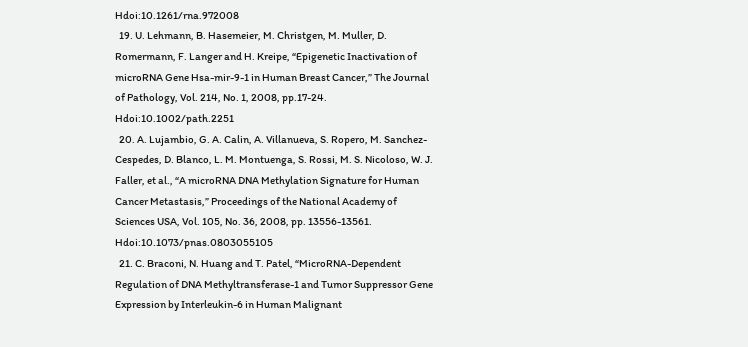Hdoi:10.1261/rna.972008
  19. U. Lehmann, B. Hasemeier, M. Christgen, M. Muller, D. Romermann, F. Langer and H. Kreipe, “Epigenetic Inactivation of microRNA Gene Hsa-mir-9-1 in Human Breast Cancer,” The Journal of Pathology, Vol. 214, No. 1, 2008, pp.17-24. Hdoi:10.1002/path.2251
  20. A. Lujambio, G. A. Calin, A. Villanueva, S. Ropero, M. Sanchez-Cespedes, D. Blanco, L. M. Montuenga, S. Rossi, M. S. Nicoloso, W. J. Faller, et al., “A microRNA DNA Methylation Signature for Human Cancer Metastasis,” Proceedings of the National Academy of Sciences USA, Vol. 105, No. 36, 2008, pp. 13556-13561. Hdoi:10.1073/pnas.0803055105
  21. C. Braconi, N. Huang and T. Patel, “MicroRNA-Dependent Regulation of DNA Methyltransferase-1 and Tumor Suppressor Gene Expression by Interleukin-6 in Human Malignant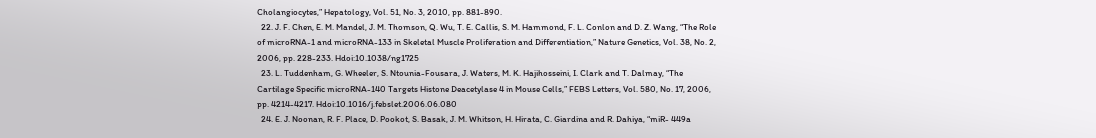Cholangiocytes,” Hepatology, Vol. 51, No. 3, 2010, pp. 881-890.
  22. J. F. Chen, E. M. Mandel, J. M. Thomson, Q. Wu, T. E. Callis, S. M. Hammond, F. L. Conlon and D. Z. Wang, “The Role of microRNA-1 and microRNA-133 in Skeletal Muscle Proliferation and Differentiation,” Nature Genetics, Vol. 38, No. 2, 2006, pp. 228-233. Hdoi:10.1038/ng1725
  23. L. Tuddenham, G. Wheeler, S. Ntounia-Fousara, J. Waters, M. K. Hajihosseini, I. Clark and T. Dalmay, “The Cartilage Specific microRNA-140 Targets Histone Deacetylase 4 in Mouse Cells,” FEBS Letters, Vol. 580, No. 17, 2006, pp. 4214-4217. Hdoi:10.1016/j.febslet.2006.06.080
  24. E. J. Noonan, R. F. Place, D. Pookot, S. Basak, J. M. Whitson, H. Hirata, C. Giardina and R. Dahiya, “miR- 449a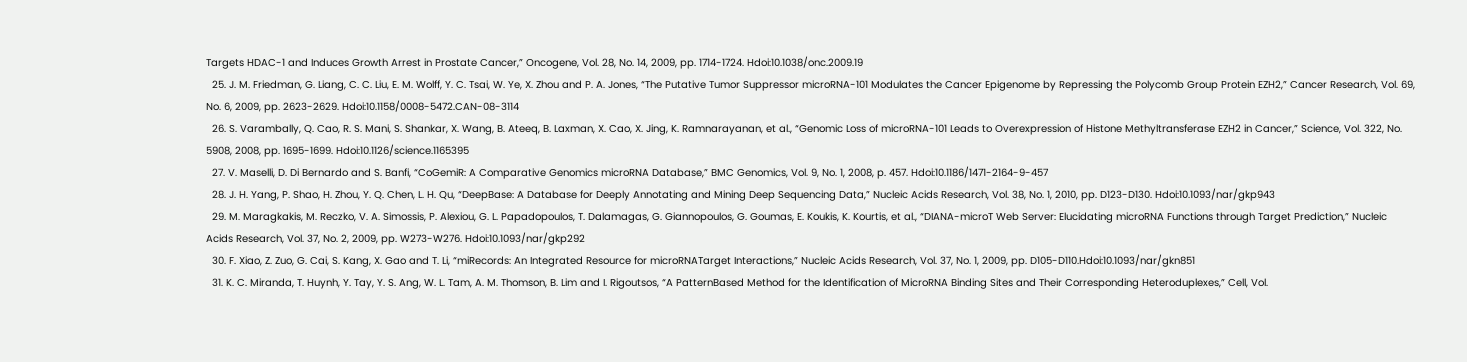Targets HDAC-1 and Induces Growth Arrest in Prostate Cancer,” Oncogene, Vol. 28, No. 14, 2009, pp. 1714-1724. Hdoi:10.1038/onc.2009.19
  25. J. M. Friedman, G. Liang, C. C. Liu, E. M. Wolff, Y. C. Tsai, W. Ye, X. Zhou and P. A. Jones, “The Putative Tumor Suppressor microRNA-101 Modulates the Cancer Epigenome by Repressing the Polycomb Group Protein EZH2,” Cancer Research, Vol. 69, No. 6, 2009, pp. 2623-2629. Hdoi:10.1158/0008-5472.CAN-08-3114
  26. S. Varambally, Q. Cao, R. S. Mani, S. Shankar, X. Wang, B. Ateeq, B. Laxman, X. Cao, X. Jing, K. Ramnarayanan, et al., “Genomic Loss of microRNA-101 Leads to Overexpression of Histone Methyltransferase EZH2 in Cancer,” Science, Vol. 322, No. 5908, 2008, pp. 1695-1699. Hdoi:10.1126/science.1165395
  27. V. Maselli, D. Di Bernardo and S. Banfi, “CoGemiR: A Comparative Genomics microRNA Database,” BMC Genomics, Vol. 9, No. 1, 2008, p. 457. Hdoi:10.1186/1471-2164-9-457
  28. J. H. Yang, P. Shao, H. Zhou, Y. Q. Chen, L. H. Qu, “DeepBase: A Database for Deeply Annotating and Mining Deep Sequencing Data,” Nucleic Acids Research, Vol. 38, No. 1, 2010, pp. D123-D130. Hdoi:10.1093/nar/gkp943
  29. M. Maragkakis, M. Reczko, V. A. Simossis, P. Alexiou, G. L. Papadopoulos, T. Dalamagas, G. Giannopoulos, G. Goumas, E. Koukis, K. Kourtis, et al., “DIANA-microT Web Server: Elucidating microRNA Functions through Target Prediction,” Nucleic Acids Research, Vol. 37, No. 2, 2009, pp. W273-W276. Hdoi:10.1093/nar/gkp292
  30. F. Xiao, Z. Zuo, G. Cai, S. Kang, X. Gao and T. Li, “miRecords: An Integrated Resource for microRNATarget Interactions,” Nucleic Acids Research, Vol. 37, No. 1, 2009, pp. D105-D110.Hdoi:10.1093/nar/gkn851
  31. K. C. Miranda, T. Huynh, Y. Tay, Y. S. Ang, W. L. Tam, A. M. Thomson, B. Lim and I. Rigoutsos, “A PatternBased Method for the Identification of MicroRNA Binding Sites and Their Corresponding Heteroduplexes,” Cell, Vol.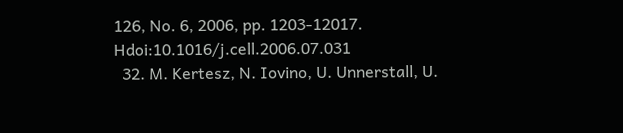126, No. 6, 2006, pp. 1203-12017. Hdoi:10.1016/j.cell.2006.07.031
  32. M. Kertesz, N. Iovino, U. Unnerstall, U.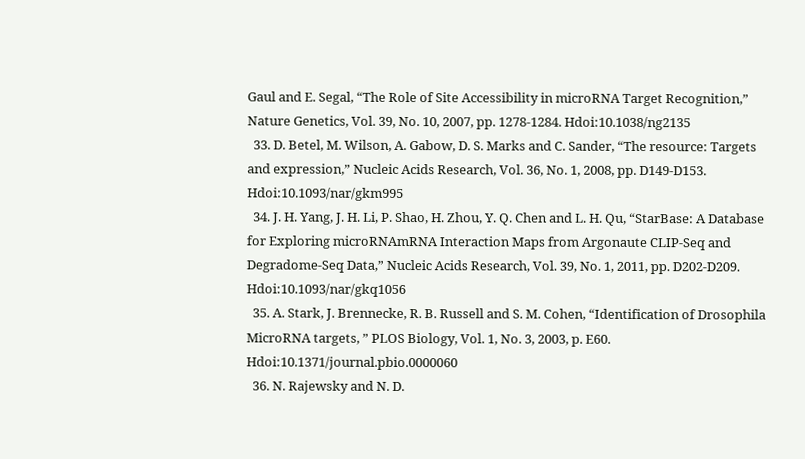Gaul and E. Segal, “The Role of Site Accessibility in microRNA Target Recognition,” Nature Genetics, Vol. 39, No. 10, 2007, pp. 1278-1284. Hdoi:10.1038/ng2135
  33. D. Betel, M. Wilson, A. Gabow, D. S. Marks and C. Sander, “The resource: Targets and expression,” Nucleic Acids Research, Vol. 36, No. 1, 2008, pp. D149-D153. Hdoi:10.1093/nar/gkm995
  34. J. H. Yang, J. H. Li, P. Shao, H. Zhou, Y. Q. Chen and L. H. Qu, “StarBase: A Database for Exploring microRNAmRNA Interaction Maps from Argonaute CLIP-Seq and Degradome-Seq Data,” Nucleic Acids Research, Vol. 39, No. 1, 2011, pp. D202-D209. Hdoi:10.1093/nar/gkq1056
  35. A. Stark, J. Brennecke, R. B. Russell and S. M. Cohen, “Identification of Drosophila MicroRNA targets, ” PLOS Biology, Vol. 1, No. 3, 2003, p. E60. Hdoi:10.1371/journal.pbio.0000060
  36. N. Rajewsky and N. D.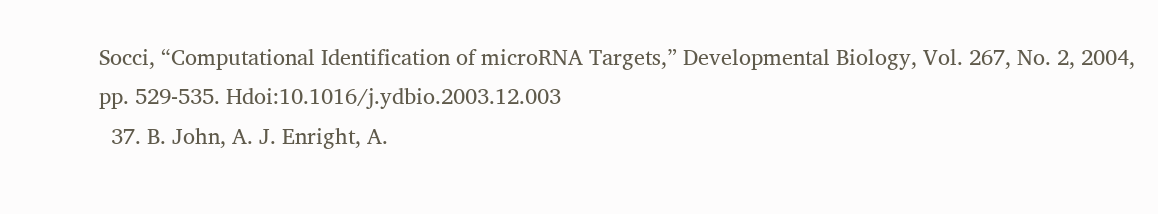Socci, “Computational Identification of microRNA Targets,” Developmental Biology, Vol. 267, No. 2, 2004, pp. 529-535. Hdoi:10.1016/j.ydbio.2003.12.003
  37. B. John, A. J. Enright, A.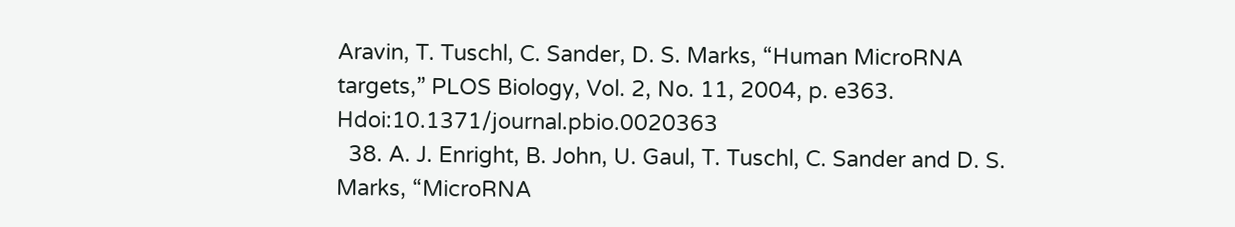Aravin, T. Tuschl, C. Sander, D. S. Marks, “Human MicroRNA targets,” PLOS Biology, Vol. 2, No. 11, 2004, p. e363. Hdoi:10.1371/journal.pbio.0020363
  38. A. J. Enright, B. John, U. Gaul, T. Tuschl, C. Sander and D. S. Marks, “MicroRNA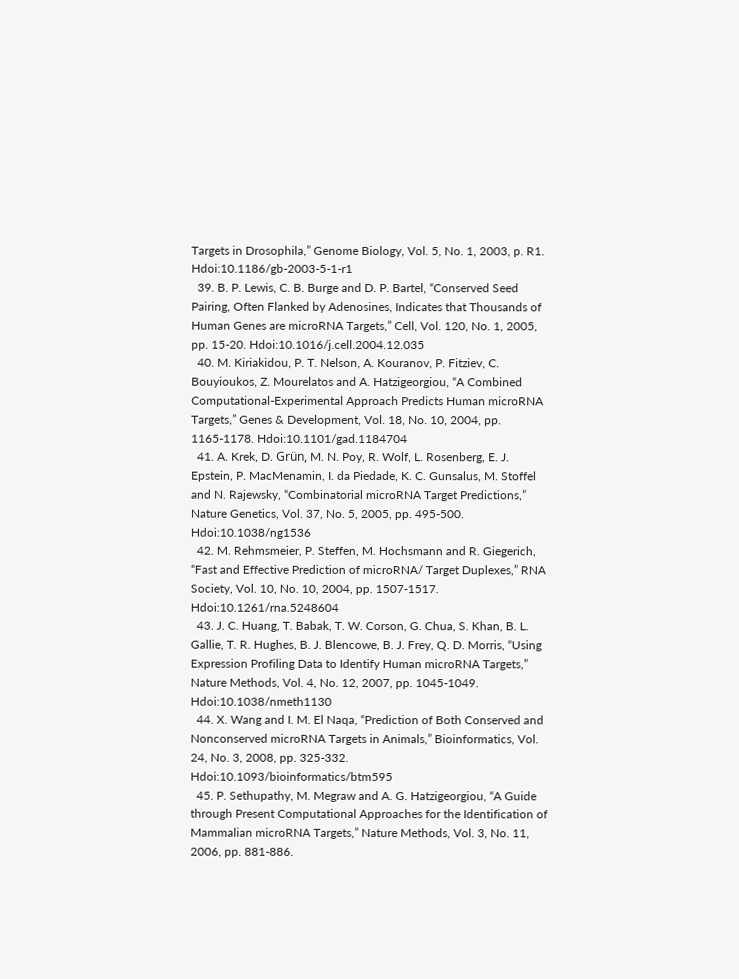Targets in Drosophila,” Genome Biology, Vol. 5, No. 1, 2003, p. R1. Hdoi:10.1186/gb-2003-5-1-r1
  39. B. P. Lewis, C. B. Burge and D. P. Bartel, “Conserved Seed Pairing, Often Flanked by Adenosines, Indicates that Thousands of Human Genes are microRNA Targets,” Cell, Vol. 120, No. 1, 2005, pp. 15-20. Hdoi:10.1016/j.cell.2004.12.035
  40. M. Kiriakidou, P. T. Nelson, A. Kouranov, P. Fitziev, C. Bouyioukos, Z. Mourelatos and A. Hatzigeorgiou, “A Combined Computational-Experimental Approach Predicts Human microRNA Targets,” Genes & Development, Vol. 18, No. 10, 2004, pp. 1165-1178. Hdoi:10.1101/gad.1184704
  41. A. Krek, D. Grün, M. N. Poy, R. Wolf, L. Rosenberg, E. J. Epstein, P. MacMenamin, I. da Piedade, K. C. Gunsalus, M. Stoffel and N. Rajewsky, “Combinatorial microRNA Target Predictions,” Nature Genetics, Vol. 37, No. 5, 2005, pp. 495-500. Hdoi:10.1038/ng1536
  42. M. Rehmsmeier, P. Steffen, M. Hochsmann and R. Giegerich, “Fast and Effective Prediction of microRNA/ Target Duplexes,” RNA Society, Vol. 10, No. 10, 2004, pp. 1507-1517. Hdoi:10.1261/rna.5248604
  43. J. C. Huang, T. Babak, T. W. Corson, G. Chua, S. Khan, B. L. Gallie, T. R. Hughes, B. J. Blencowe, B. J. Frey, Q. D. Morris, “Using Expression Profiling Data to Identify Human microRNA Targets,” Nature Methods, Vol. 4, No. 12, 2007, pp. 1045-1049. Hdoi:10.1038/nmeth1130
  44. X. Wang and I. M. El Naqa, “Prediction of Both Conserved and Nonconserved microRNA Targets in Animals,” Bioinformatics, Vol. 24, No. 3, 2008, pp. 325-332. Hdoi:10.1093/bioinformatics/btm595
  45. P. Sethupathy, M. Megraw and A. G. Hatzigeorgiou, “A Guide through Present Computational Approaches for the Identification of Mammalian microRNA Targets,” Nature Methods, Vol. 3, No. 11, 2006, pp. 881-886.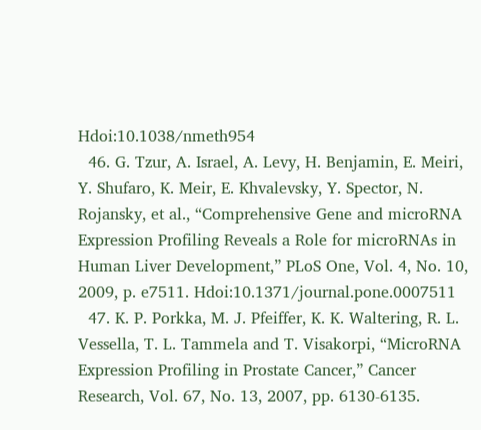Hdoi:10.1038/nmeth954
  46. G. Tzur, A. Israel, A. Levy, H. Benjamin, E. Meiri, Y. Shufaro, K. Meir, E. Khvalevsky, Y. Spector, N. Rojansky, et al., “Comprehensive Gene and microRNA Expression Profiling Reveals a Role for microRNAs in Human Liver Development,” PLoS One, Vol. 4, No. 10, 2009, p. e7511. Hdoi:10.1371/journal.pone.0007511
  47. K. P. Porkka, M. J. Pfeiffer, K. K. Waltering, R. L. Vessella, T. L. Tammela and T. Visakorpi, “MicroRNA Expression Profiling in Prostate Cancer,” Cancer Research, Vol. 67, No. 13, 2007, pp. 6130-6135.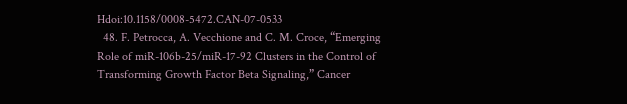Hdoi:10.1158/0008-5472.CAN-07-0533
  48. F. Petrocca, A. Vecchione and C. M. Croce, “Emerging Role of miR-106b-25/miR-17-92 Clusters in the Control of Transforming Growth Factor Beta Signaling,” Cancer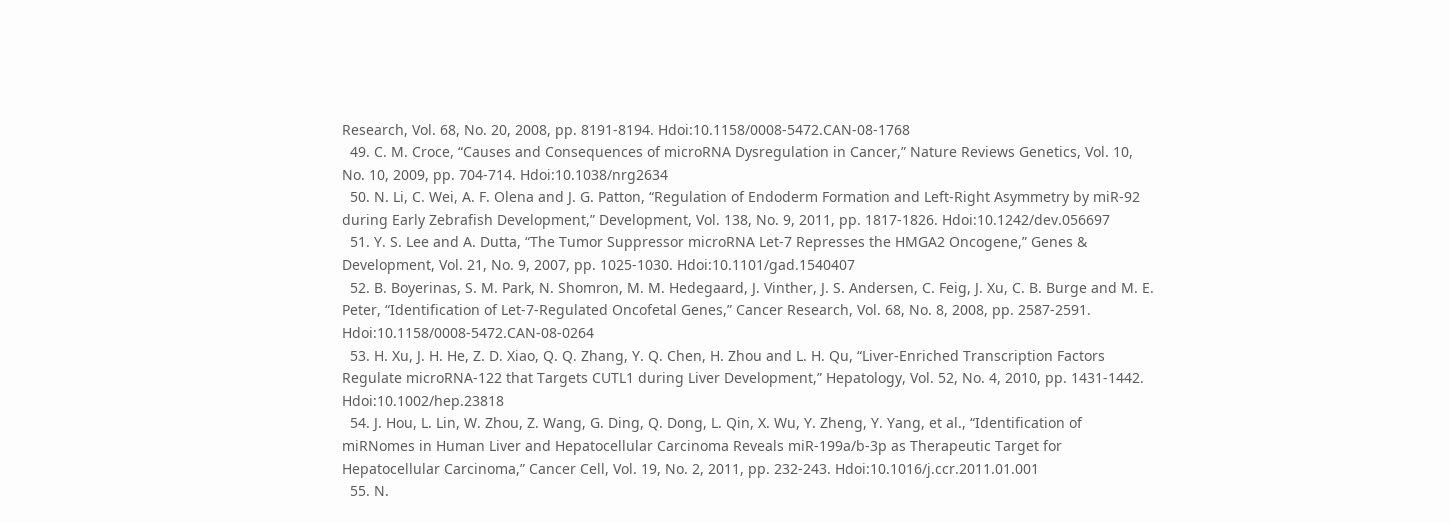Research, Vol. 68, No. 20, 2008, pp. 8191-8194. Hdoi:10.1158/0008-5472.CAN-08-1768
  49. C. M. Croce, “Causes and Consequences of microRNA Dysregulation in Cancer,” Nature Reviews Genetics, Vol. 10, No. 10, 2009, pp. 704-714. Hdoi:10.1038/nrg2634
  50. N. Li, C. Wei, A. F. Olena and J. G. Patton, “Regulation of Endoderm Formation and Left-Right Asymmetry by miR-92 during Early Zebrafish Development,” Development, Vol. 138, No. 9, 2011, pp. 1817-1826. Hdoi:10.1242/dev.056697
  51. Y. S. Lee and A. Dutta, “The Tumor Suppressor microRNA Let-7 Represses the HMGA2 Oncogene,” Genes & Development, Vol. 21, No. 9, 2007, pp. 1025-1030. Hdoi:10.1101/gad.1540407
  52. B. Boyerinas, S. M. Park, N. Shomron, M. M. Hedegaard, J. Vinther, J. S. Andersen, C. Feig, J. Xu, C. B. Burge and M. E. Peter, “Identification of Let-7-Regulated Oncofetal Genes,” Cancer Research, Vol. 68, No. 8, 2008, pp. 2587-2591. Hdoi:10.1158/0008-5472.CAN-08-0264
  53. H. Xu, J. H. He, Z. D. Xiao, Q. Q. Zhang, Y. Q. Chen, H. Zhou and L. H. Qu, “Liver-Enriched Transcription Factors Regulate microRNA-122 that Targets CUTL1 during Liver Development,” Hepatology, Vol. 52, No. 4, 2010, pp. 1431-1442. Hdoi:10.1002/hep.23818
  54. J. Hou, L. Lin, W. Zhou, Z. Wang, G. Ding, Q. Dong, L. Qin, X. Wu, Y. Zheng, Y. Yang, et al., “Identification of miRNomes in Human Liver and Hepatocellular Carcinoma Reveals miR-199a/b-3p as Therapeutic Target for Hepatocellular Carcinoma,” Cancer Cell, Vol. 19, No. 2, 2011, pp. 232-243. Hdoi:10.1016/j.ccr.2011.01.001
  55. N.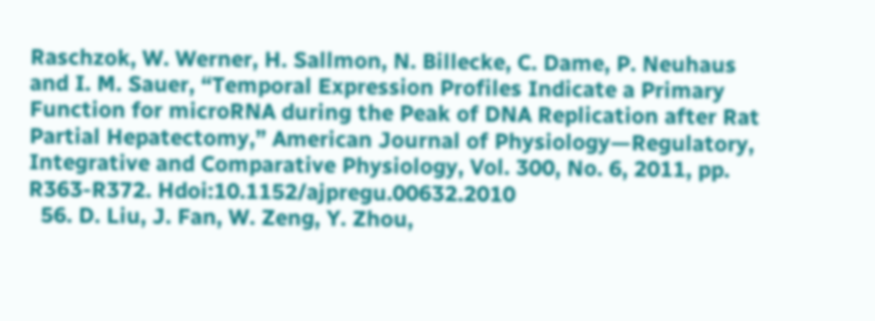Raschzok, W. Werner, H. Sallmon, N. Billecke, C. Dame, P. Neuhaus and I. M. Sauer, “Temporal Expression Profiles Indicate a Primary Function for microRNA during the Peak of DNA Replication after Rat Partial Hepatectomy,” American Journal of Physiology—Regulatory, Integrative and Comparative Physiology, Vol. 300, No. 6, 2011, pp. R363-R372. Hdoi:10.1152/ajpregu.00632.2010
  56. D. Liu, J. Fan, W. Zeng, Y. Zhou,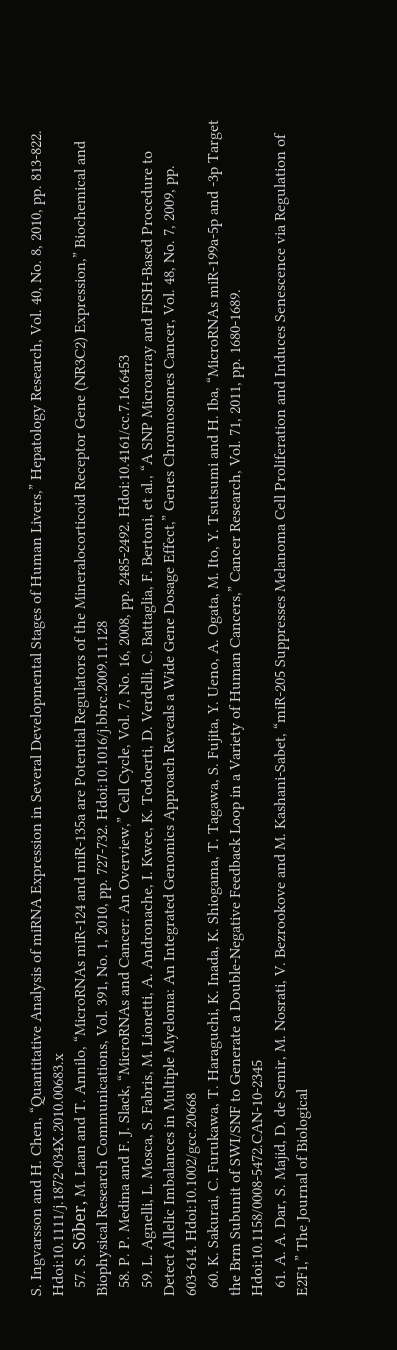S. Ingvarsson and H. Chen, “Quantitative Analysis of miRNA Expression in Several Developmental Stages of Human Livers,” Hepatology Research, Vol. 40, No. 8, 2010, pp. 813-822. Hdoi:10.1111/j.1872-034X.2010.00683.x
  57. S. Sõber, M. Laan and T. Annilo, “MicroRNAs miR-124 and miR-135a are Potential Regulators of the Mineralocorticoid Receptor Gene (NR3C2) Expression,” Biochemical and Biophysical Research Communications, Vol. 391, No. 1, 2010, pp. 727-732. Hdoi:10.1016/j.bbrc.2009.11.128
  58. P. P. Medina and F. J. Slack, “MicroRNAs and Cancer: An Overview,” Cell Cycle, Vol. 7, No. 16, 2008, pp. 2485-2492. Hdoi:10.4161/cc.7.16.6453
  59. L. Agnelli, L. Mosca, S. Fabris, M. Lionetti, A. Andronache, I. Kwee, K. Todoerti, D. Verdelli, C. Battaglia, F. Bertoni, et al., “A SNP Microarray and FISH-Based Procedure to Detect Allelic Imbalances in Multiple Myeloma: An Integrated Genomics Approach Reveals a Wide Gene Dosage Effect,” Genes Chromosomes Cancer, Vol. 48, No. 7, 2009, pp. 603-614. Hdoi:10.1002/gcc.20668
  60. K. Sakurai, C. Furukawa, T. Haraguchi, K. Inada, K. Shiogama, T. Tagawa, S. Fujita, Y. Ueno, A. Ogata, M. Ito, Y. Tsutsumi and H. Iba, “MicroRNAs miR-199a-5p and -3p Target the Brm Subunit of SWI/SNF to Generate a Double-Negative Feedback Loop in a Variety of Human Cancers,” Cancer Research, Vol. 71, 2011, pp. 1680-1689. Hdoi:10.1158/0008-5472.CAN-10-2345
  61. A. A. Dar, S. Majid, D. de Semir, M. Nosrati, V. Bezrookove and M. Kashani-Sabet, “miR-205 Suppresses Melanoma Cell Proliferation and Induces Senescence via Regulation of E2F1,” The Journal of Biological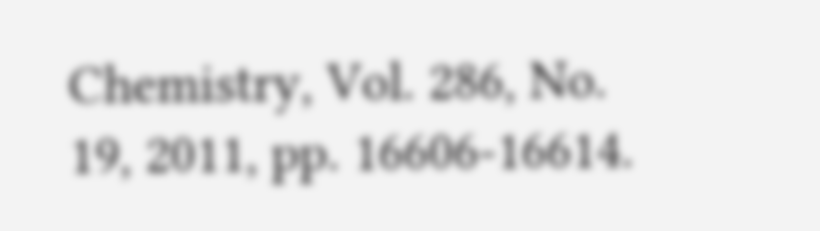Chemistry, Vol. 286, No. 19, 2011, pp. 16606-16614.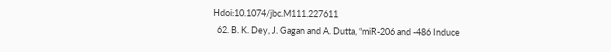Hdoi:10.1074/jbc.M111.227611
  62. B. K. Dey, J. Gagan and A. Dutta, “miR-206 and -486 Induce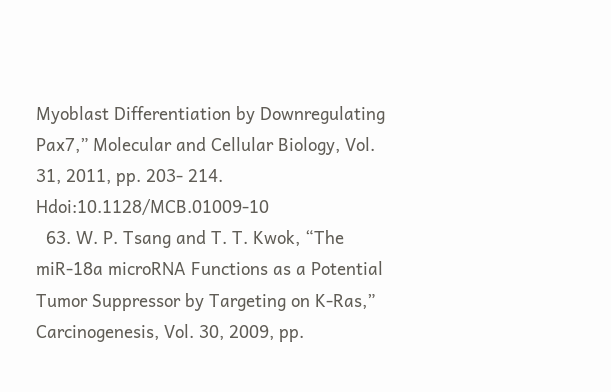Myoblast Differentiation by Downregulating Pax7,” Molecular and Cellular Biology, Vol. 31, 2011, pp. 203- 214. Hdoi:10.1128/MCB.01009-10
  63. W. P. Tsang and T. T. Kwok, “The miR-18a microRNA Functions as a Potential Tumor Suppressor by Targeting on K-Ras,” Carcinogenesis, Vol. 30, 2009, pp.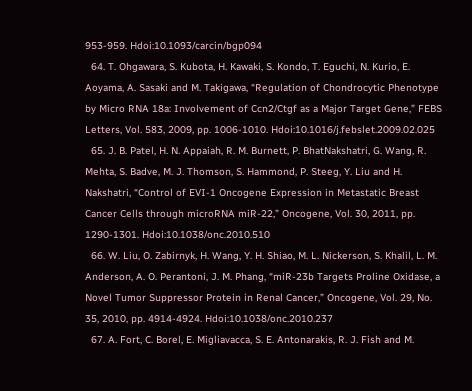953-959. Hdoi:10.1093/carcin/bgp094
  64. T. Ohgawara, S. Kubota, H. Kawaki, S. Kondo, T. Eguchi, N. Kurio, E. Aoyama, A. Sasaki and M. Takigawa, “Regulation of Chondrocytic Phenotype by Micro RNA 18a: Involvement of Ccn2/Ctgf as a Major Target Gene,” FEBS Letters, Vol. 583, 2009, pp. 1006-1010. Hdoi:10.1016/j.febslet.2009.02.025
  65. J. B. Patel, H. N. Appaiah, R. M. Burnett, P. BhatNakshatri, G. Wang, R. Mehta, S. Badve, M. J. Thomson, S. Hammond, P. Steeg, Y. Liu and H. Nakshatri, “Control of EVI-1 Oncogene Expression in Metastatic Breast Cancer Cells through microRNA miR-22,” Oncogene, Vol. 30, 2011, pp. 1290-1301. Hdoi:10.1038/onc.2010.510
  66. W. Liu, O. Zabirnyk, H. Wang, Y. H. Shiao, M. L. Nickerson, S. Khalil, L. M. Anderson, A. O. Perantoni, J. M. Phang, “miR-23b Targets Proline Oxidase, a Novel Tumor Suppressor Protein in Renal Cancer,” Oncogene, Vol. 29, No. 35, 2010, pp. 4914-4924. Hdoi:10.1038/onc.2010.237
  67. A. Fort, C. Borel, E. Migliavacca, S. E. Antonarakis, R. J. Fish and M.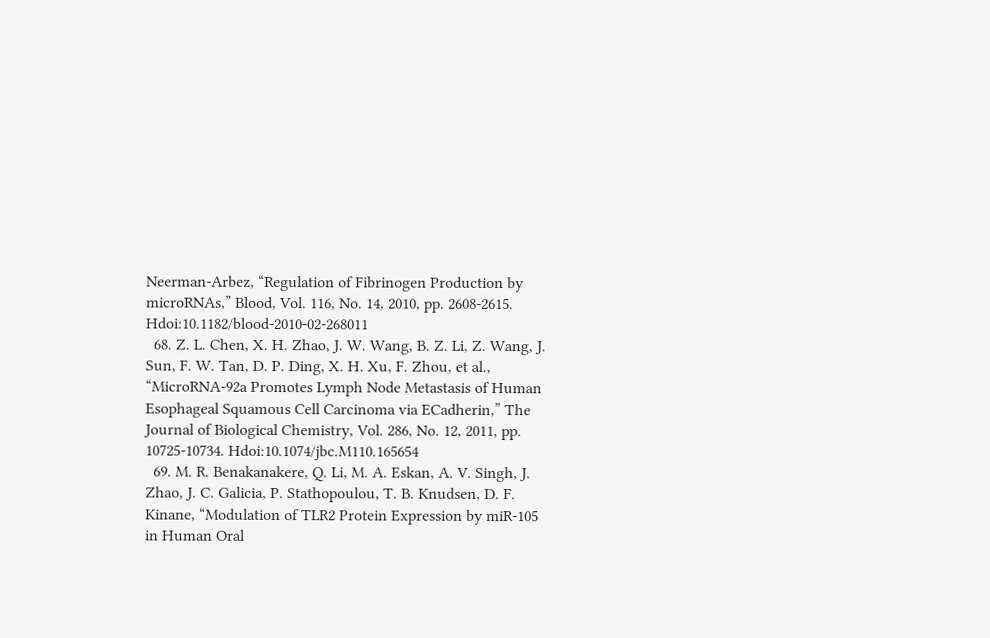Neerman-Arbez, “Regulation of Fibrinogen Production by microRNAs,” Blood, Vol. 116, No. 14, 2010, pp. 2608-2615. Hdoi:10.1182/blood-2010-02-268011
  68. Z. L. Chen, X. H. Zhao, J. W. Wang, B. Z. Li, Z. Wang, J. Sun, F. W. Tan, D. P. Ding, X. H. Xu, F. Zhou, et al., “MicroRNA-92a Promotes Lymph Node Metastasis of Human Esophageal Squamous Cell Carcinoma via ECadherin,” The Journal of Biological Chemistry, Vol. 286, No. 12, 2011, pp. 10725-10734. Hdoi:10.1074/jbc.M110.165654
  69. M. R. Benakanakere, Q. Li, M. A. Eskan, A. V. Singh, J. Zhao, J. C. Galicia, P. Stathopoulou, T. B. Knudsen, D. F. Kinane, “Modulation of TLR2 Protein Expression by miR-105 in Human Oral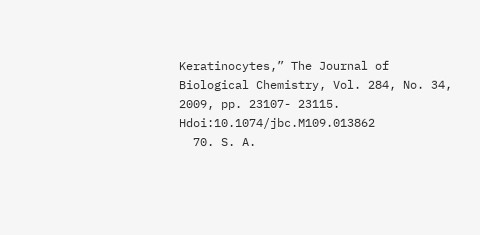Keratinocytes,” The Journal of Biological Chemistry, Vol. 284, No. 34, 2009, pp. 23107- 23115. Hdoi:10.1074/jbc.M109.013862
  70. S. A.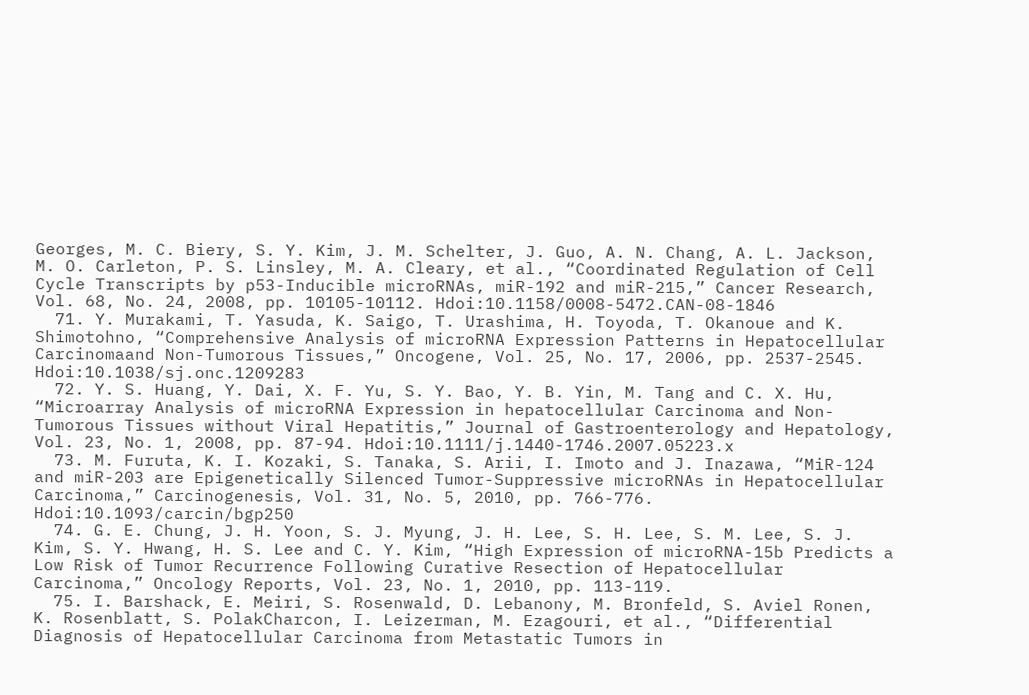Georges, M. C. Biery, S. Y. Kim, J. M. Schelter, J. Guo, A. N. Chang, A. L. Jackson, M. O. Carleton, P. S. Linsley, M. A. Cleary, et al., “Coordinated Regulation of Cell Cycle Transcripts by p53-Inducible microRNAs, miR-192 and miR-215,” Cancer Research, Vol. 68, No. 24, 2008, pp. 10105-10112. Hdoi:10.1158/0008-5472.CAN-08-1846
  71. Y. Murakami, T. Yasuda, K. Saigo, T. Urashima, H. Toyoda, T. Okanoue and K. Shimotohno, “Comprehensive Analysis of microRNA Expression Patterns in Hepatocellular Carcinomaand Non-Tumorous Tissues,” Oncogene, Vol. 25, No. 17, 2006, pp. 2537-2545. Hdoi:10.1038/sj.onc.1209283
  72. Y. S. Huang, Y. Dai, X. F. Yu, S. Y. Bao, Y. B. Yin, M. Tang and C. X. Hu, “Microarray Analysis of microRNA Expression in hepatocellular Carcinoma and Non-Tumorous Tissues without Viral Hepatitis,” Journal of Gastroenterology and Hepatology, Vol. 23, No. 1, 2008, pp. 87-94. Hdoi:10.1111/j.1440-1746.2007.05223.x
  73. M. Furuta, K. I. Kozaki, S. Tanaka, S. Arii, I. Imoto and J. Inazawa, “MiR-124 and miR-203 are Epigenetically Silenced Tumor-Suppressive microRNAs in Hepatocellular Carcinoma,” Carcinogenesis, Vol. 31, No. 5, 2010, pp. 766-776. Hdoi:10.1093/carcin/bgp250
  74. G. E. Chung, J. H. Yoon, S. J. Myung, J. H. Lee, S. H. Lee, S. M. Lee, S. J. Kim, S. Y. Hwang, H. S. Lee and C. Y. Kim, “High Expression of microRNA-15b Predicts a Low Risk of Tumor Recurrence Following Curative Resection of Hepatocellular Carcinoma,” Oncology Reports, Vol. 23, No. 1, 2010, pp. 113-119.
  75. I. Barshack, E. Meiri, S. Rosenwald, D. Lebanony, M. Bronfeld, S. Aviel Ronen, K. Rosenblatt, S. PolakCharcon, I. Leizerman, M. Ezagouri, et al., “Differential Diagnosis of Hepatocellular Carcinoma from Metastatic Tumors in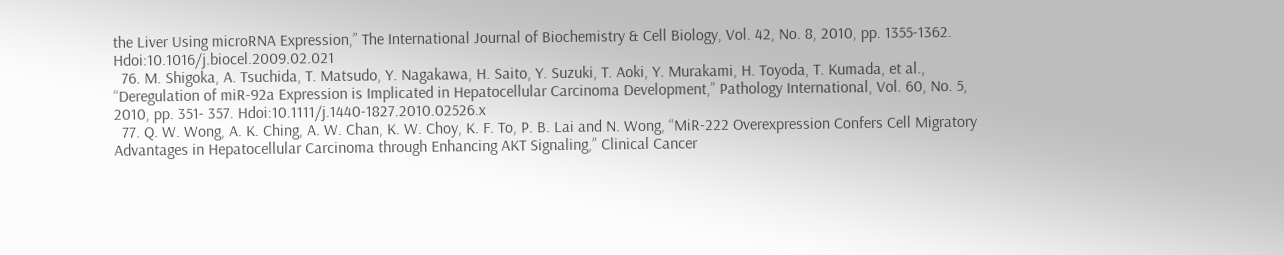the Liver Using microRNA Expression,” The International Journal of Biochemistry & Cell Biology, Vol. 42, No. 8, 2010, pp. 1355-1362. Hdoi:10.1016/j.biocel.2009.02.021
  76. M. Shigoka, A. Tsuchida, T. Matsudo, Y. Nagakawa, H. Saito, Y. Suzuki, T. Aoki, Y. Murakami, H. Toyoda, T. Kumada, et al., “Deregulation of miR-92a Expression is Implicated in Hepatocellular Carcinoma Development,” Pathology International, Vol. 60, No. 5, 2010, pp. 351- 357. Hdoi:10.1111/j.1440-1827.2010.02526.x
  77. Q. W. Wong, A. K. Ching, A. W. Chan, K. W. Choy, K. F. To, P. B. Lai and N. Wong, “MiR-222 Overexpression Confers Cell Migratory Advantages in Hepatocellular Carcinoma through Enhancing AKT Signaling,” Clinical Cancer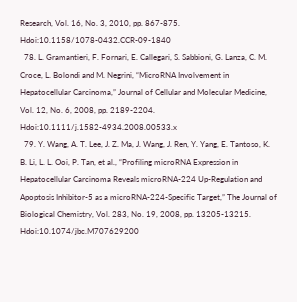Research, Vol. 16, No. 3, 2010, pp. 867-875. Hdoi:10.1158/1078-0432.CCR-09-1840
  78. L. Gramantieri, F. Fornari, E. Callegari, S. Sabbioni, G. Lanza, C. M. Croce, L. Bolondi and M. Negrini, “MicroRNA Involvement in Hepatocellular Carcinoma,” Journal of Cellular and Molecular Medicine, Vol. 12, No. 6, 2008, pp. 2189-2204. Hdoi:10.1111/j.1582-4934.2008.00533.x
  79. Y. Wang, A. T. Lee, J. Z. Ma, J. Wang, J. Ren, Y. Yang, E. Tantoso, K. B. Li, L. L. Ooi, P. Tan, et al., “Profiling microRNA Expression in Hepatocellular Carcinoma Reveals microRNA-224 Up-Regulation and Apoptosis Inhibitor-5 as a microRNA-224-Specific Target,” The Journal of Biological Chemistry, Vol. 283, No. 19, 2008, pp. 13205-13215. Hdoi:10.1074/jbc.M707629200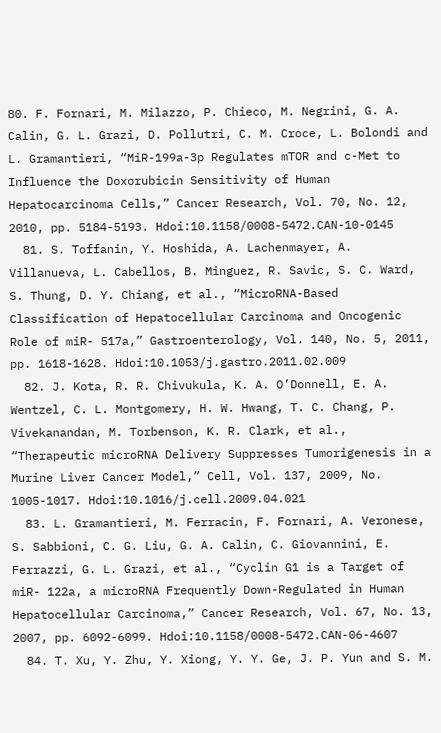80. F. Fornari, M. Milazzo, P. Chieco, M. Negrini, G. A. Calin, G. L. Grazi, D. Pollutri, C. M. Croce, L. Bolondi and L. Gramantieri, “MiR-199a-3p Regulates mTOR and c-Met to Influence the Doxorubicin Sensitivity of Human Hepatocarcinoma Cells,” Cancer Research, Vol. 70, No. 12, 2010, pp. 5184-5193. Hdoi:10.1158/0008-5472.CAN-10-0145
  81. S. Toffanin, Y. Hoshida, A. Lachenmayer, A. Villanueva, L. Cabellos, B. Minguez, R. Savic, S. C. Ward, S. Thung, D. Y. Chiang, et al., “MicroRNA-Based Classification of Hepatocellular Carcinoma and Oncogenic Role of miR- 517a,” Gastroenterology, Vol. 140, No. 5, 2011, pp. 1618-1628. Hdoi:10.1053/j.gastro.2011.02.009
  82. J. Kota, R. R. Chivukula, K. A. O’Donnell, E. A. Wentzel, C. L. Montgomery, H. W. Hwang, T. C. Chang, P. Vivekanandan, M. Torbenson, K. R. Clark, et al., “Therapeutic microRNA Delivery Suppresses Tumorigenesis in a Murine Liver Cancer Model,” Cell, Vol. 137, 2009, No. 1005-1017. Hdoi:10.1016/j.cell.2009.04.021
  83. L. Gramantieri, M. Ferracin, F. Fornari, A. Veronese, S. Sabbioni, C. G. Liu, G. A. Calin, C. Giovannini, E. Ferrazzi, G. L. Grazi, et al., “Cyclin G1 is a Target of miR- 122a, a microRNA Frequently Down-Regulated in Human Hepatocellular Carcinoma,” Cancer Research, Vol. 67, No. 13, 2007, pp. 6092-6099. Hdoi:10.1158/0008-5472.CAN-06-4607
  84. T. Xu, Y. Zhu, Y. Xiong, Y. Y. Ge, J. P. Yun and S. M.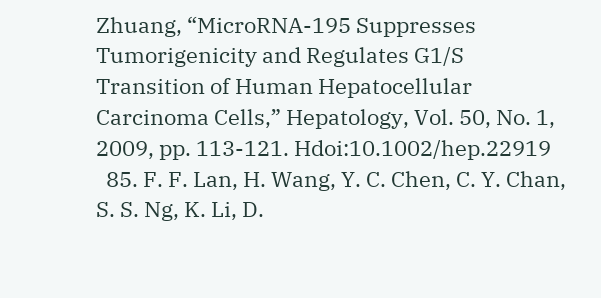Zhuang, “MicroRNA-195 Suppresses Tumorigenicity and Regulates G1/S Transition of Human Hepatocellular Carcinoma Cells,” Hepatology, Vol. 50, No. 1, 2009, pp. 113-121. Hdoi:10.1002/hep.22919
  85. F. F. Lan, H. Wang, Y. C. Chen, C. Y. Chan, S. S. Ng, K. Li, D.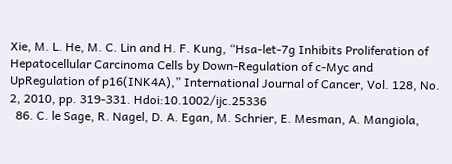Xie, M. L. He, M. C. Lin and H. F. Kung, “Hsa-let-7g Inhibits Proliferation of Hepatocellular Carcinoma Cells by Down-Regulation of c-Myc and UpRegulation of p16(INK4A),” International Journal of Cancer, Vol. 128, No. 2, 2010, pp. 319-331. Hdoi:10.1002/ijc.25336
  86. C. le Sage, R. Nagel, D. A. Egan, M. Schrier, E. Mesman, A. Mangiola,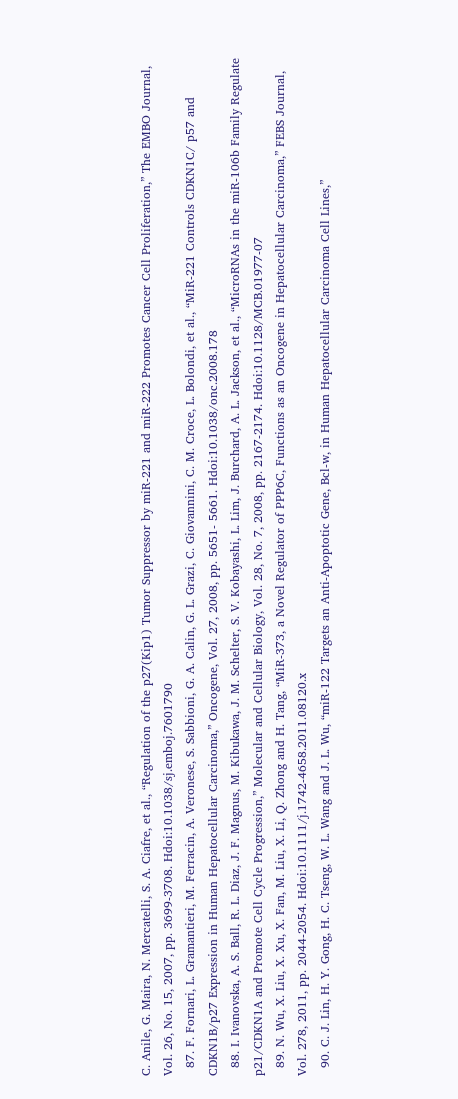C. Anile, G. Maira, N. Mercatelli, S. A. Ciafre, et al., “Regulation of the p27(Kip1) Tumor Suppressor by miR-221 and miR-222 Promotes Cancer Cell Proliferation,” The EMBO Journal, Vol. 26, No. 15, 2007, pp. 3699-3708. Hdoi:10.1038/sj.emboj.7601790
  87. F. Fornari, L. Gramantieri, M. Ferracin, A. Veronese, S. Sabbioni, G. A. Calin, G. L. Grazi, C. Giovannini, C. M. Croce, L. Bolondi, et al., “MiR-221 Controls CDKN1C/ p57 and CDKN1B/p27 Expression in Human Hepatocellular Carcinoma,” Oncogene, Vol. 27, 2008, pp. 5651- 5661. Hdoi:10.1038/onc.2008.178
  88. I. Ivanovska, A. S. Ball, R. L. Diaz, J. F. Magnus, M. Kibukawa, J. M. Schelter, S. V. Kobayashi, L. Lim, J. Burchard, A. L. Jackson, et al., “MicroRNAs in the miR-106b Family Regulate p21/CDKN1A and Promote Cell Cycle Progression,” Molecular and Cellular Biology, Vol. 28, No. 7, 2008, pp. 2167-2174. Hdoi:10.1128/MCB.01977-07
  89. N. Wu, X. Liu, X. Xu, X. Fan, M. Liu, X. Li, Q. Zhong and H. Tang, “MiR-373, a Novel Regulator of PPP6C, Functions as an Oncogene in Hepatocellular Carcinoma,” FEBS Journal, Vol. 278, 2011, pp. 2044-2054. Hdoi:10.1111/j.1742-4658.2011.08120.x
  90. C. J. Lin, H. Y. Gong, H. C. Tseng, W. L. Wang and J. L. Wu, “miR-122 Targets an Anti-Apoptotic Gene, Bcl-w, in Human Hepatocellular Carcinoma Cell Lines,”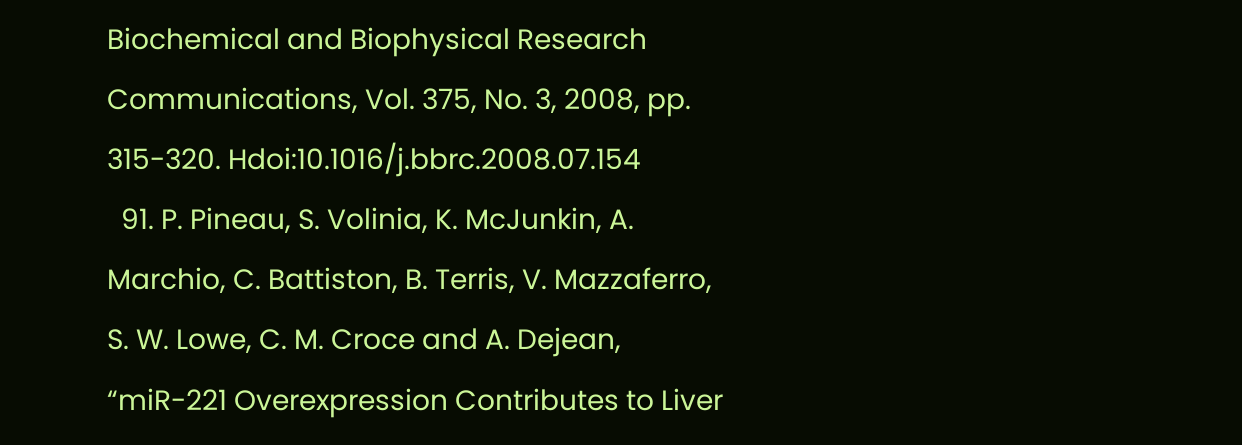Biochemical and Biophysical Research Communications, Vol. 375, No. 3, 2008, pp. 315-320. Hdoi:10.1016/j.bbrc.2008.07.154
  91. P. Pineau, S. Volinia, K. McJunkin, A. Marchio, C. Battiston, B. Terris, V. Mazzaferro, S. W. Lowe, C. M. Croce and A. Dejean, “miR-221 Overexpression Contributes to Liver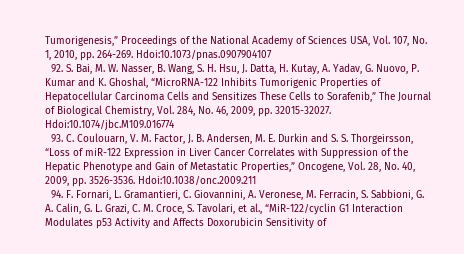Tumorigenesis,” Proceedings of the National Academy of Sciences USA, Vol. 107, No. 1, 2010, pp. 264-269. Hdoi:10.1073/pnas.0907904107
  92. S. Bai, M. W. Nasser, B. Wang, S. H. Hsu, J. Datta, H. Kutay, A. Yadav, G. Nuovo, P. Kumar and K. Ghoshal, “MicroRNA-122 Inhibits Tumorigenic Properties of Hepatocellular Carcinoma Cells and Sensitizes These Cells to Sorafenib,” The Journal of Biological Chemistry, Vol. 284, No. 46, 2009, pp. 32015-32027. Hdoi:10.1074/jbc.M109.016774
  93. C. Coulouarn, V. M. Factor, J. B. Andersen, M. E. Durkin and S. S. Thorgeirsson, “Loss of miR-122 Expression in Liver Cancer Correlates with Suppression of the Hepatic Phenotype and Gain of Metastatic Properties,” Oncogene, Vol. 28, No. 40, 2009, pp. 3526-3536. Hdoi:10.1038/onc.2009.211
  94. F. Fornari, L. Gramantieri, C. Giovannini, A. Veronese, M. Ferracin, S. Sabbioni, G. A. Calin, G. L. Grazi, C. M. Croce, S. Tavolari, et al., “MiR-122/cyclin G1 Interaction Modulates p53 Activity and Affects Doxorubicin Sensitivity of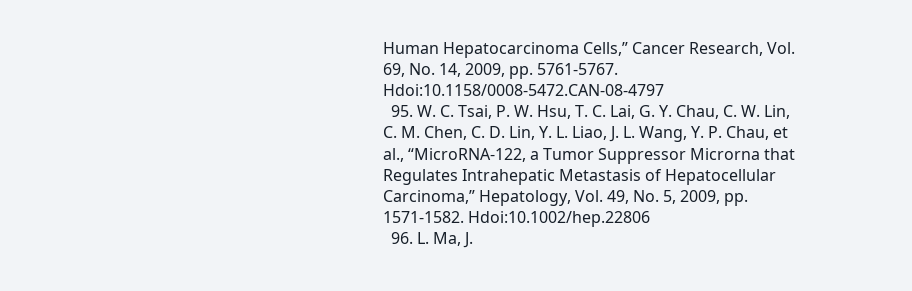Human Hepatocarcinoma Cells,” Cancer Research, Vol. 69, No. 14, 2009, pp. 5761-5767. Hdoi:10.1158/0008-5472.CAN-08-4797
  95. W. C. Tsai, P. W. Hsu, T. C. Lai, G. Y. Chau, C. W. Lin, C. M. Chen, C. D. Lin, Y. L. Liao, J. L. Wang, Y. P. Chau, et al., “MicroRNA-122, a Tumor Suppressor Microrna that Regulates Intrahepatic Metastasis of Hepatocellular Carcinoma,” Hepatology, Vol. 49, No. 5, 2009, pp. 1571-1582. Hdoi:10.1002/hep.22806
  96. L. Ma, J.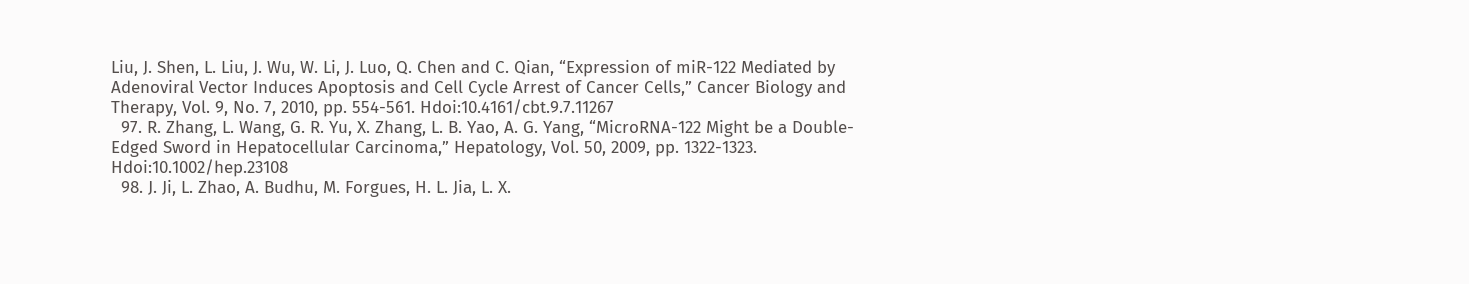Liu, J. Shen, L. Liu, J. Wu, W. Li, J. Luo, Q. Chen and C. Qian, “Expression of miR-122 Mediated by Adenoviral Vector Induces Apoptosis and Cell Cycle Arrest of Cancer Cells,” Cancer Biology and Therapy, Vol. 9, No. 7, 2010, pp. 554-561. Hdoi:10.4161/cbt.9.7.11267
  97. R. Zhang, L. Wang, G. R. Yu, X. Zhang, L. B. Yao, A. G. Yang, “MicroRNA-122 Might be a Double-Edged Sword in Hepatocellular Carcinoma,” Hepatology, Vol. 50, 2009, pp. 1322-1323. Hdoi:10.1002/hep.23108
  98. J. Ji, L. Zhao, A. Budhu, M. Forgues, H. L. Jia, L. X.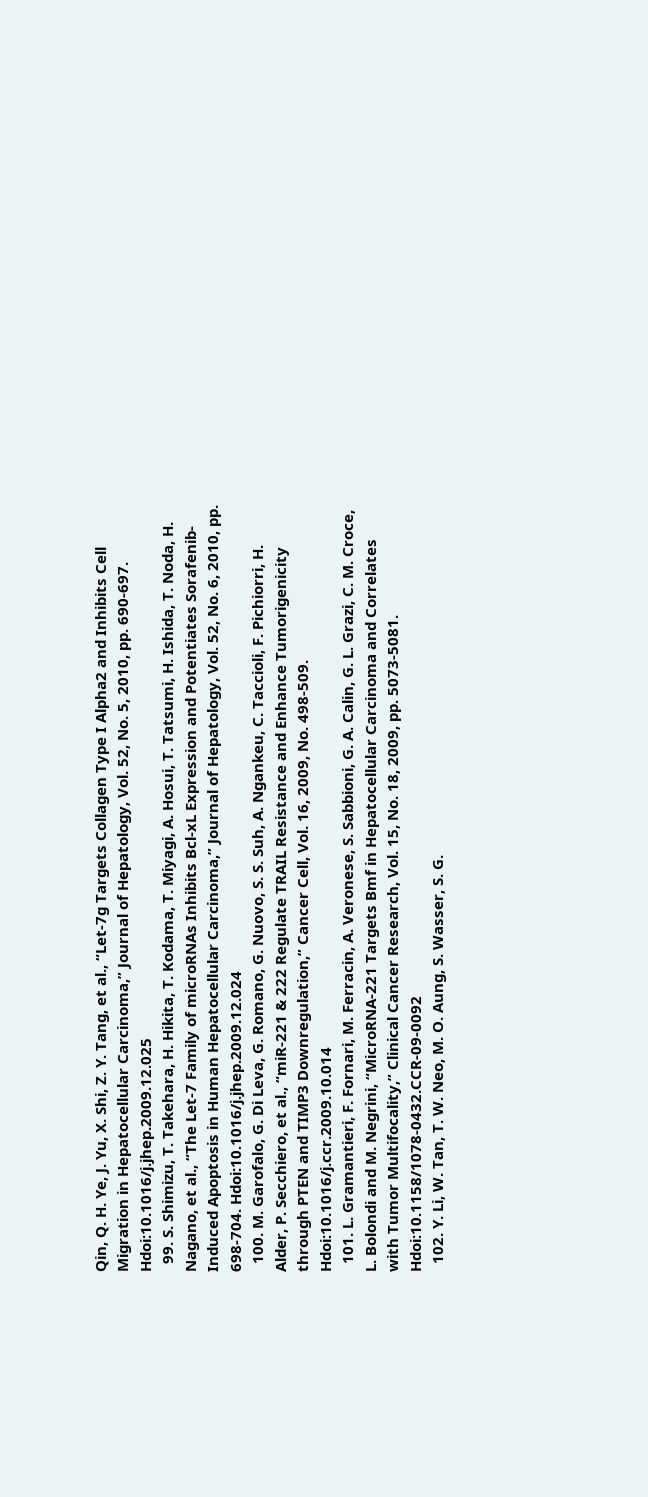Qin, Q. H. Ye, J. Yu, X. Shi, Z. Y. Tang, et al., “Let-7g Targets Collagen Type I Alpha2 and Inhibits Cell Migration in Hepatocellular Carcinoma,” Journal of Hepatology, Vol. 52, No. 5, 2010, pp. 690-697. Hdoi:10.1016/j.jhep.2009.12.025
  99. S. Shimizu, T. Takehara, H. Hikita, T. Kodama, T. Miyagi, A. Hosui, T. Tatsumi, H. Ishida, T. Noda, H. Nagano, et al., “The Let-7 Family of microRNAs Inhibits Bcl-xL Expression and Potentiates Sorafenib-Induced Apoptosis in Human Hepatocellular Carcinoma,” Journal of Hepatology, Vol. 52, No. 6, 2010, pp. 698-704. Hdoi:10.1016/j.jhep.2009.12.024
  100. M. Garofalo, G. Di Leva, G. Romano, G. Nuovo, S. S. Suh, A. Ngankeu, C. Taccioli, F. Pichiorri, H. Alder, P. Secchiero, et al., “miR-221 & 222 Regulate TRAIL Resistance and Enhance Tumorigenicity through PTEN and TIMP3 Downregulation,” Cancer Cell, Vol. 16, 2009, No. 498-509. Hdoi:10.1016/j.ccr.2009.10.014
  101. L. Gramantieri, F. Fornari, M. Ferracin, A. Veronese, S. Sabbioni, G. A. Calin, G. L. Grazi, C. M. Croce, L. Bolondi and M. Negrini, “MicroRNA-221 Targets Bmf in Hepatocellular Carcinoma and Correlates with Tumor Multifocality,” Clinical Cancer Research, Vol. 15, No. 18, 2009, pp. 5073-5081. Hdoi:10.1158/1078-0432.CCR-09-0092
  102. Y. Li, W. Tan, T. W. Neo, M. O. Aung, S. Wasser, S. G.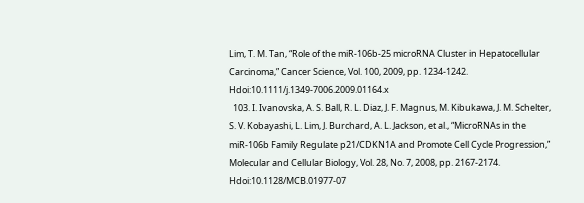Lim, T. M. Tan, “Role of the miR-106b-25 microRNA Cluster in Hepatocellular Carcinoma,” Cancer Science, Vol. 100, 2009, pp. 1234-1242. Hdoi:10.1111/j.1349-7006.2009.01164.x
  103. I. Ivanovska, A. S. Ball, R. L. Diaz, J. F. Magnus, M. Kibukawa, J. M. Schelter, S. V. Kobayashi, L. Lim, J. Burchard, A. L. Jackson, et al., “MicroRNAs in the miR-106b Family Regulate p21/CDKN1A and Promote Cell Cycle Progression,” Molecular and Cellular Biology, Vol. 28, No. 7, 2008, pp. 2167-2174. Hdoi:10.1128/MCB.01977-07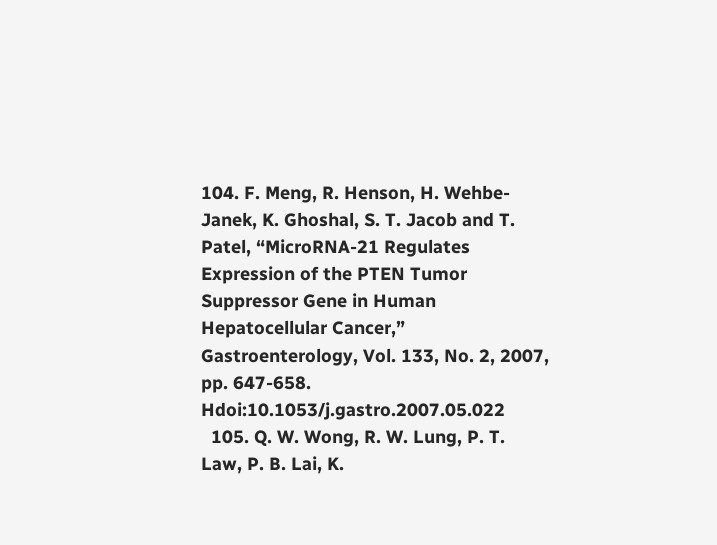104. F. Meng, R. Henson, H. Wehbe-Janek, K. Ghoshal, S. T. Jacob and T. Patel, “MicroRNA-21 Regulates Expression of the PTEN Tumor Suppressor Gene in Human Hepatocellular Cancer,” Gastroenterology, Vol. 133, No. 2, 2007, pp. 647-658. Hdoi:10.1053/j.gastro.2007.05.022
  105. Q. W. Wong, R. W. Lung, P. T. Law, P. B. Lai, K.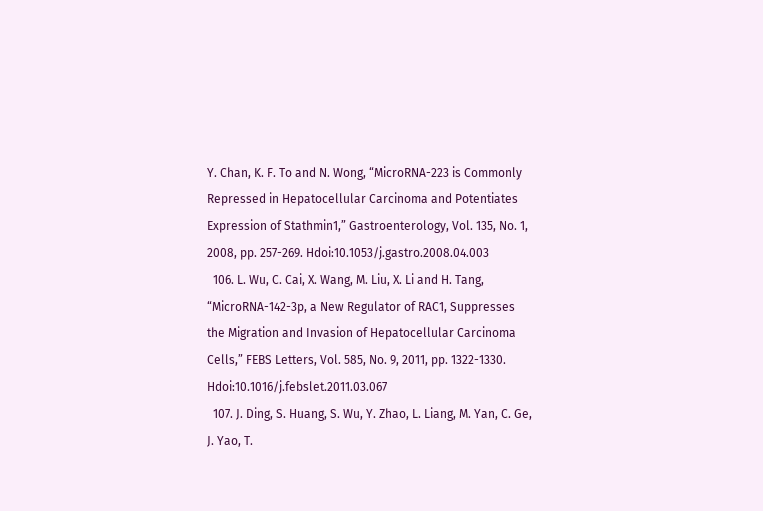Y. Chan, K. F. To and N. Wong, “MicroRNA-223 is Commonly Repressed in Hepatocellular Carcinoma and Potentiates Expression of Stathmin1,” Gastroenterology, Vol. 135, No. 1, 2008, pp. 257-269. Hdoi:10.1053/j.gastro.2008.04.003
  106. L. Wu, C. Cai, X. Wang, M. Liu, X. Li and H. Tang, “MicroRNA-142-3p, a New Regulator of RAC1, Suppresses the Migration and Invasion of Hepatocellular Carcinoma Cells,” FEBS Letters, Vol. 585, No. 9, 2011, pp. 1322-1330. Hdoi:10.1016/j.febslet.2011.03.067
  107. J. Ding, S. Huang, S. Wu, Y. Zhao, L. Liang, M. Yan, C. Ge, J. Yao, T.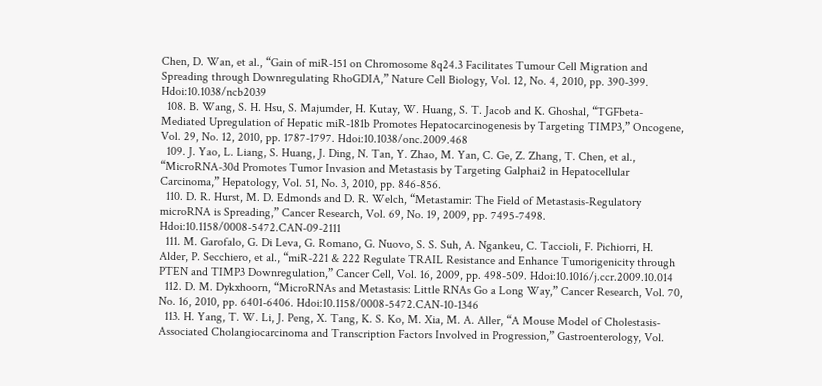Chen, D. Wan, et al., “Gain of miR-151 on Chromosome 8q24.3 Facilitates Tumour Cell Migration and Spreading through Downregulating RhoGDIA,” Nature Cell Biology, Vol. 12, No. 4, 2010, pp. 390-399. Hdoi:10.1038/ncb2039
  108. B. Wang, S. H. Hsu, S. Majumder, H. Kutay, W. Huang, S. T. Jacob and K. Ghoshal, “TGFbeta-Mediated Upregulation of Hepatic miR-181b Promotes Hepatocarcinogenesis by Targeting TIMP3,” Oncogene, Vol. 29, No. 12, 2010, pp. 1787-1797. Hdoi:10.1038/onc.2009.468
  109. J. Yao, L. Liang, S. Huang, J. Ding, N. Tan, Y. Zhao, M. Yan, C. Ge, Z. Zhang, T. Chen, et al., “MicroRNA-30d Promotes Tumor Invasion and Metastasis by Targeting Galphai2 in Hepatocellular Carcinoma,” Hepatology, Vol. 51, No. 3, 2010, pp. 846-856.
  110. D. R. Hurst, M. D. Edmonds and D. R. Welch, “Metastamir: The Field of Metastasis-Regulatory microRNA is Spreading,” Cancer Research, Vol. 69, No. 19, 2009, pp. 7495-7498. Hdoi:10.1158/0008-5472.CAN-09-2111
  111. M. Garofalo, G. Di Leva, G. Romano, G. Nuovo, S. S. Suh, A. Ngankeu, C. Taccioli, F. Pichiorri, H. Alder, P. Secchiero, et al., “miR-221 & 222 Regulate TRAIL Resistance and Enhance Tumorigenicity through PTEN and TIMP3 Downregulation,” Cancer Cell, Vol. 16, 2009, pp. 498-509. Hdoi:10.1016/j.ccr.2009.10.014
  112. D. M. Dykxhoorn, “MicroRNAs and Metastasis: Little RNAs Go a Long Way,” Cancer Research, Vol. 70, No. 16, 2010, pp. 6401-6406. Hdoi:10.1158/0008-5472.CAN-10-1346
  113. H. Yang, T. W. Li, J. Peng, X. Tang, K. S. Ko, M. Xia, M. A. Aller, “A Mouse Model of Cholestasis-Associated Cholangiocarcinoma and Transcription Factors Involved in Progression,” Gastroenterology, Vol.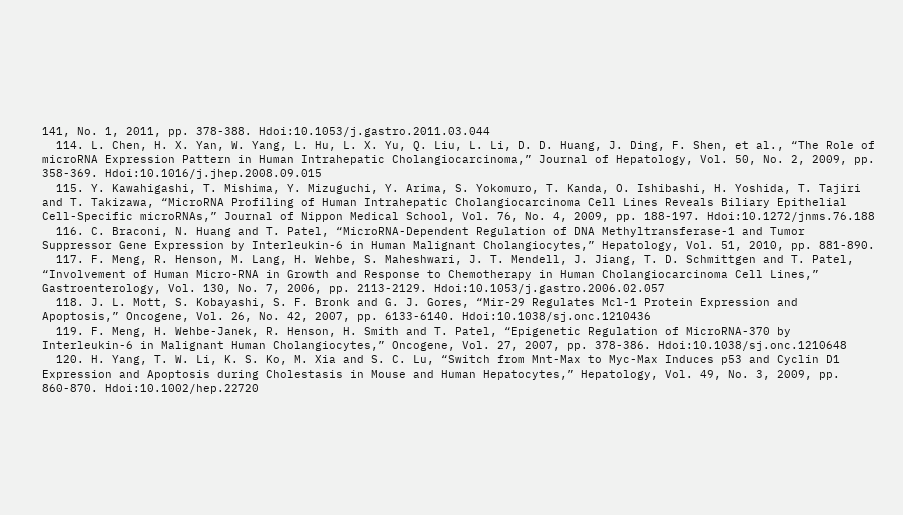141, No. 1, 2011, pp. 378-388. Hdoi:10.1053/j.gastro.2011.03.044
  114. L. Chen, H. X. Yan, W. Yang, L. Hu, L. X. Yu, Q. Liu, L. Li, D. D. Huang, J. Ding, F. Shen, et al., “The Role of microRNA Expression Pattern in Human Intrahepatic Cholangiocarcinoma,” Journal of Hepatology, Vol. 50, No. 2, 2009, pp. 358-369. Hdoi:10.1016/j.jhep.2008.09.015
  115. Y. Kawahigashi, T. Mishima, Y. Mizuguchi, Y. Arima, S. Yokomuro, T. Kanda, O. Ishibashi, H. Yoshida, T. Tajiri and T. Takizawa, “MicroRNA Profiling of Human Intrahepatic Cholangiocarcinoma Cell Lines Reveals Biliary Epithelial Cell-Specific microRNAs,” Journal of Nippon Medical School, Vol. 76, No. 4, 2009, pp. 188-197. Hdoi:10.1272/jnms.76.188
  116. C. Braconi, N. Huang and T. Patel, “MicroRNA-Dependent Regulation of DNA Methyltransferase-1 and Tumor Suppressor Gene Expression by Interleukin-6 in Human Malignant Cholangiocytes,” Hepatology, Vol. 51, 2010, pp. 881-890.
  117. F. Meng, R. Henson, M. Lang, H. Wehbe, S. Maheshwari, J. T. Mendell, J. Jiang, T. D. Schmittgen and T. Patel, “Involvement of Human Micro-RNA in Growth and Response to Chemotherapy in Human Cholangiocarcinoma Cell Lines,” Gastroenterology, Vol. 130, No. 7, 2006, pp. 2113-2129. Hdoi:10.1053/j.gastro.2006.02.057
  118. J. L. Mott, S. Kobayashi, S. F. Bronk and G. J. Gores, “Mir-29 Regulates Mcl-1 Protein Expression and Apoptosis,” Oncogene, Vol. 26, No. 42, 2007, pp. 6133-6140. Hdoi:10.1038/sj.onc.1210436
  119. F. Meng, H. Wehbe-Janek, R. Henson, H. Smith and T. Patel, “Epigenetic Regulation of MicroRNA-370 by Interleukin-6 in Malignant Human Cholangiocytes,” Oncogene, Vol. 27, 2007, pp. 378-386. Hdoi:10.1038/sj.onc.1210648
  120. H. Yang, T. W. Li, K. S. Ko, M. Xia and S. C. Lu, “Switch from Mnt-Max to Myc-Max Induces p53 and Cyclin D1 Expression and Apoptosis during Cholestasis in Mouse and Human Hepatocytes,” Hepatology, Vol. 49, No. 3, 2009, pp. 860-870. Hdoi:10.1002/hep.22720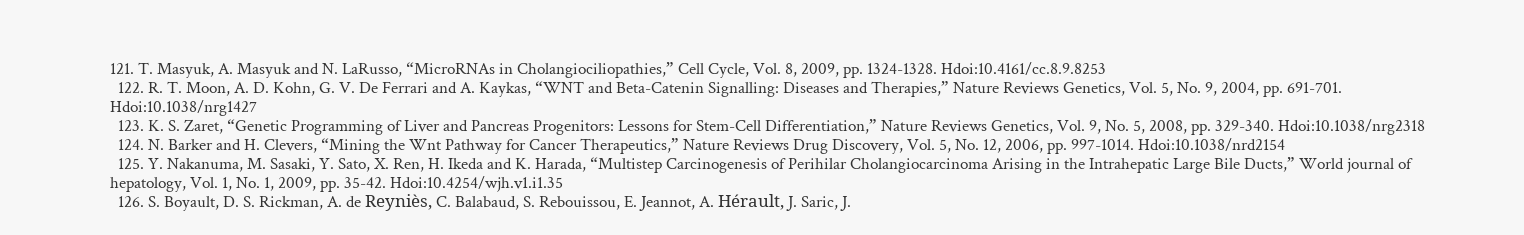121. T. Masyuk, A. Masyuk and N. LaRusso, “MicroRNAs in Cholangiociliopathies,” Cell Cycle, Vol. 8, 2009, pp. 1324-1328. Hdoi:10.4161/cc.8.9.8253
  122. R. T. Moon, A. D. Kohn, G. V. De Ferrari and A. Kaykas, “WNT and Beta-Catenin Signalling: Diseases and Therapies,” Nature Reviews Genetics, Vol. 5, No. 9, 2004, pp. 691-701. Hdoi:10.1038/nrg1427
  123. K. S. Zaret, “Genetic Programming of Liver and Pancreas Progenitors: Lessons for Stem-Cell Differentiation,” Nature Reviews Genetics, Vol. 9, No. 5, 2008, pp. 329-340. Hdoi:10.1038/nrg2318
  124. N. Barker and H. Clevers, “Mining the Wnt Pathway for Cancer Therapeutics,” Nature Reviews Drug Discovery, Vol. 5, No. 12, 2006, pp. 997-1014. Hdoi:10.1038/nrd2154
  125. Y. Nakanuma, M. Sasaki, Y. Sato, X. Ren, H. Ikeda and K. Harada, “Multistep Carcinogenesis of Perihilar Cholangiocarcinoma Arising in the Intrahepatic Large Bile Ducts,” World journal of hepatology, Vol. 1, No. 1, 2009, pp. 35-42. Hdoi:10.4254/wjh.v1.i1.35
  126. S. Boyault, D. S. Rickman, A. de Reyniès, C. Balabaud, S. Rebouissou, E. Jeannot, A. Hérault, J. Saric, J.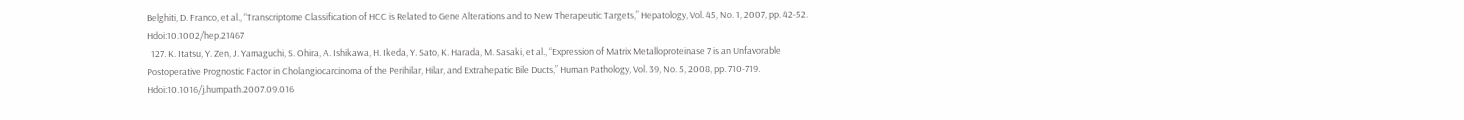Belghiti, D. Franco, et al., “Transcriptome Classification of HCC is Related to Gene Alterations and to New Therapeutic Targets,” Hepatology, Vol. 45, No. 1, 2007, pp. 42-52. Hdoi:10.1002/hep.21467
  127. K. Itatsu, Y. Zen, J. Yamaguchi, S. Ohira, A. Ishikawa, H. Ikeda, Y. Sato, K. Harada, M. Sasaki, et al., “Expression of Matrix Metalloproteinase 7 is an Unfavorable Postoperative Prognostic Factor in Cholangiocarcinoma of the Perihilar, Hilar, and Extrahepatic Bile Ducts,” Human Pathology, Vol. 39, No. 5, 2008, pp. 710-719. Hdoi:10.1016/j.humpath.2007.09.016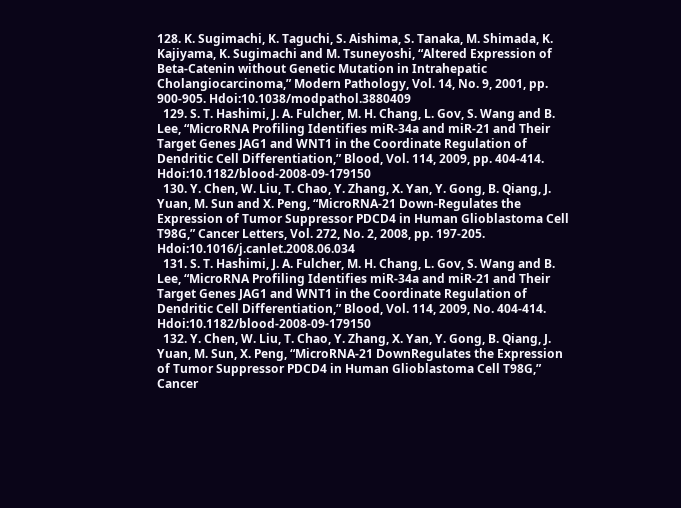128. K. Sugimachi, K. Taguchi, S. Aishima, S. Tanaka, M. Shimada, K. Kajiyama, K. Sugimachi and M. Tsuneyoshi, “Altered Expression of Beta-Catenin without Genetic Mutation in Intrahepatic Cholangiocarcinoma,” Modern Pathology, Vol. 14, No. 9, 2001, pp. 900-905. Hdoi:10.1038/modpathol.3880409
  129. S. T. Hashimi, J. A. Fulcher, M. H. Chang, L. Gov, S. Wang and B. Lee, “MicroRNA Profiling Identifies miR-34a and miR-21 and Their Target Genes JAG1 and WNT1 in the Coordinate Regulation of Dendritic Cell Differentiation,” Blood, Vol. 114, 2009, pp. 404-414. Hdoi:10.1182/blood-2008-09-179150
  130. Y. Chen, W. Liu, T. Chao, Y. Zhang, X. Yan, Y. Gong, B. Qiang, J. Yuan, M. Sun and X. Peng, “MicroRNA-21 Down-Regulates the Expression of Tumor Suppressor PDCD4 in Human Glioblastoma Cell T98G,” Cancer Letters, Vol. 272, No. 2, 2008, pp. 197-205. Hdoi:10.1016/j.canlet.2008.06.034
  131. S. T. Hashimi, J. A. Fulcher, M. H. Chang, L. Gov, S. Wang and B. Lee, “MicroRNA Profiling Identifies miR-34a and miR-21 and Their Target Genes JAG1 and WNT1 in the Coordinate Regulation of Dendritic Cell Differentiation,” Blood, Vol. 114, 2009, No. 404-414. Hdoi:10.1182/blood-2008-09-179150
  132. Y. Chen, W. Liu, T. Chao, Y. Zhang, X. Yan, Y. Gong, B. Qiang, J. Yuan, M. Sun, X. Peng, “MicroRNA-21 DownRegulates the Expression of Tumor Suppressor PDCD4 in Human Glioblastoma Cell T98G,” Cancer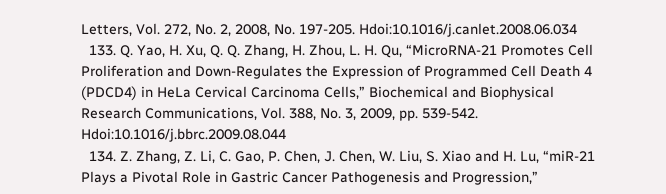Letters, Vol. 272, No. 2, 2008, No. 197-205. Hdoi:10.1016/j.canlet.2008.06.034
  133. Q. Yao, H. Xu, Q. Q. Zhang, H. Zhou, L. H. Qu, “MicroRNA-21 Promotes Cell Proliferation and Down-Regulates the Expression of Programmed Cell Death 4 (PDCD4) in HeLa Cervical Carcinoma Cells,” Biochemical and Biophysical Research Communications, Vol. 388, No. 3, 2009, pp. 539-542. Hdoi:10.1016/j.bbrc.2009.08.044
  134. Z. Zhang, Z. Li, C. Gao, P. Chen, J. Chen, W. Liu, S. Xiao and H. Lu, “miR-21 Plays a Pivotal Role in Gastric Cancer Pathogenesis and Progression,”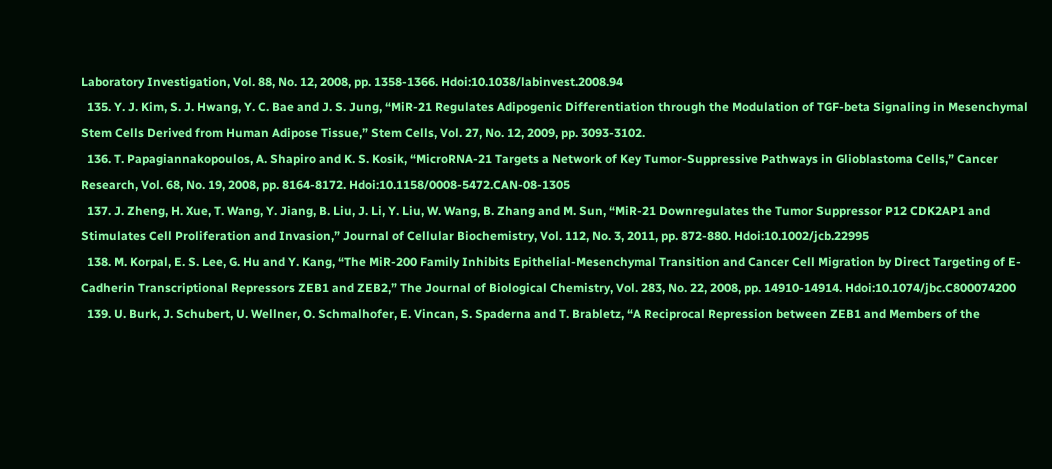Laboratory Investigation, Vol. 88, No. 12, 2008, pp. 1358-1366. Hdoi:10.1038/labinvest.2008.94
  135. Y. J. Kim, S. J. Hwang, Y. C. Bae and J. S. Jung, “MiR-21 Regulates Adipogenic Differentiation through the Modulation of TGF-beta Signaling in Mesenchymal Stem Cells Derived from Human Adipose Tissue,” Stem Cells, Vol. 27, No. 12, 2009, pp. 3093-3102.
  136. T. Papagiannakopoulos, A. Shapiro and K. S. Kosik, “MicroRNA-21 Targets a Network of Key Tumor-Suppressive Pathways in Glioblastoma Cells,” Cancer Research, Vol. 68, No. 19, 2008, pp. 8164-8172. Hdoi:10.1158/0008-5472.CAN-08-1305
  137. J. Zheng, H. Xue, T. Wang, Y. Jiang, B. Liu, J. Li, Y. Liu, W. Wang, B. Zhang and M. Sun, “MiR-21 Downregulates the Tumor Suppressor P12 CDK2AP1 and Stimulates Cell Proliferation and Invasion,” Journal of Cellular Biochemistry, Vol. 112, No. 3, 2011, pp. 872-880. Hdoi:10.1002/jcb.22995
  138. M. Korpal, E. S. Lee, G. Hu and Y. Kang, “The MiR-200 Family Inhibits Epithelial-Mesenchymal Transition and Cancer Cell Migration by Direct Targeting of E-Cadherin Transcriptional Repressors ZEB1 and ZEB2,” The Journal of Biological Chemistry, Vol. 283, No. 22, 2008, pp. 14910-14914. Hdoi:10.1074/jbc.C800074200
  139. U. Burk, J. Schubert, U. Wellner, O. Schmalhofer, E. Vincan, S. Spaderna and T. Brabletz, “A Reciprocal Repression between ZEB1 and Members of the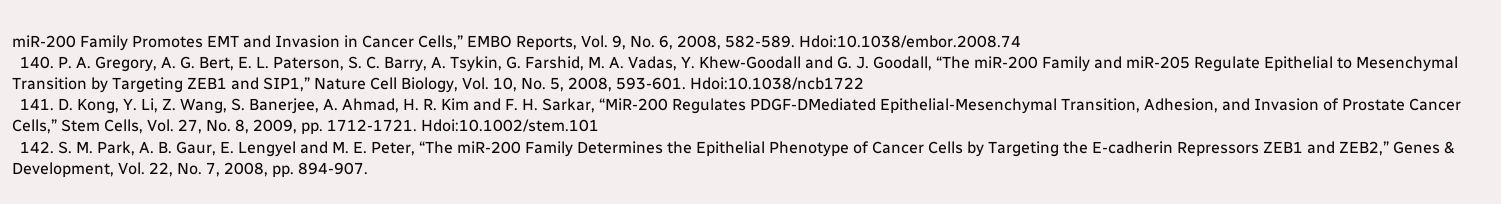miR-200 Family Promotes EMT and Invasion in Cancer Cells,” EMBO Reports, Vol. 9, No. 6, 2008, 582-589. Hdoi:10.1038/embor.2008.74
  140. P. A. Gregory, A. G. Bert, E. L. Paterson, S. C. Barry, A. Tsykin, G. Farshid, M. A. Vadas, Y. Khew-Goodall and G. J. Goodall, “The miR-200 Family and miR-205 Regulate Epithelial to Mesenchymal Transition by Targeting ZEB1 and SIP1,” Nature Cell Biology, Vol. 10, No. 5, 2008, 593-601. Hdoi:10.1038/ncb1722
  141. D. Kong, Y. Li, Z. Wang, S. Banerjee, A. Ahmad, H. R. Kim and F. H. Sarkar, “MiR-200 Regulates PDGF-DMediated Epithelial-Mesenchymal Transition, Adhesion, and Invasion of Prostate Cancer Cells,” Stem Cells, Vol. 27, No. 8, 2009, pp. 1712-1721. Hdoi:10.1002/stem.101
  142. S. M. Park, A. B. Gaur, E. Lengyel and M. E. Peter, “The miR-200 Family Determines the Epithelial Phenotype of Cancer Cells by Targeting the E-cadherin Repressors ZEB1 and ZEB2,” Genes & Development, Vol. 22, No. 7, 2008, pp. 894-907.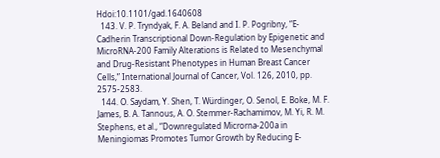Hdoi:10.1101/gad.1640608
  143. V. P. Tryndyak, F. A. Beland and I. P. Pogribny, “E-Cadherin Transcriptional Down-Regulation by Epigenetic and MicroRNA-200 Family Alterations is Related to Mesenchymal and Drug-Resistant Phenotypes in Human Breast Cancer Cells,” International Journal of Cancer, Vol. 126, 2010, pp. 2575-2583.
  144. O. Saydam, Y. Shen, T. Würdinger, O. Senol, E. Boke, M. F. James, B. A. Tannous, A. O. Stemmer-Rachamimov, M. Yi, R. M. Stephens, et al., “Downregulated Microrna-200a in Meningiomas Promotes Tumor Growth by Reducing E-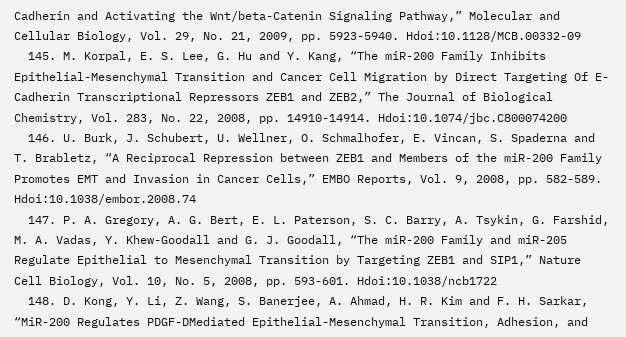Cadherin and Activating the Wnt/beta-Catenin Signaling Pathway,” Molecular and Cellular Biology, Vol. 29, No. 21, 2009, pp. 5923-5940. Hdoi:10.1128/MCB.00332-09
  145. M. Korpal, E. S. Lee, G. Hu and Y. Kang, “The miR-200 Family Inhibits Epithelial-Mesenchymal Transition and Cancer Cell Migration by Direct Targeting Of E-Cadherin Transcriptional Repressors ZEB1 and ZEB2,” The Journal of Biological Chemistry, Vol. 283, No. 22, 2008, pp. 14910-14914. Hdoi:10.1074/jbc.C800074200
  146. U. Burk, J. Schubert, U. Wellner, O. Schmalhofer, E. Vincan, S. Spaderna and T. Brabletz, “A Reciprocal Repression between ZEB1 and Members of the miR-200 Family Promotes EMT and Invasion in Cancer Cells,” EMBO Reports, Vol. 9, 2008, pp. 582-589. Hdoi:10.1038/embor.2008.74
  147. P. A. Gregory, A. G. Bert, E. L. Paterson, S. C. Barry, A. Tsykin, G. Farshid, M. A. Vadas, Y. Khew-Goodall and G. J. Goodall, “The miR-200 Family and miR-205 Regulate Epithelial to Mesenchymal Transition by Targeting ZEB1 and SIP1,” Nature Cell Biology, Vol. 10, No. 5, 2008, pp. 593-601. Hdoi:10.1038/ncb1722
  148. D. Kong, Y. Li, Z. Wang, S. Banerjee, A. Ahmad, H. R. Kim and F. H. Sarkar, “MiR-200 Regulates PDGF-DMediated Epithelial-Mesenchymal Transition, Adhesion, and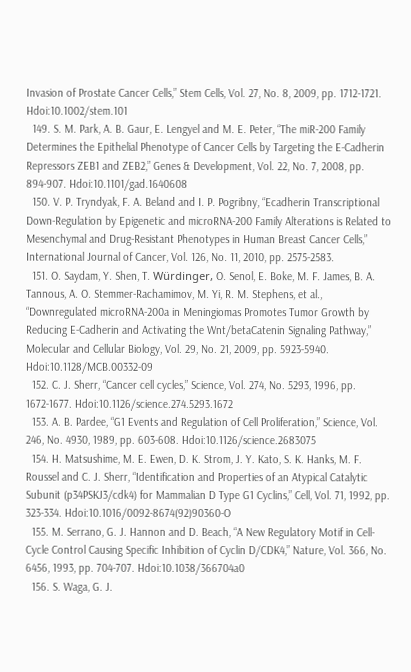Invasion of Prostate Cancer Cells,” Stem Cells, Vol. 27, No. 8, 2009, pp. 1712-1721. Hdoi:10.1002/stem.101
  149. S. M. Park, A. B. Gaur, E. Lengyel and M. E. Peter, “The miR-200 Family Determines the Epithelial Phenotype of Cancer Cells by Targeting the E-Cadherin Repressors ZEB1 and ZEB2,” Genes & Development, Vol. 22, No. 7, 2008, pp. 894-907. Hdoi:10.1101/gad.1640608
  150. V. P. Tryndyak, F. A. Beland and I. P. Pogribny, “Ecadherin Transcriptional Down-Regulation by Epigenetic and microRNA-200 Family Alterations is Related to Mesenchymal and Drug-Resistant Phenotypes in Human Breast Cancer Cells,” International Journal of Cancer, Vol. 126, No. 11, 2010, pp. 2575-2583.
  151. O. Saydam, Y. Shen, T. Würdinger, O. Senol, E. Boke, M. F. James, B. A. Tannous, A. O. Stemmer-Rachamimov, M. Yi, R. M. Stephens, et al., “Downregulated microRNA-200a in Meningiomas Promotes Tumor Growth by Reducing E-Cadherin and Activating the Wnt/betaCatenin Signaling Pathway,” Molecular and Cellular Biology, Vol. 29, No. 21, 2009, pp. 5923-5940. Hdoi:10.1128/MCB.00332-09
  152. C. J. Sherr, “Cancer cell cycles,” Science, Vol. 274, No. 5293, 1996, pp. 1672-1677. Hdoi:10.1126/science.274.5293.1672
  153. A. B. Pardee, “G1 Events and Regulation of Cell Proliferation,” Science, Vol. 246, No. 4930, 1989, pp. 603-608. Hdoi:10.1126/science.2683075
  154. H. Matsushime, M. E. Ewen, D. K. Strom, J. Y. Kato, S. K. Hanks, M. F. Roussel and C. J. Sherr, “Identification and Properties of an Atypical Catalytic Subunit (p34PSKJ3/cdk4) for Mammalian D Type G1 Cyclins,” Cell, Vol. 71, 1992, pp. 323-334. Hdoi:10.1016/0092-8674(92)90360-O
  155. M. Serrano, G. J. Hannon and D. Beach, “A New Regulatory Motif in Cell-Cycle Control Causing Specific Inhibition of Cyclin D/CDK4,” Nature, Vol. 366, No. 6456, 1993, pp. 704-707. Hdoi:10.1038/366704a0
  156. S. Waga, G. J.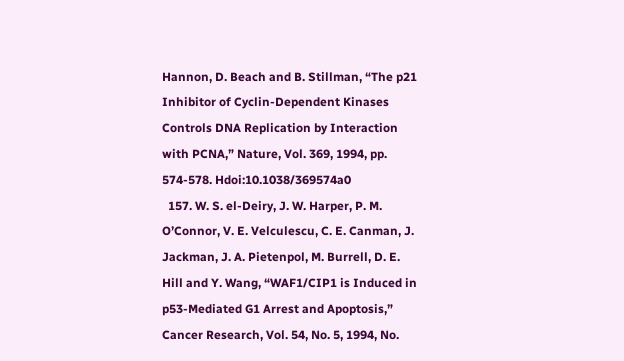Hannon, D. Beach and B. Stillman, “The p21 Inhibitor of Cyclin-Dependent Kinases Controls DNA Replication by Interaction with PCNA,” Nature, Vol. 369, 1994, pp. 574-578. Hdoi:10.1038/369574a0
  157. W. S. el-Deiry, J. W. Harper, P. M. O’Connor, V. E. Velculescu, C. E. Canman, J. Jackman, J. A. Pietenpol, M. Burrell, D. E. Hill and Y. Wang, “WAF1/CIP1 is Induced in p53-Mediated G1 Arrest and Apoptosis,” Cancer Research, Vol. 54, No. 5, 1994, No.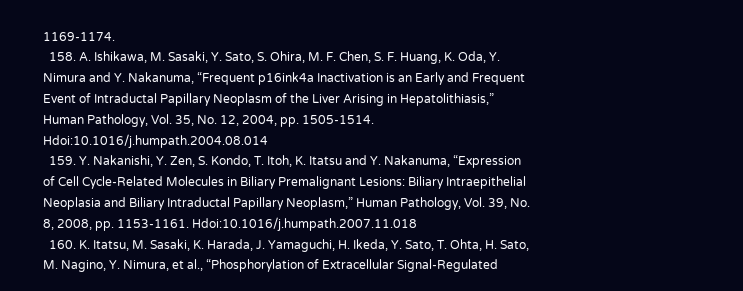1169-1174.
  158. A. Ishikawa, M. Sasaki, Y. Sato, S. Ohira, M. F. Chen, S. F. Huang, K. Oda, Y. Nimura and Y. Nakanuma, “Frequent p16ink4a Inactivation is an Early and Frequent Event of Intraductal Papillary Neoplasm of the Liver Arising in Hepatolithiasis,” Human Pathology, Vol. 35, No. 12, 2004, pp. 1505-1514. Hdoi:10.1016/j.humpath.2004.08.014
  159. Y. Nakanishi, Y. Zen, S. Kondo, T. Itoh, K. Itatsu and Y. Nakanuma, “Expression of Cell Cycle-Related Molecules in Biliary Premalignant Lesions: Biliary Intraepithelial Neoplasia and Biliary Intraductal Papillary Neoplasm,” Human Pathology, Vol. 39, No. 8, 2008, pp. 1153-1161. Hdoi:10.1016/j.humpath.2007.11.018
  160. K. Itatsu, M. Sasaki, K. Harada, J. Yamaguchi, H. Ikeda, Y. Sato, T. Ohta, H. Sato, M. Nagino, Y. Nimura, et al., “Phosphorylation of Extracellular Signal-Regulated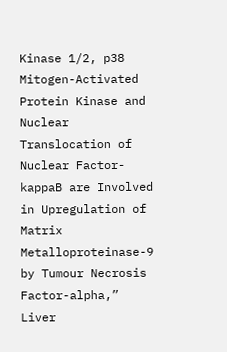Kinase 1/2, p38 Mitogen-Activated Protein Kinase and Nuclear Translocation of Nuclear Factor-kappaB are Involved in Upregulation of Matrix Metalloproteinase-9 by Tumour Necrosis Factor-alpha,” Liver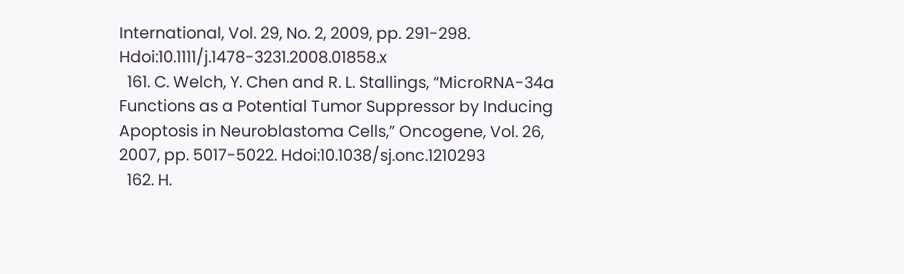International, Vol. 29, No. 2, 2009, pp. 291-298. Hdoi:10.1111/j.1478-3231.2008.01858.x
  161. C. Welch, Y. Chen and R. L. Stallings, “MicroRNA-34a Functions as a Potential Tumor Suppressor by Inducing Apoptosis in Neuroblastoma Cells,” Oncogene, Vol. 26, 2007, pp. 5017-5022. Hdoi:10.1038/sj.onc.1210293
  162. H.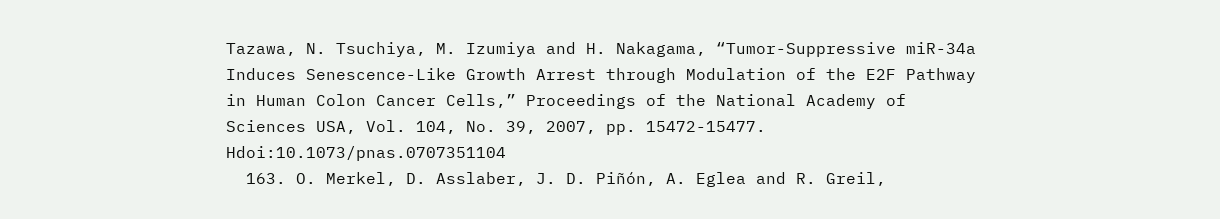Tazawa, N. Tsuchiya, M. Izumiya and H. Nakagama, “Tumor-Suppressive miR-34a Induces Senescence-Like Growth Arrest through Modulation of the E2F Pathway in Human Colon Cancer Cells,” Proceedings of the National Academy of Sciences USA, Vol. 104, No. 39, 2007, pp. 15472-15477. Hdoi:10.1073/pnas.0707351104
  163. O. Merkel, D. Asslaber, J. D. Piñón, A. Eglea and R. Greil,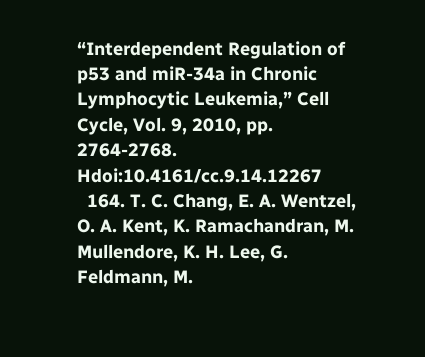“Interdependent Regulation of p53 and miR-34a in Chronic Lymphocytic Leukemia,” Cell Cycle, Vol. 9, 2010, pp. 2764-2768. Hdoi:10.4161/cc.9.14.12267
  164. T. C. Chang, E. A. Wentzel, O. A. Kent, K. Ramachandran, M. Mullendore, K. H. Lee, G. Feldmann, M.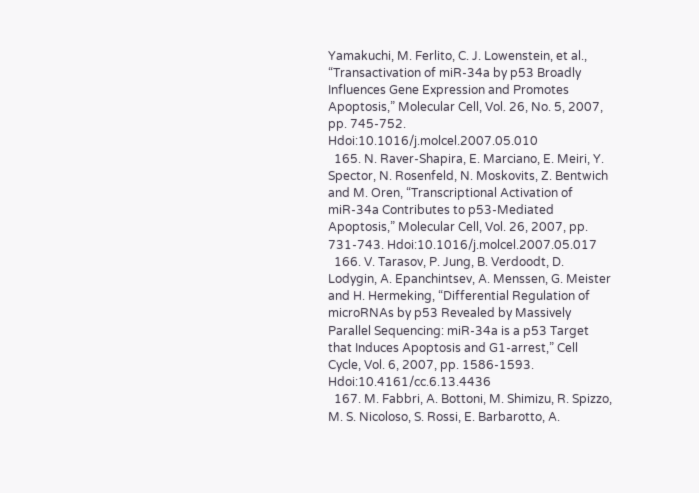Yamakuchi, M. Ferlito, C. J. Lowenstein, et al., “Transactivation of miR-34a by p53 Broadly Influences Gene Expression and Promotes Apoptosis,” Molecular Cell, Vol. 26, No. 5, 2007, pp. 745-752. Hdoi:10.1016/j.molcel.2007.05.010
  165. N. Raver-Shapira, E. Marciano, E. Meiri, Y. Spector, N. Rosenfeld, N. Moskovits, Z. Bentwich and M. Oren, “Transcriptional Activation of miR-34a Contributes to p53-Mediated Apoptosis,” Molecular Cell, Vol. 26, 2007, pp. 731-743. Hdoi:10.1016/j.molcel.2007.05.017
  166. V. Tarasov, P. Jung, B. Verdoodt, D. Lodygin, A. Epanchintsev, A. Menssen, G. Meister and H. Hermeking, “Differential Regulation of microRNAs by p53 Revealed by Massively Parallel Sequencing: miR-34a is a p53 Target that Induces Apoptosis and G1-arrest,” Cell Cycle, Vol. 6, 2007, pp. 1586-1593. Hdoi:10.4161/cc.6.13.4436
  167. M. Fabbri, A. Bottoni, M. Shimizu, R. Spizzo, M. S. Nicoloso, S. Rossi, E. Barbarotto, A.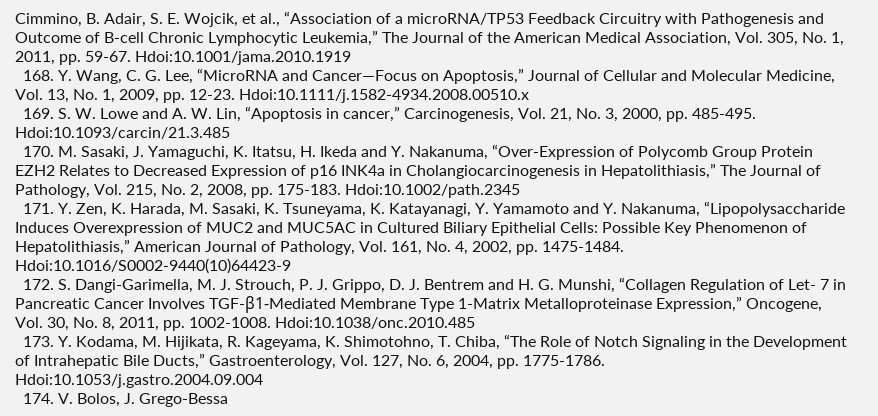Cimmino, B. Adair, S. E. Wojcik, et al., “Association of a microRNA/TP53 Feedback Circuitry with Pathogenesis and Outcome of B-cell Chronic Lymphocytic Leukemia,” The Journal of the American Medical Association, Vol. 305, No. 1, 2011, pp. 59-67. Hdoi:10.1001/jama.2010.1919
  168. Y. Wang, C. G. Lee, “MicroRNA and Cancer—Focus on Apoptosis,” Journal of Cellular and Molecular Medicine, Vol. 13, No. 1, 2009, pp. 12-23. Hdoi:10.1111/j.1582-4934.2008.00510.x
  169. S. W. Lowe and A. W. Lin, “Apoptosis in cancer,” Carcinogenesis, Vol. 21, No. 3, 2000, pp. 485-495. Hdoi:10.1093/carcin/21.3.485
  170. M. Sasaki, J. Yamaguchi, K. Itatsu, H. Ikeda and Y. Nakanuma, “Over-Expression of Polycomb Group Protein EZH2 Relates to Decreased Expression of p16 INK4a in Cholangiocarcinogenesis in Hepatolithiasis,” The Journal of Pathology, Vol. 215, No. 2, 2008, pp. 175-183. Hdoi:10.1002/path.2345
  171. Y. Zen, K. Harada, M. Sasaki, K. Tsuneyama, K. Katayanagi, Y. Yamamoto and Y. Nakanuma, “Lipopolysaccharide Induces Overexpression of MUC2 and MUC5AC in Cultured Biliary Epithelial Cells: Possible Key Phenomenon of Hepatolithiasis,” American Journal of Pathology, Vol. 161, No. 4, 2002, pp. 1475-1484. Hdoi:10.1016/S0002-9440(10)64423-9
  172. S. Dangi-Garimella, M. J. Strouch, P. J. Grippo, D. J. Bentrem and H. G. Munshi, “Collagen Regulation of Let- 7 in Pancreatic Cancer Involves TGF-β1-Mediated Membrane Type 1-Matrix Metalloproteinase Expression,” Oncogene, Vol. 30, No. 8, 2011, pp. 1002-1008. Hdoi:10.1038/onc.2010.485
  173. Y. Kodama, M. Hijikata, R. Kageyama, K. Shimotohno, T. Chiba, “The Role of Notch Signaling in the Development of Intrahepatic Bile Ducts,” Gastroenterology, Vol. 127, No. 6, 2004, pp. 1775-1786. Hdoi:10.1053/j.gastro.2004.09.004
  174. V. Bolos, J. Grego-Bessa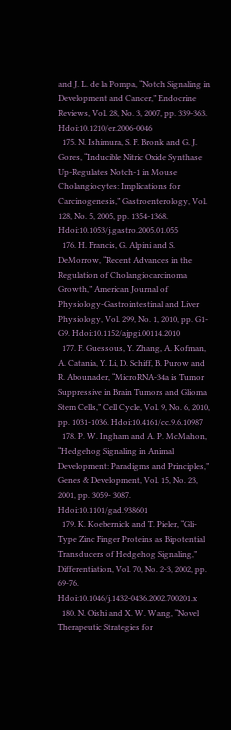and J. L. de la Pompa, “Notch Signaling in Development and Cancer,” Endocrine Reviews, Vol. 28, No. 3, 2007, pp. 339-363. Hdoi:10.1210/er.2006-0046
  175. N. Ishimura, S. F. Bronk and G. J. Gores, “Inducible Nitric Oxide Synthase Up-Regulates Notch-1 in Mouse Cholangiocytes: Implications for Carcinogenesis,” Gastroenterology, Vol. 128, No. 5, 2005, pp. 1354-1368. Hdoi:10.1053/j.gastro.2005.01.055
  176. H. Francis, G. Alpini and S. DeMorrow, “Recent Advances in the Regulation of Cholangiocarcinoma Growth,” American Journal of Physiology-Gastrointestinal and Liver Physiology, Vol. 299, No. 1, 2010, pp. G1-G9. Hdoi:10.1152/ajpgi.00114.2010
  177. F. Guessous, Y. Zhang, A. Kofman, A. Catania, Y. Li, D. Schiff, B. Purow and R. Abounader, “MicroRNA-34a is Tumor Suppressive in Brain Tumors and Glioma Stem Cells,” Cell Cycle, Vol. 9, No. 6, 2010, pp. 1031-1036. Hdoi:10.4161/cc.9.6.10987
  178. P. W. Ingham and A. P. McMahon, “Hedgehog Signaling in Animal Development: Paradigms and Principles,” Genes & Development, Vol. 15, No. 23, 2001, pp. 3059- 3087. Hdoi:10.1101/gad.938601
  179. K. Koebernick and T. Pieler, “Gli-Type Zinc Finger Proteins as Bipotential Transducers of Hedgehog Signaling,” Differentiation, Vol. 70, No. 2-3, 2002, pp. 69-76. Hdoi:10.1046/j.1432-0436.2002.700201.x
  180. N. Oishi and X. W. Wang, “Novel Therapeutic Strategies for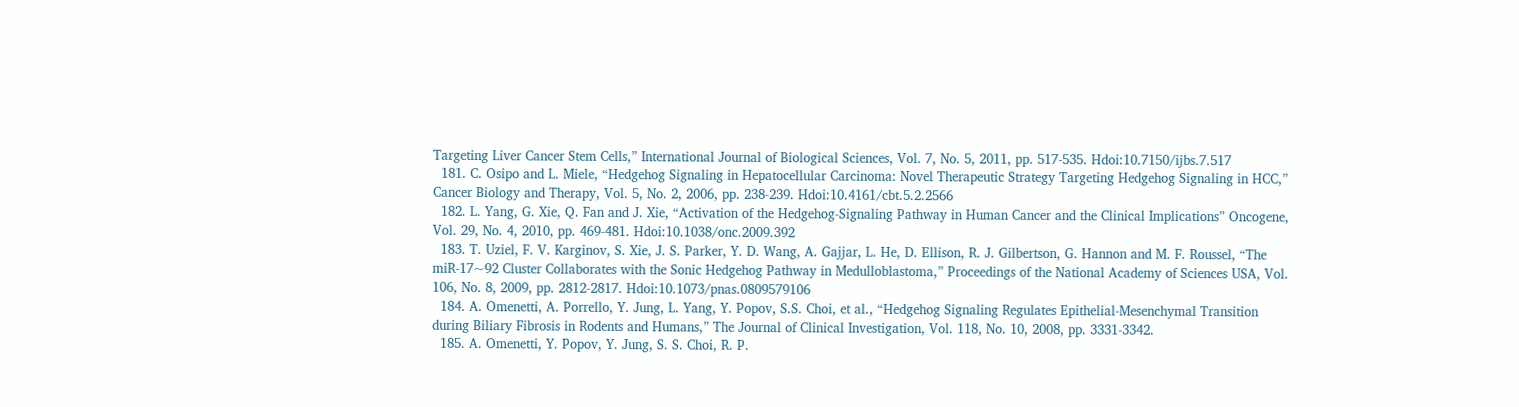Targeting Liver Cancer Stem Cells,” International Journal of Biological Sciences, Vol. 7, No. 5, 2011, pp. 517-535. Hdoi:10.7150/ijbs.7.517
  181. C. Osipo and L. Miele, “Hedgehog Signaling in Hepatocellular Carcinoma: Novel Therapeutic Strategy Targeting Hedgehog Signaling in HCC,” Cancer Biology and Therapy, Vol. 5, No. 2, 2006, pp. 238-239. Hdoi:10.4161/cbt.5.2.2566
  182. L. Yang, G. Xie, Q. Fan and J. Xie, “Activation of the Hedgehog-Signaling Pathway in Human Cancer and the Clinical Implications” Oncogene, Vol. 29, No. 4, 2010, pp. 469-481. Hdoi:10.1038/onc.2009.392
  183. T. Uziel, F. V. Karginov, S. Xie, J. S. Parker, Y. D. Wang, A. Gajjar, L. He, D. Ellison, R. J. Gilbertson, G. Hannon and M. F. Roussel, “The miR-17~92 Cluster Collaborates with the Sonic Hedgehog Pathway in Medulloblastoma,” Proceedings of the National Academy of Sciences USA, Vol. 106, No. 8, 2009, pp. 2812-2817. Hdoi:10.1073/pnas.0809579106
  184. A. Omenetti, A. Porrello, Y. Jung, L. Yang, Y. Popov, S.S. Choi, et al., “Hedgehog Signaling Regulates Epithelial-Mesenchymal Transition during Biliary Fibrosis in Rodents and Humans,” The Journal of Clinical Investigation, Vol. 118, No. 10, 2008, pp. 3331-3342.
  185. A. Omenetti, Y. Popov, Y. Jung, S. S. Choi, R. P.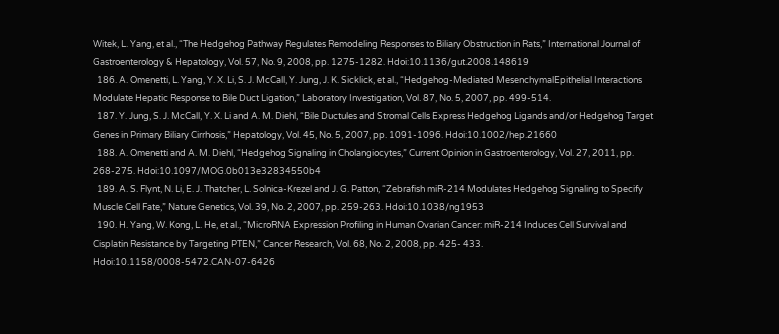Witek, L. Yang, et al., “The Hedgehog Pathway Regulates Remodeling Responses to Biliary Obstruction in Rats,” International Journal of Gastroenterology & Hepatology, Vol. 57, No. 9, 2008, pp. 1275-1282. Hdoi:10.1136/gut.2008.148619
  186. A. Omenetti, L. Yang, Y. X. Li, S. J. McCall, Y. Jung, J. K. Sicklick, et al., “Hedgehog-Mediated MesenchymalEpithelial Interactions Modulate Hepatic Response to Bile Duct Ligation,” Laboratory Investigation, Vol. 87, No. 5, 2007, pp. 499-514.
  187. Y. Jung, S. J. McCall, Y. X. Li and A. M. Diehl, “Bile Ductules and Stromal Cells Express Hedgehog Ligands and/or Hedgehog Target Genes in Primary Biliary Cirrhosis,” Hepatology, Vol. 45, No. 5, 2007, pp. 1091-1096. Hdoi:10.1002/hep.21660
  188. A. Omenetti and A. M. Diehl, “Hedgehog Signaling in Cholangiocytes,” Current Opinion in Gastroenterology, Vol. 27, 2011, pp. 268-275. Hdoi:10.1097/MOG.0b013e32834550b4
  189. A. S. Flynt, N. Li, E. J. Thatcher, L. Solnica-Krezel and J. G. Patton, “Zebrafish miR-214 Modulates Hedgehog Signaling to Specify Muscle Cell Fate,” Nature Genetics, Vol. 39, No. 2, 2007, pp. 259-263. Hdoi:10.1038/ng1953
  190. H. Yang, W. Kong, L. He, et al., “MicroRNA Expression Profiling in Human Ovarian Cancer: miR-214 Induces Cell Survival and Cisplatin Resistance by Targeting PTEN,” Cancer Research, Vol. 68, No. 2, 2008, pp. 425- 433. Hdoi:10.1158/0008-5472.CAN-07-6426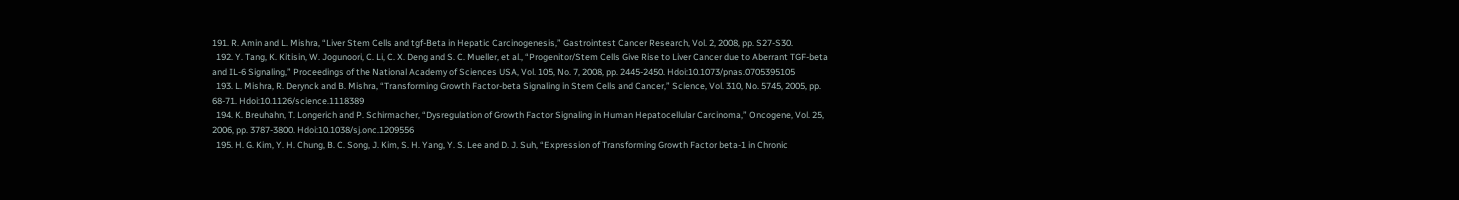191. R. Amin and L. Mishra, “Liver Stem Cells and tgf-Beta in Hepatic Carcinogenesis,” Gastrointest Cancer Research, Vol. 2, 2008, pp. S27-S30.
  192. Y. Tang, K. Kitisin, W. Jogunoori, C. Li, C. X. Deng and S. C. Mueller, et al., “Progenitor/Stem Cells Give Rise to Liver Cancer due to Aberrant TGF-beta and IL-6 Signaling,” Proceedings of the National Academy of Sciences USA, Vol. 105, No. 7, 2008, pp. 2445-2450. Hdoi:10.1073/pnas.0705395105
  193. L. Mishra, R. Derynck and B. Mishra, “Transforming Growth Factor-beta Signaling in Stem Cells and Cancer,” Science, Vol. 310, No. 5745, 2005, pp. 68-71. Hdoi:10.1126/science.1118389
  194. K. Breuhahn, T. Longerich and P. Schirmacher, “Dysregulation of Growth Factor Signaling in Human Hepatocellular Carcinoma,” Oncogene, Vol. 25, 2006, pp. 3787-3800. Hdoi:10.1038/sj.onc.1209556
  195. H. G. Kim, Y. H. Chung, B. C. Song, J. Kim, S. H. Yang, Y. S. Lee and D. J. Suh, “Expression of Transforming Growth Factor beta-1 in Chronic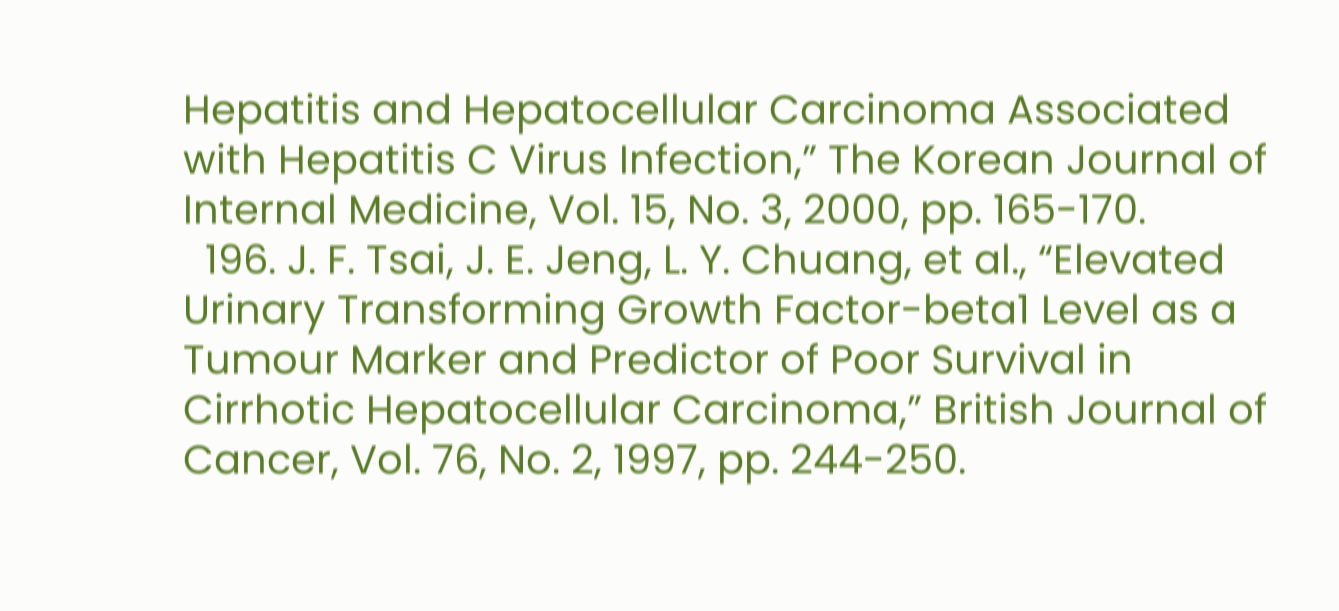Hepatitis and Hepatocellular Carcinoma Associated with Hepatitis C Virus Infection,” The Korean Journal of Internal Medicine, Vol. 15, No. 3, 2000, pp. 165-170.
  196. J. F. Tsai, J. E. Jeng, L. Y. Chuang, et al., “Elevated Urinary Transforming Growth Factor-beta1 Level as a Tumour Marker and Predictor of Poor Survival in Cirrhotic Hepatocellular Carcinoma,” British Journal of Cancer, Vol. 76, No. 2, 1997, pp. 244-250.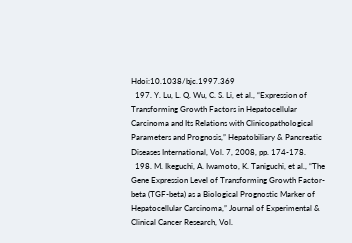Hdoi:10.1038/bjc.1997.369
  197. Y. Lu, L. Q. Wu, C. S. Li, et al., “Expression of Transforming Growth Factors in Hepatocellular Carcinoma and Its Relations with Clinicopathological Parameters and Prognosis,” Hepatobiliary & Pancreatic Diseases International, Vol. 7, 2008, pp. 174-178.
  198. M. Ikeguchi, A. Iwamoto, K. Taniguchi, et al., “The Gene Expression Level of Transforming Growth Factor-beta (TGF-beta) as a Biological Prognostic Marker of Hepatocellular Carcinoma,” Journal of Experimental & Clinical Cancer Research, Vol.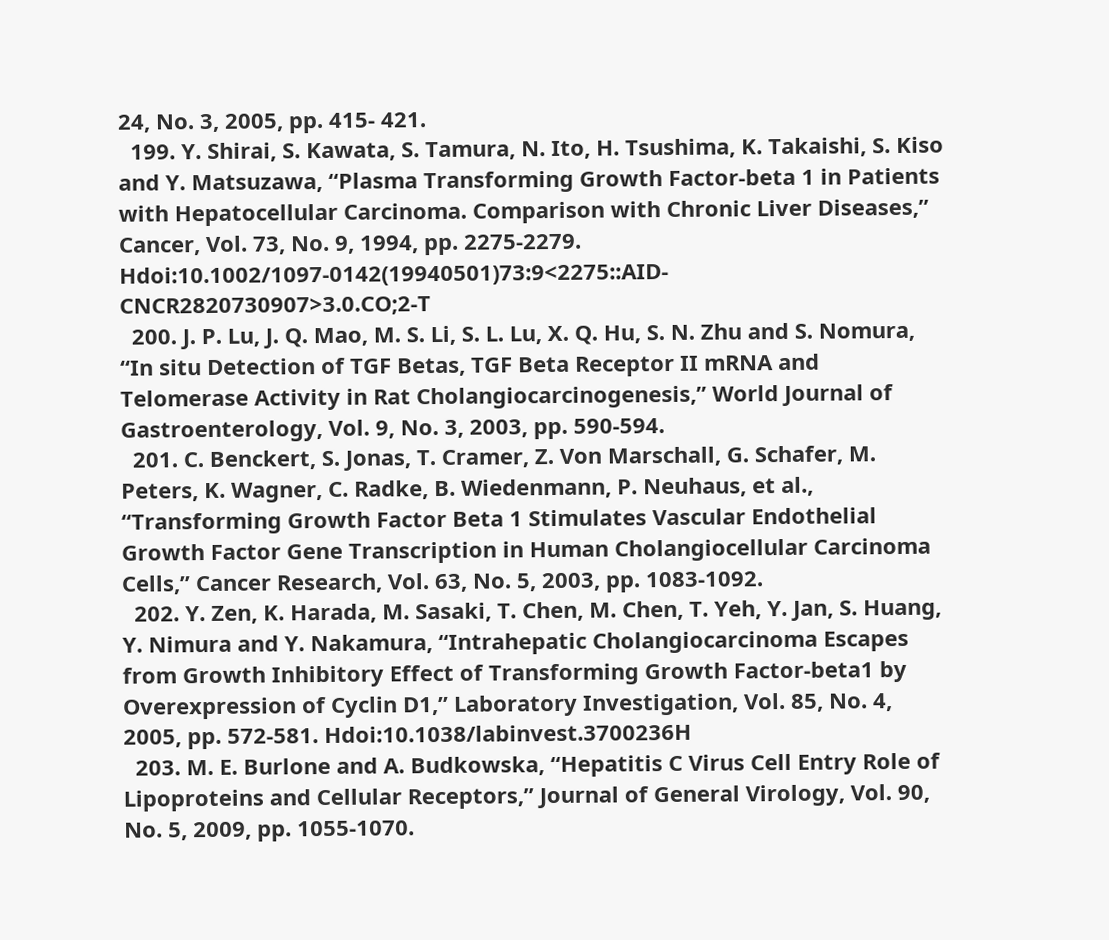24, No. 3, 2005, pp. 415- 421.
  199. Y. Shirai, S. Kawata, S. Tamura, N. Ito, H. Tsushima, K. Takaishi, S. Kiso and Y. Matsuzawa, “Plasma Transforming Growth Factor-beta 1 in Patients with Hepatocellular Carcinoma. Comparison with Chronic Liver Diseases,” Cancer, Vol. 73, No. 9, 1994, pp. 2275-2279. Hdoi:10.1002/1097-0142(19940501)73:9<2275::AID-CNCR2820730907>3.0.CO;2-T
  200. J. P. Lu, J. Q. Mao, M. S. Li, S. L. Lu, X. Q. Hu, S. N. Zhu and S. Nomura, “In situ Detection of TGF Betas, TGF Beta Receptor II mRNA and Telomerase Activity in Rat Cholangiocarcinogenesis,” World Journal of Gastroenterology, Vol. 9, No. 3, 2003, pp. 590-594.
  201. C. Benckert, S. Jonas, T. Cramer, Z. Von Marschall, G. Schafer, M. Peters, K. Wagner, C. Radke, B. Wiedenmann, P. Neuhaus, et al., “Transforming Growth Factor Beta 1 Stimulates Vascular Endothelial Growth Factor Gene Transcription in Human Cholangiocellular Carcinoma Cells,” Cancer Research, Vol. 63, No. 5, 2003, pp. 1083-1092.
  202. Y. Zen, K. Harada, M. Sasaki, T. Chen, M. Chen, T. Yeh, Y. Jan, S. Huang, Y. Nimura and Y. Nakamura, “Intrahepatic Cholangiocarcinoma Escapes from Growth Inhibitory Effect of Transforming Growth Factor-beta1 by Overexpression of Cyclin D1,” Laboratory Investigation, Vol. 85, No. 4, 2005, pp. 572-581. Hdoi:10.1038/labinvest.3700236H
  203. M. E. Burlone and A. Budkowska, “Hepatitis C Virus Cell Entry Role of Lipoproteins and Cellular Receptors,” Journal of General Virology, Vol. 90, No. 5, 2009, pp. 1055-1070.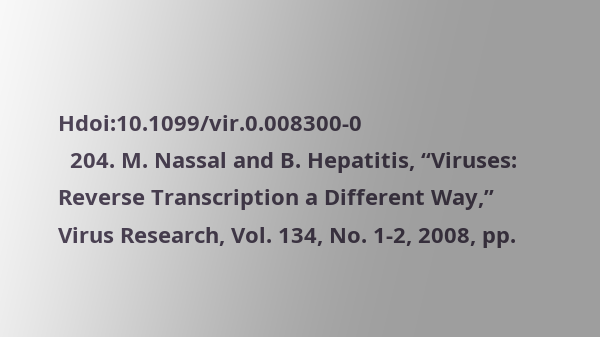Hdoi:10.1099/vir.0.008300-0
  204. M. Nassal and B. Hepatitis, “Viruses: Reverse Transcription a Different Way,” Virus Research, Vol. 134, No. 1-2, 2008, pp.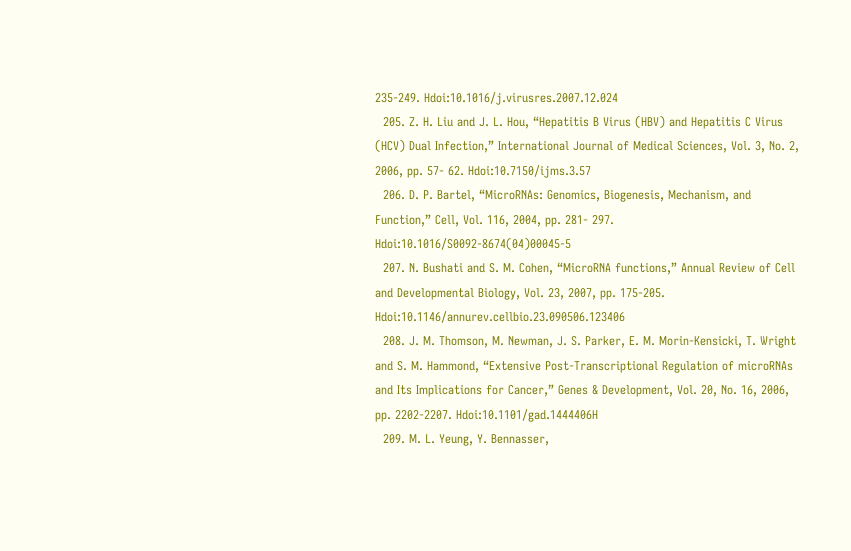235-249. Hdoi:10.1016/j.virusres.2007.12.024
  205. Z. H. Liu and J. L. Hou, “Hepatitis B Virus (HBV) and Hepatitis C Virus (HCV) Dual Infection,” International Journal of Medical Sciences, Vol. 3, No. 2, 2006, pp. 57- 62. Hdoi:10.7150/ijms.3.57
  206. D. P. Bartel, “MicroRNAs: Genomics, Biogenesis, Mechanism, and Function,” Cell, Vol. 116, 2004, pp. 281- 297. Hdoi:10.1016/S0092-8674(04)00045-5
  207. N. Bushati and S. M. Cohen, “MicroRNA functions,” Annual Review of Cell and Developmental Biology, Vol. 23, 2007, pp. 175-205. Hdoi:10.1146/annurev.cellbio.23.090506.123406
  208. J. M. Thomson, M. Newman, J. S. Parker, E. M. Morin-Kensicki, T. Wright and S. M. Hammond, “Extensive Post-Transcriptional Regulation of microRNAs and Its Implications for Cancer,” Genes & Development, Vol. 20, No. 16, 2006, pp. 2202-2207. Hdoi:10.1101/gad.1444406H
  209. M. L. Yeung, Y. Bennasser,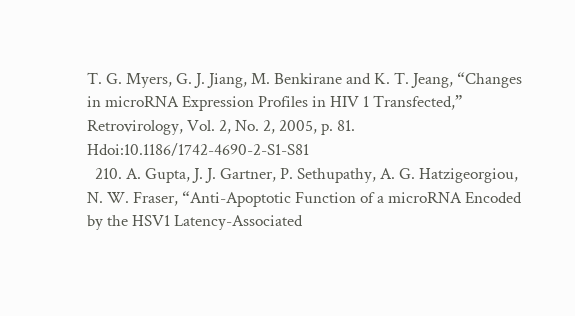T. G. Myers, G. J. Jiang, M. Benkirane and K. T. Jeang, “Changes in microRNA Expression Profiles in HIV 1 Transfected,” Retrovirology, Vol. 2, No. 2, 2005, p. 81. Hdoi:10.1186/1742-4690-2-S1-S81
  210. A. Gupta, J. J. Gartner, P. Sethupathy, A. G. Hatzigeorgiou, N. W. Fraser, “Anti-Apoptotic Function of a microRNA Encoded by the HSV1 Latency-Associated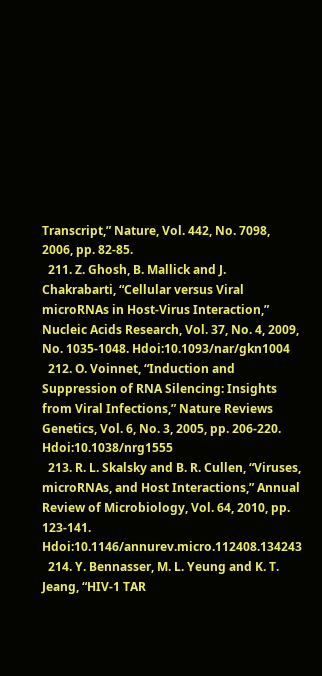Transcript,” Nature, Vol. 442, No. 7098, 2006, pp. 82-85.
  211. Z. Ghosh, B. Mallick and J. Chakrabarti, “Cellular versus Viral microRNAs in Host-Virus Interaction,” Nucleic Acids Research, Vol. 37, No. 4, 2009, No. 1035-1048. Hdoi:10.1093/nar/gkn1004
  212. O. Voinnet, “Induction and Suppression of RNA Silencing: Insights from Viral Infections,” Nature Reviews Genetics, Vol. 6, No. 3, 2005, pp. 206-220. Hdoi:10.1038/nrg1555
  213. R. L. Skalsky and B. R. Cullen, “Viruses, microRNAs, and Host Interactions,” Annual Review of Microbiology, Vol. 64, 2010, pp. 123-141. Hdoi:10.1146/annurev.micro.112408.134243
  214. Y. Bennasser, M. L. Yeung and K. T. Jeang, “HIV-1 TAR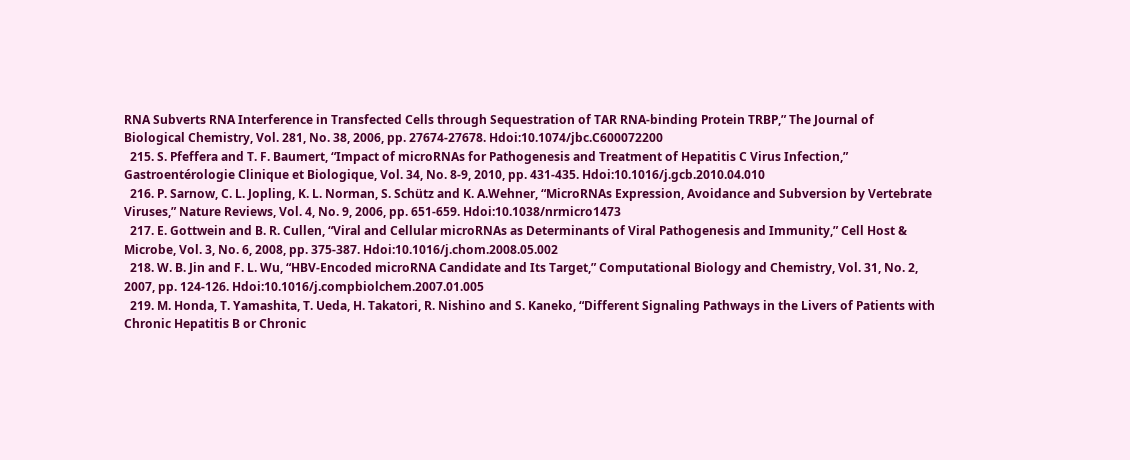RNA Subverts RNA Interference in Transfected Cells through Sequestration of TAR RNA-binding Protein TRBP,” The Journal of Biological Chemistry, Vol. 281, No. 38, 2006, pp. 27674-27678. Hdoi:10.1074/jbc.C600072200
  215. S. Pfeffera and T. F. Baumert, “Impact of microRNAs for Pathogenesis and Treatment of Hepatitis C Virus Infection,” Gastroentérologie Clinique et Biologique, Vol. 34, No. 8-9, 2010, pp. 431-435. Hdoi:10.1016/j.gcb.2010.04.010
  216. P. Sarnow, C. L. Jopling, K. L. Norman, S. Schütz and K. A.Wehner, “MicroRNAs Expression, Avoidance and Subversion by Vertebrate Viruses,” Nature Reviews, Vol. 4, No. 9, 2006, pp. 651-659. Hdoi:10.1038/nrmicro1473
  217. E. Gottwein and B. R. Cullen, “Viral and Cellular microRNAs as Determinants of Viral Pathogenesis and Immunity,” Cell Host & Microbe, Vol. 3, No. 6, 2008, pp. 375-387. Hdoi:10.1016/j.chom.2008.05.002
  218. W. B. Jin and F. L. Wu, “HBV-Encoded microRNA Candidate and Its Target,” Computational Biology and Chemistry, Vol. 31, No. 2, 2007, pp. 124-126. Hdoi:10.1016/j.compbiolchem.2007.01.005
  219. M. Honda, T. Yamashita, T. Ueda, H. Takatori, R. Nishino and S. Kaneko, “Different Signaling Pathways in the Livers of Patients with Chronic Hepatitis B or Chronic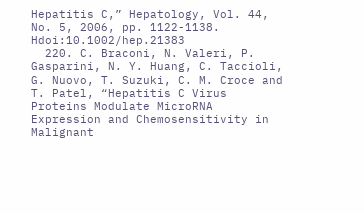Hepatitis C,” Hepatology, Vol. 44, No. 5, 2006, pp. 1122-1138. Hdoi:10.1002/hep.21383
  220. C. Braconi, N. Valeri, P. Gasparini, N. Y. Huang, C. Taccioli, G. Nuovo, T. Suzuki, C. M. Croce and T. Patel, “Hepatitis C Virus Proteins Modulate MicroRNA Expression and Chemosensitivity in Malignant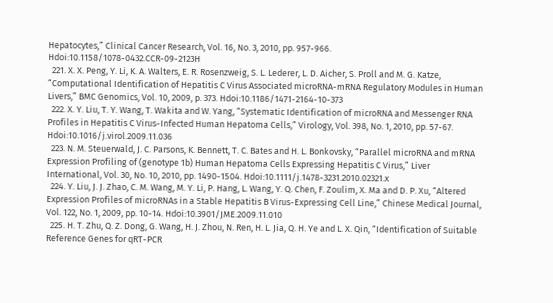Hepatocytes,” Clinical Cancer Research, Vol. 16, No. 3, 2010, pp. 957-966. Hdoi:10.1158/1078-0432.CCR-09-2123H
  221. X. X. Peng, Y. Li, K. A. Walters, E. R. Rosenzweig, S. L. Lederer, L. D. Aicher, S. Proll and M. G. Katze, “Computational Identification of Hepatitis C Virus Associated microRNA-mRNA Regulatory Modules in Human Livers,” BMC Genomics, Vol. 10, 2009, p. 373. Hdoi:10.1186/1471-2164-10-373
  222. X. Y. Liu, T. Y. Wang, T. Wakita and W. Yang, “Systematic Identification of microRNA and Messenger RNA Profiles in Hepatitis C Virus-Infected Human Hepatoma Cells,” Virology, Vol. 398, No. 1, 2010, pp. 57-67. Hdoi:10.1016/j.virol.2009.11.036
  223. N. M. Steuerwald, J. C. Parsons, K. Bennett, T. C. Bates and H. L. Bonkovsky, “Parallel microRNA and mRNA Expression Profiling of (genotype 1b) Human Hepatoma Cells Expressing Hepatitis C Virus,” Liver International, Vol. 30, No. 10, 2010, pp. 1490-1504. Hdoi:10.1111/j.1478-3231.2010.02321.x
  224. Y. Liu, J. J. Zhao, C. M. Wang, M. Y. Li, P. Hang, L. Wang, Y. Q. Chen, F. Zoulim, X. Ma and D. P. Xu, “Altered Expression Profiles of microRNAs in a Stable Hepatitis B Virus-Expressing Cell Line,” Chinese Medical Journal, Vol. 122, No. 1, 2009, pp. 10-14. Hdoi:10.3901/JME.2009.11.010
  225. H. T. Zhu, Q. Z. Dong, G. Wang, H. J. Zhou, N. Ren, H. L. Jia, Q. H. Ye and L. X. Qin, “Identification of Suitable Reference Genes for qRT-PCR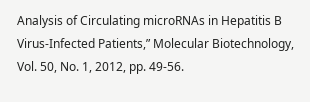Analysis of Circulating microRNAs in Hepatitis B Virus-Infected Patients,” Molecular Biotechnology, Vol. 50, No. 1, 2012, pp. 49-56.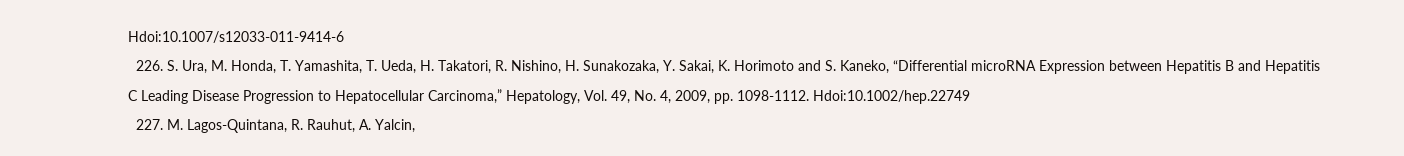Hdoi:10.1007/s12033-011-9414-6
  226. S. Ura, M. Honda, T. Yamashita, T. Ueda, H. Takatori, R. Nishino, H. Sunakozaka, Y. Sakai, K. Horimoto and S. Kaneko, “Differential microRNA Expression between Hepatitis B and Hepatitis C Leading Disease Progression to Hepatocellular Carcinoma,” Hepatology, Vol. 49, No. 4, 2009, pp. 1098-1112. Hdoi:10.1002/hep.22749
  227. M. Lagos-Quintana, R. Rauhut, A. Yalcin,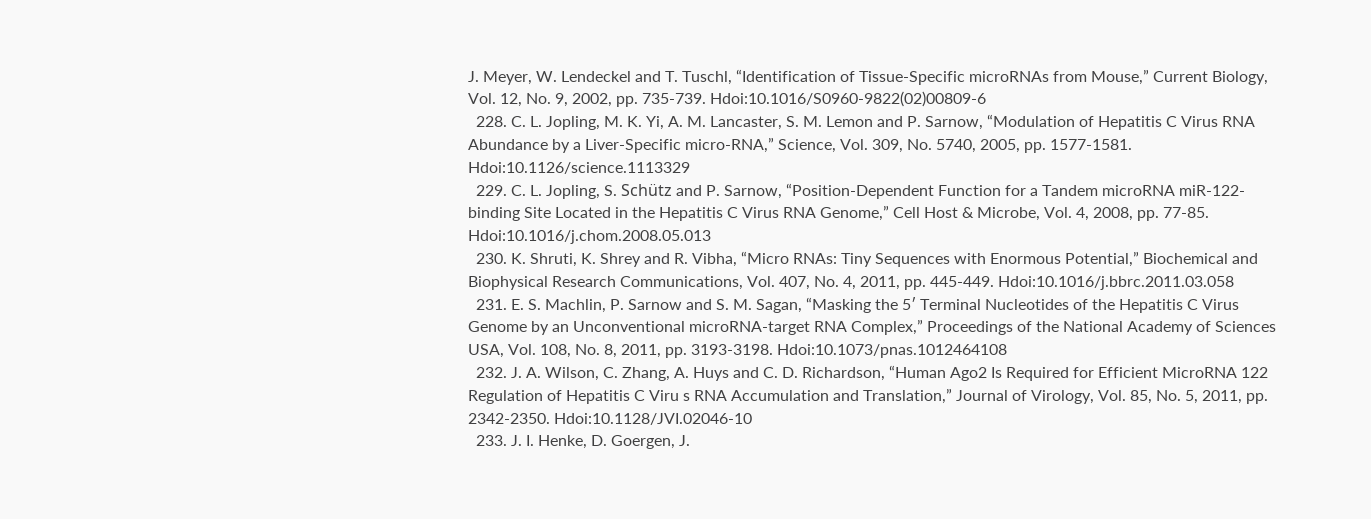J. Meyer, W. Lendeckel and T. Tuschl, “Identification of Tissue-Specific microRNAs from Mouse,” Current Biology, Vol. 12, No. 9, 2002, pp. 735-739. Hdoi:10.1016/S0960-9822(02)00809-6
  228. C. L. Jopling, M. K. Yi, A. M. Lancaster, S. M. Lemon and P. Sarnow, “Modulation of Hepatitis C Virus RNA Abundance by a Liver-Specific micro-RNA,” Science, Vol. 309, No. 5740, 2005, pp. 1577-1581. Hdoi:10.1126/science.1113329
  229. C. L. Jopling, S. Schütz and P. Sarnow, “Position-Dependent Function for a Tandem microRNA miR-122- binding Site Located in the Hepatitis C Virus RNA Genome,” Cell Host & Microbe, Vol. 4, 2008, pp. 77-85. Hdoi:10.1016/j.chom.2008.05.013
  230. K. Shruti, K. Shrey and R. Vibha, “Micro RNAs: Tiny Sequences with Enormous Potential,” Biochemical and Biophysical Research Communications, Vol. 407, No. 4, 2011, pp. 445-449. Hdoi:10.1016/j.bbrc.2011.03.058
  231. E. S. Machlin, P. Sarnow and S. M. Sagan, “Masking the 5′ Terminal Nucleotides of the Hepatitis C Virus Genome by an Unconventional microRNA-target RNA Complex,” Proceedings of the National Academy of Sciences USA, Vol. 108, No. 8, 2011, pp. 3193-3198. Hdoi:10.1073/pnas.1012464108
  232. J. A. Wilson, C. Zhang, A. Huys and C. D. Richardson, “Human Ago2 Is Required for Efficient MicroRNA 122 Regulation of Hepatitis C Viru s RNA Accumulation and Translation,” Journal of Virology, Vol. 85, No. 5, 2011, pp. 2342-2350. Hdoi:10.1128/JVI.02046-10
  233. J. I. Henke, D. Goergen, J.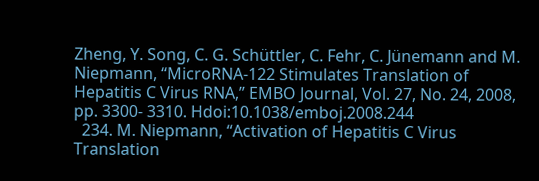Zheng, Y. Song, C. G. Schüttler, C. Fehr, C. Jünemann and M. Niepmann, “MicroRNA-122 Stimulates Translation of Hepatitis C Virus RNA,” EMBO Journal, Vol. 27, No. 24, 2008, pp. 3300- 3310. Hdoi:10.1038/emboj.2008.244
  234. M. Niepmann, “Activation of Hepatitis C Virus Translation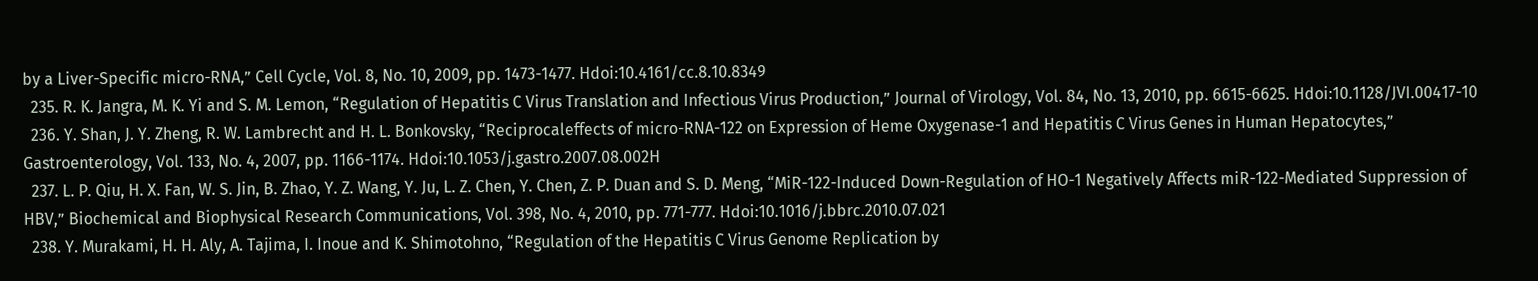by a Liver-Specific micro-RNA,” Cell Cycle, Vol. 8, No. 10, 2009, pp. 1473-1477. Hdoi:10.4161/cc.8.10.8349
  235. R. K. Jangra, M. K. Yi and S. M. Lemon, “Regulation of Hepatitis C Virus Translation and Infectious Virus Production,” Journal of Virology, Vol. 84, No. 13, 2010, pp. 6615-6625. Hdoi:10.1128/JVI.00417-10
  236. Y. Shan, J. Y. Zheng, R. W. Lambrecht and H. L. Bonkovsky, “Reciprocaleffects of micro-RNA-122 on Expression of Heme Oxygenase-1 and Hepatitis C Virus Genes in Human Hepatocytes,” Gastroenterology, Vol. 133, No. 4, 2007, pp. 1166-1174. Hdoi:10.1053/j.gastro.2007.08.002H
  237. L. P. Qiu, H. X. Fan, W. S. Jin, B. Zhao, Y. Z. Wang, Y. Ju, L. Z. Chen, Y. Chen, Z. P. Duan and S. D. Meng, “MiR-122-Induced Down-Regulation of HO-1 Negatively Affects miR-122-Mediated Suppression of HBV,” Biochemical and Biophysical Research Communications, Vol. 398, No. 4, 2010, pp. 771-777. Hdoi:10.1016/j.bbrc.2010.07.021
  238. Y. Murakami, H. H. Aly, A. Tajima, I. Inoue and K. Shimotohno, “Regulation of the Hepatitis C Virus Genome Replication by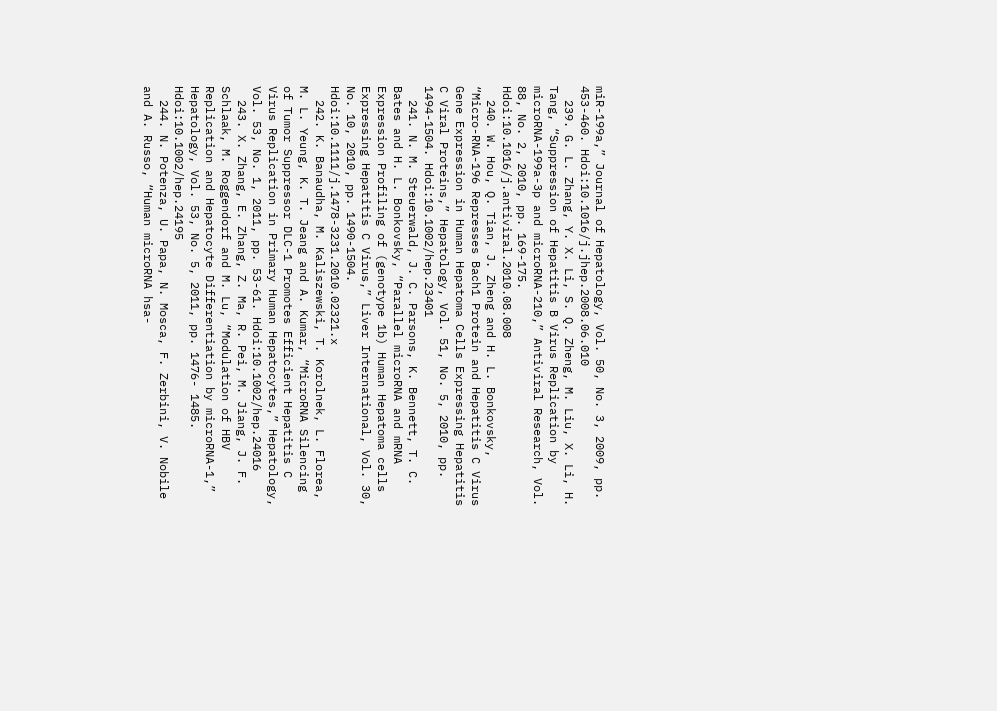miR-199a,” Journal of Hepatology, Vol. 50, No. 3, 2009, pp. 453-460. Hdoi:10.1016/j.jhep.2008.06.010
  239. G. L. Zhang, Y. X. Li, S. Q. Zheng, M. Liu, X. Li, H. Tang, “Suppression of Hepatitis B Virus Replication by microRNA-199a-3p and microRNA-210,” Antiviral Research, Vol. 88, No. 2, 2010, pp. 169-175. Hdoi:10.1016/j.antiviral.2010.08.008
  240. W. Hou, Q. Tian, J. Zheng and H. L. Bonkovsky, “Micro-RNA-196 Represses Bach1 Protein and Hepatitis C Virus Gene Expression in Human Hepatoma Cells Expressing Hepatitis C Viral Proteins,” Hepatology, Vol. 51, No. 5, 2010, pp. 1494-1504. Hdoi:10.1002/hep.23401
  241. N. M. Steuerwald, J. C. Parsons, K. Bennett, T. C. Bates and H. L. Bonkovsky, “Parallel microRNA and mRNA Expression Profiling of (genotype 1b) Human Hepatoma cells Expressing Hepatitis C Virus,” Liver International, Vol. 30, No. 10, 2010, pp. 1490-1504. Hdoi:10.1111/j.1478-3231.2010.02321.x
  242. K. Banaudha, M. Kaliszewski, T. Korolnek, L. Florea, M. L. Yeung, K. T. Jeang and A. Kumar, “MicroRNA Silencing of Tumor Suppressor DLC-1 Promotes Efficient Hepatitis C Virus Replication in Primary Human Hepatocytes,” Hepatology, Vol. 53, No. 1, 2011, pp. 53-61. Hdoi:10.1002/hep.24016
  243. X. Zhang, E. Zhang, Z. Ma, R. Pei, M. Jiang, J. F. Schlaak, M. Roggendorf and M. Lu, “Modulation of HBV Replication and Hepatocyte Differentiation by microRNA-1,” Hepatology, Vol. 53, No. 5, 2011, pp. 1476- 1485. Hdoi:10.1002/hep.24195
  244. N. Potenza, U. Papa, N. Mosca, F. Zerbini, V. Nobile and A. Russo, “Human microRNA hsa-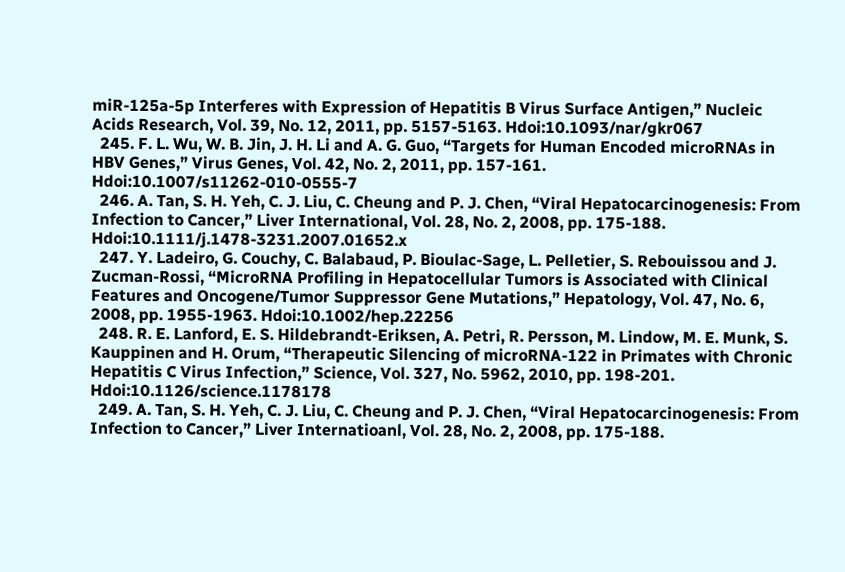miR-125a-5p Interferes with Expression of Hepatitis B Virus Surface Antigen,” Nucleic Acids Research, Vol. 39, No. 12, 2011, pp. 5157-5163. Hdoi:10.1093/nar/gkr067
  245. F. L. Wu, W. B. Jin, J. H. Li and A. G. Guo, “Targets for Human Encoded microRNAs in HBV Genes,” Virus Genes, Vol. 42, No. 2, 2011, pp. 157-161. Hdoi:10.1007/s11262-010-0555-7
  246. A. Tan, S. H. Yeh, C. J. Liu, C. Cheung and P. J. Chen, “Viral Hepatocarcinogenesis: From Infection to Cancer,” Liver International, Vol. 28, No. 2, 2008, pp. 175-188. Hdoi:10.1111/j.1478-3231.2007.01652.x
  247. Y. Ladeiro, G. Couchy, C. Balabaud, P. Bioulac-Sage, L. Pelletier, S. Rebouissou and J. Zucman-Rossi, “MicroRNA Profiling in Hepatocellular Tumors is Associated with Clinical Features and Oncogene/Tumor Suppressor Gene Mutations,” Hepatology, Vol. 47, No. 6, 2008, pp. 1955-1963. Hdoi:10.1002/hep.22256
  248. R. E. Lanford, E. S. Hildebrandt-Eriksen, A. Petri, R. Persson, M. Lindow, M. E. Munk, S. Kauppinen and H. Orum, “Therapeutic Silencing of microRNA-122 in Primates with Chronic Hepatitis C Virus Infection,” Science, Vol. 327, No. 5962, 2010, pp. 198-201. Hdoi:10.1126/science.1178178
  249. A. Tan, S. H. Yeh, C. J. Liu, C. Cheung and P. J. Chen, “Viral Hepatocarcinogenesis: From Infection to Cancer,” Liver Internatioanl, Vol. 28, No. 2, 2008, pp. 175-188.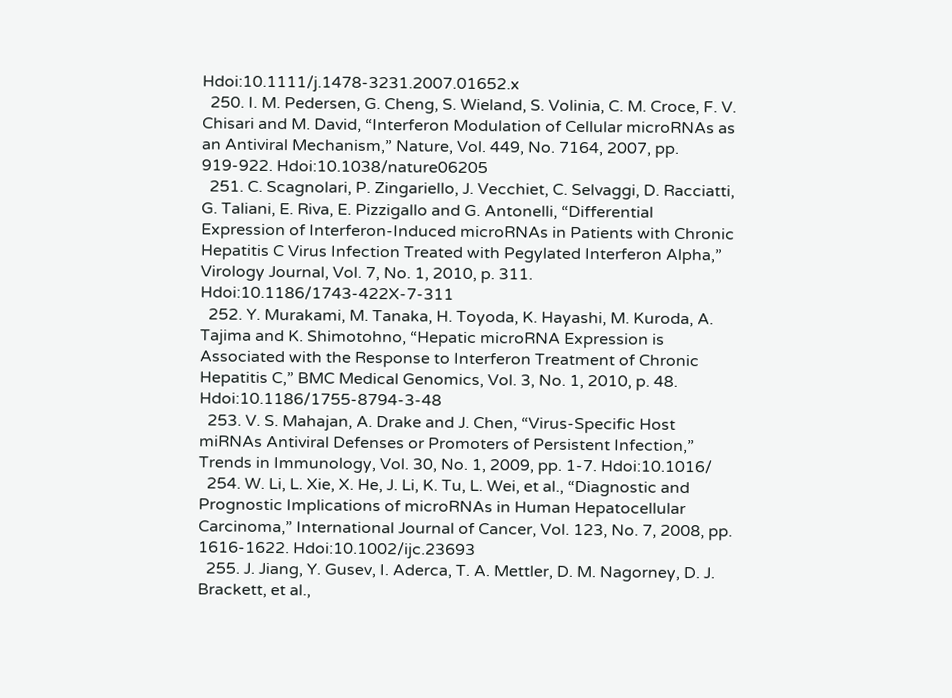Hdoi:10.1111/j.1478-3231.2007.01652.x
  250. I. M. Pedersen, G. Cheng, S. Wieland, S. Volinia, C. M. Croce, F. V. Chisari and M. David, “Interferon Modulation of Cellular microRNAs as an Antiviral Mechanism,” Nature, Vol. 449, No. 7164, 2007, pp. 919-922. Hdoi:10.1038/nature06205
  251. C. Scagnolari, P. Zingariello, J. Vecchiet, C. Selvaggi, D. Racciatti, G. Taliani, E. Riva, E. Pizzigallo and G. Antonelli, “Differential Expression of Interferon-Induced microRNAs in Patients with Chronic Hepatitis C Virus Infection Treated with Pegylated Interferon Alpha,” Virology Journal, Vol. 7, No. 1, 2010, p. 311. Hdoi:10.1186/1743-422X-7-311
  252. Y. Murakami, M. Tanaka, H. Toyoda, K. Hayashi, M. Kuroda, A. Tajima and K. Shimotohno, “Hepatic microRNA Expression is Associated with the Response to Interferon Treatment of Chronic Hepatitis C,” BMC Medical Genomics, Vol. 3, No. 1, 2010, p. 48. Hdoi:10.1186/1755-8794-3-48
  253. V. S. Mahajan, A. Drake and J. Chen, “Virus-Specific Host miRNAs Antiviral Defenses or Promoters of Persistent Infection,” Trends in Immunology, Vol. 30, No. 1, 2009, pp. 1-7. Hdoi:10.1016/
  254. W. Li, L. Xie, X. He, J. Li, K. Tu, L. Wei, et al., “Diagnostic and Prognostic Implications of microRNAs in Human Hepatocellular Carcinoma,” International Journal of Cancer, Vol. 123, No. 7, 2008, pp. 1616-1622. Hdoi:10.1002/ijc.23693
  255. J. Jiang, Y. Gusev, I. Aderca, T. A. Mettler, D. M. Nagorney, D. J. Brackett, et al.,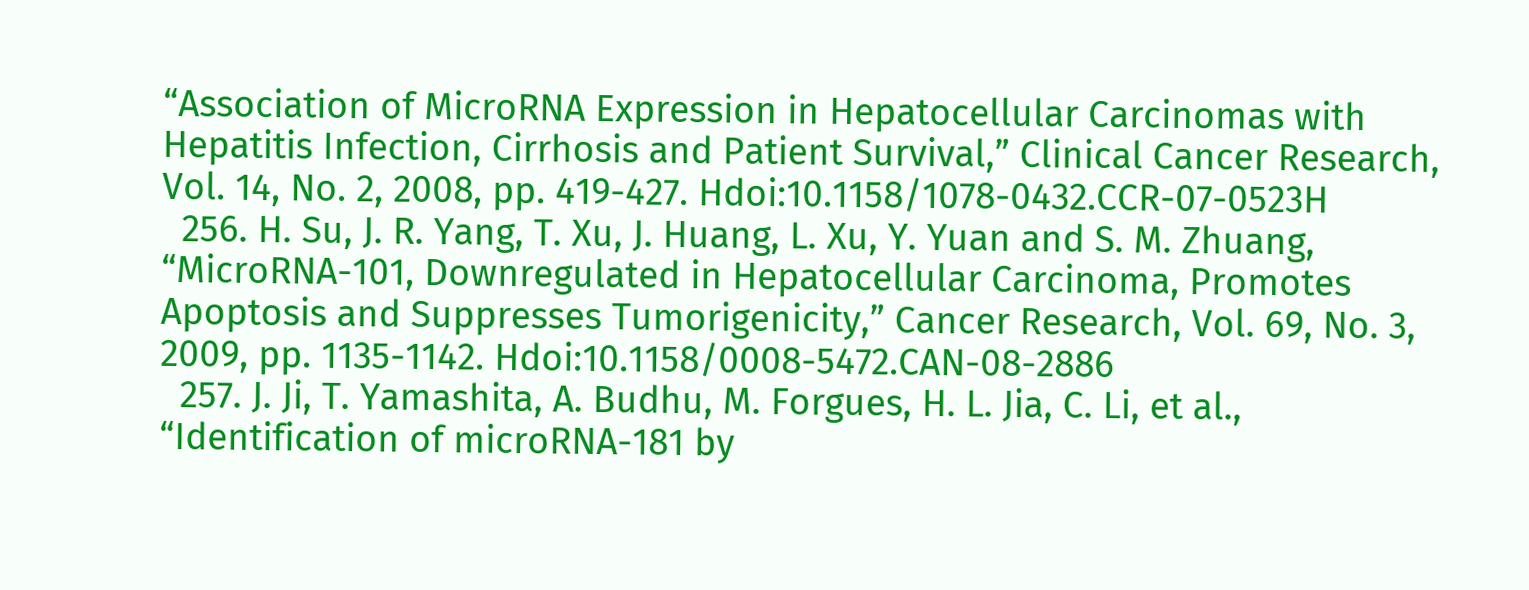“Association of MicroRNA Expression in Hepatocellular Carcinomas with Hepatitis Infection, Cirrhosis and Patient Survival,” Clinical Cancer Research, Vol. 14, No. 2, 2008, pp. 419-427. Hdoi:10.1158/1078-0432.CCR-07-0523H
  256. H. Su, J. R. Yang, T. Xu, J. Huang, L. Xu, Y. Yuan and S. M. Zhuang, “MicroRNA-101, Downregulated in Hepatocellular Carcinoma, Promotes Apoptosis and Suppresses Tumorigenicity,” Cancer Research, Vol. 69, No. 3, 2009, pp. 1135-1142. Hdoi:10.1158/0008-5472.CAN-08-2886
  257. J. Ji, T. Yamashita, A. Budhu, M. Forgues, H. L. Jia, C. Li, et al., “Identification of microRNA-181 by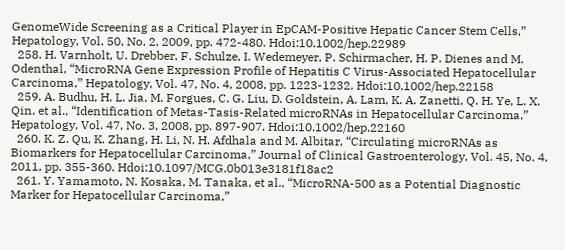GenomeWide Screening as a Critical Player in EpCAM-Positive Hepatic Cancer Stem Cells,” Hepatology, Vol. 50, No. 2, 2009, pp. 472-480. Hdoi:10.1002/hep.22989
  258. H. Varnholt, U. Drebber, F. Schulze, I. Wedemeyer, P. Schirmacher, H. P. Dienes and M. Odenthal, “MicroRNA Gene Expression Profile of Hepatitis C Virus-Associated Hepatocellular Carcinoma,” Hepatology, Vol. 47, No. 4, 2008, pp. 1223-1232. Hdoi:10.1002/hep.22158
  259. A. Budhu, H. L. Jia, M. Forgues, C. G. Liu, D. Goldstein, A. Lam, K. A. Zanetti, Q. H. Ye, L. X. Qin, et al., “Identification of Metas-Tasis-Related microRNAs in Hepatocellular Carcinoma,” Hepatology, Vol. 47, No. 3, 2008, pp. 897-907. Hdoi:10.1002/hep.22160
  260. K. Z. Qu, K. Zhang, H. Li, N. H. Afdhala and M. Albitar, “Circulating microRNAs as Biomarkers for Hepatocellular Carcinoma,” Journal of Clinical Gastroenterology, Vol. 45, No. 4, 2011, pp. 355-360. Hdoi:10.1097/MCG.0b013e3181f18ac2
  261. Y. Yamamoto, N. Kosaka, M. Tanaka, et al., “MicroRNA-500 as a Potential Diagnostic Marker for Hepatocellular Carcinoma,”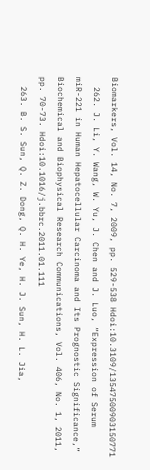Biomarkers, Vol. 14, No. 7, 2009, pp. 529-538 Hdoi:10.3109/13547500903150771
  262. J. Li, Y. Wang, W. Yu, J. Chen and J. Luo, “Expression of Serum miR-221 in Human Hepatocellular Carcinoma and Its Prognostic Significance,” Biochemical and Biophysical Research Communications, Vol. 406, No. 1, 2011, pp. 70-73. Hdoi:10.1016/j.bbrc.2011.01.111
  263. B. S. Sun, Q. Z. Dong, Q. H. Ye, H. J. Sun, H. L. Jia,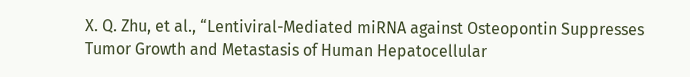X. Q. Zhu, et al., “Lentiviral-Mediated miRNA against Osteopontin Suppresses Tumor Growth and Metastasis of Human Hepatocellular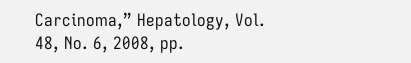Carcinoma,” Hepatology, Vol. 48, No. 6, 2008, pp.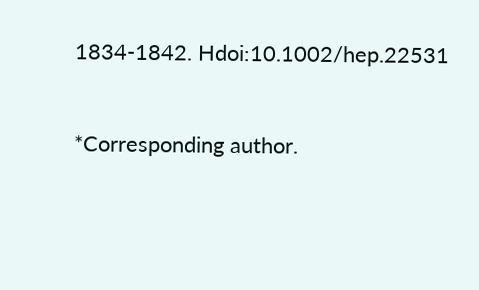1834-1842. Hdoi:10.1002/hep.22531


*Corresponding author.